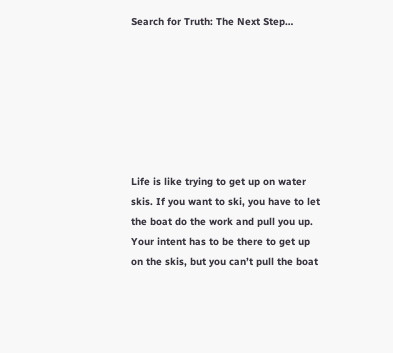Search for Truth: The Next Step…







Life is like trying to get up on water skis. If you want to ski, you have to let the boat do the work and pull you up. Your intent has to be there to get up on the skis, but you can’t pull the boat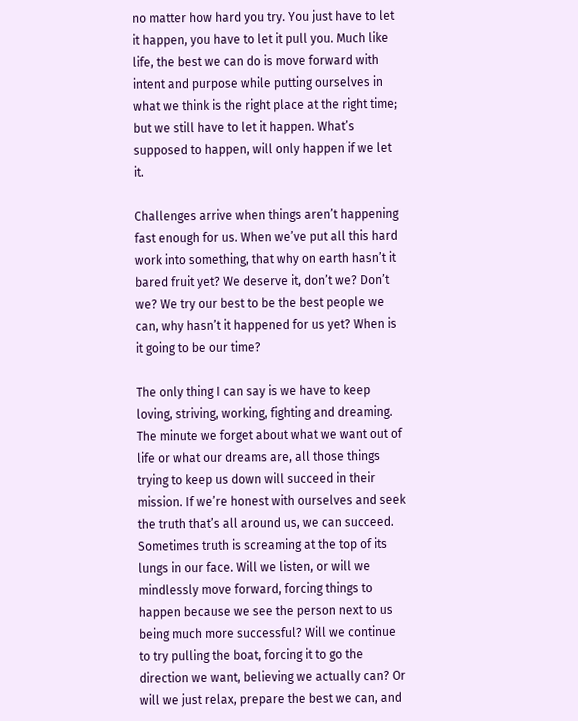no matter how hard you try. You just have to let it happen, you have to let it pull you. Much like life, the best we can do is move forward with intent and purpose while putting ourselves in what we think is the right place at the right time; but we still have to let it happen. What’s supposed to happen, will only happen if we let it.

Challenges arrive when things aren’t happening fast enough for us. When we’ve put all this hard work into something, that why on earth hasn’t it bared fruit yet? We deserve it, don’t we? Don’t we? We try our best to be the best people we can, why hasn’t it happened for us yet? When is it going to be our time?

The only thing I can say is we have to keep loving, striving, working, fighting and dreaming. The minute we forget about what we want out of life or what our dreams are, all those things trying to keep us down will succeed in their mission. If we’re honest with ourselves and seek the truth that’s all around us, we can succeed. Sometimes truth is screaming at the top of its lungs in our face. Will we listen, or will we mindlessly move forward, forcing things to happen because we see the person next to us being much more successful? Will we continue to try pulling the boat, forcing it to go the direction we want, believing we actually can? Or will we just relax, prepare the best we can, and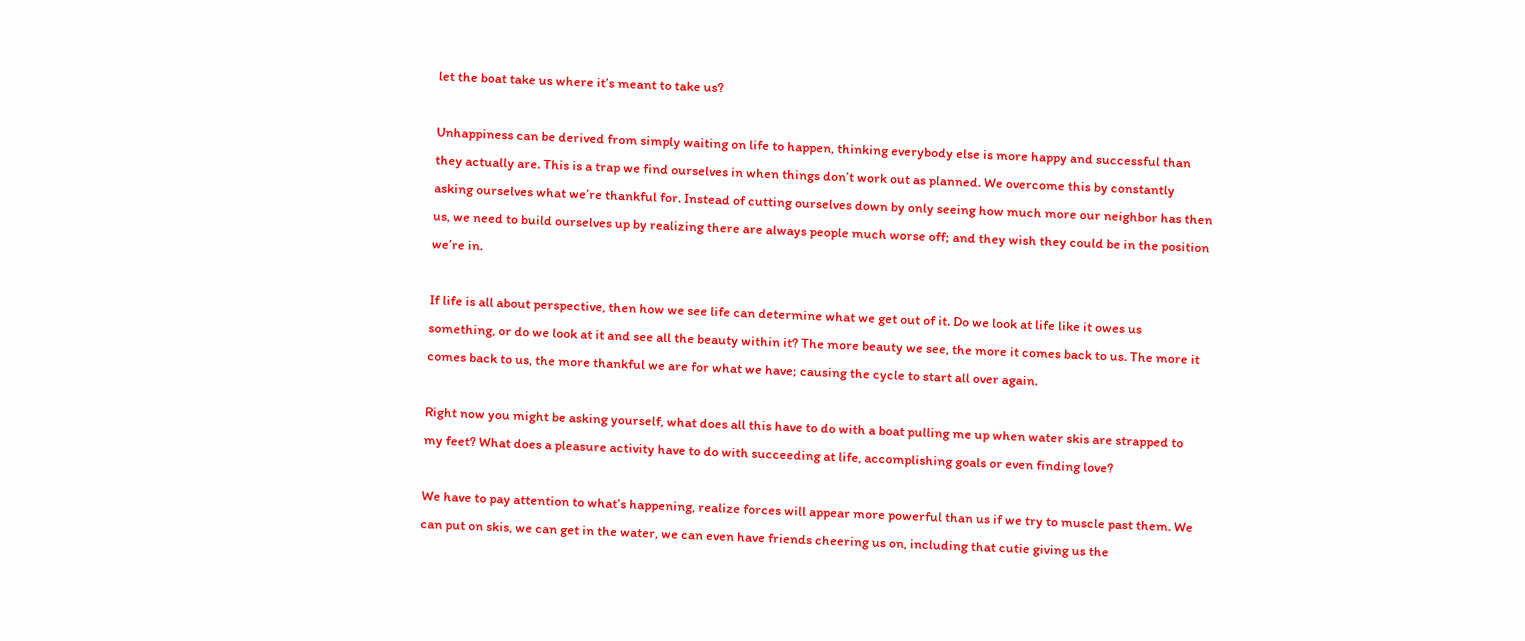let the boat take us where it’s meant to take us?

Unhappiness can be derived from simply waiting on life to happen, thinking everybody else is more happy and successful than they actually are. This is a trap we find ourselves in when things don’t work out as planned. We overcome this by constantly asking ourselves what we’re thankful for. Instead of cutting ourselves down by only seeing how much more our neighbor has then us, we need to build ourselves up by realizing there are always people much worse off; and they wish they could be in the position we’re in.

If life is all about perspective, then how we see life can determine what we get out of it. Do we look at life like it owes us something, or do we look at it and see all the beauty within it? The more beauty we see, the more it comes back to us. The more it comes back to us, the more thankful we are for what we have; causing the cycle to start all over again.

Right now you might be asking yourself, what does all this have to do with a boat pulling me up when water skis are strapped to my feet? What does a pleasure activity have to do with succeeding at life, accomplishing goals or even finding love?

We have to pay attention to what’s happening, realize forces will appear more powerful than us if we try to muscle past them. We can put on skis, we can get in the water, we can even have friends cheering us on, including that cutie giving us the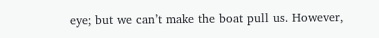eye; but we can’t make the boat pull us. However,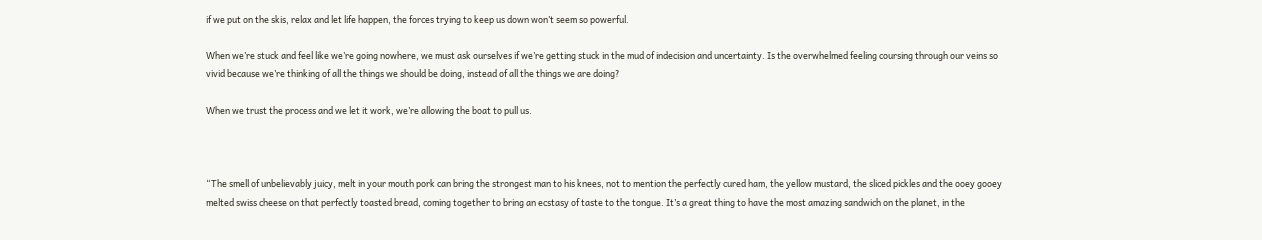if we put on the skis, relax and let life happen, the forces trying to keep us down won’t seem so powerful.

When we’re stuck and feel like we’re going nowhere, we must ask ourselves if we’re getting stuck in the mud of indecision and uncertainty. Is the overwhelmed feeling coursing through our veins so vivid because we’re thinking of all the things we should be doing, instead of all the things we are doing?

When we trust the process and we let it work, we’re allowing the boat to pull us.



“The smell of unbelievably juicy, melt in your mouth pork can bring the strongest man to his knees, not to mention the perfectly cured ham, the yellow mustard, the sliced pickles and the ooey gooey melted swiss cheese on that perfectly toasted bread, coming together to bring an ecstasy of taste to the tongue. It’s a great thing to have the most amazing sandwich on the planet, in the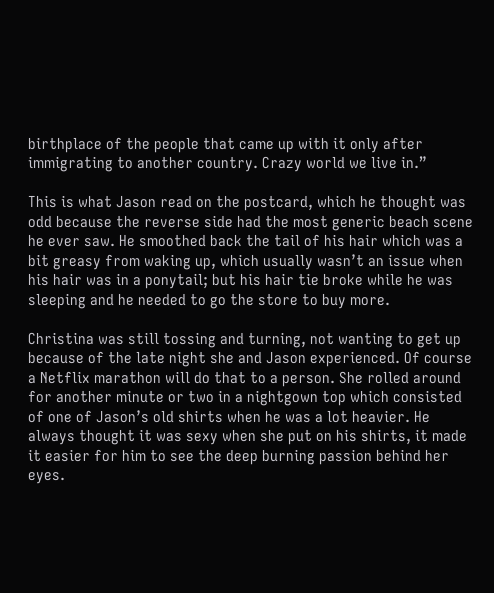birthplace of the people that came up with it only after immigrating to another country. Crazy world we live in.”

This is what Jason read on the postcard, which he thought was odd because the reverse side had the most generic beach scene he ever saw. He smoothed back the tail of his hair which was a bit greasy from waking up, which usually wasn’t an issue when his hair was in a ponytail; but his hair tie broke while he was sleeping and he needed to go the store to buy more.

Christina was still tossing and turning, not wanting to get up because of the late night she and Jason experienced. Of course a Netflix marathon will do that to a person. She rolled around for another minute or two in a nightgown top which consisted of one of Jason’s old shirts when he was a lot heavier. He always thought it was sexy when she put on his shirts, it made it easier for him to see the deep burning passion behind her eyes.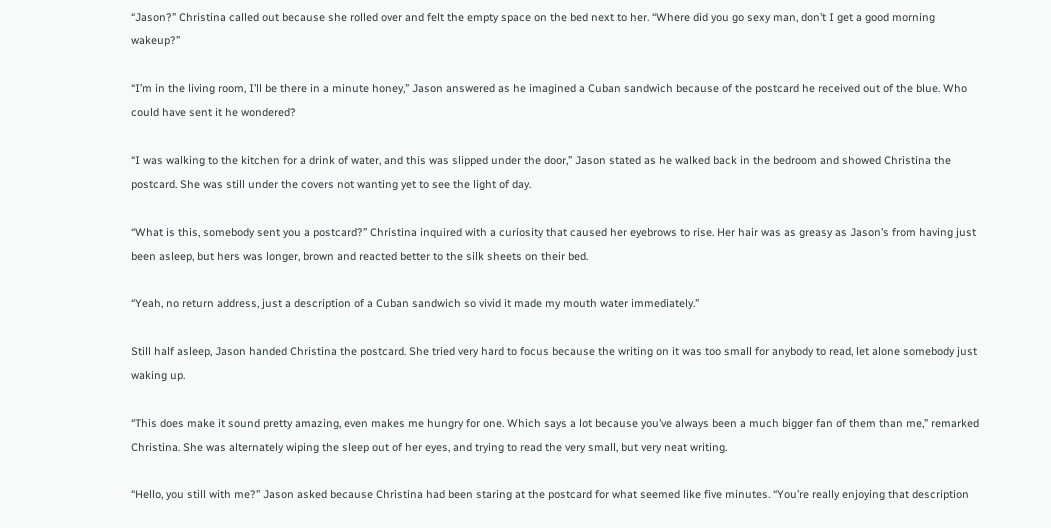“Jason?” Christina called out because she rolled over and felt the empty space on the bed next to her. “Where did you go sexy man, don’t I get a good morning wakeup?”

“I’m in the living room, I’ll be there in a minute honey,” Jason answered as he imagined a Cuban sandwich because of the postcard he received out of the blue. Who could have sent it he wondered?

“I was walking to the kitchen for a drink of water, and this was slipped under the door,” Jason stated as he walked back in the bedroom and showed Christina the postcard. She was still under the covers not wanting yet to see the light of day.

“What is this, somebody sent you a postcard?” Christina inquired with a curiosity that caused her eyebrows to rise. Her hair was as greasy as Jason’s from having just been asleep, but hers was longer, brown and reacted better to the silk sheets on their bed.

“Yeah, no return address, just a description of a Cuban sandwich so vivid it made my mouth water immediately.”

Still half asleep, Jason handed Christina the postcard. She tried very hard to focus because the writing on it was too small for anybody to read, let alone somebody just waking up.

“This does make it sound pretty amazing, even makes me hungry for one. Which says a lot because you’ve always been a much bigger fan of them than me,” remarked Christina. She was alternately wiping the sleep out of her eyes, and trying to read the very small, but very neat writing.

“Hello, you still with me?” Jason asked because Christina had been staring at the postcard for what seemed like five minutes. “You’re really enjoying that description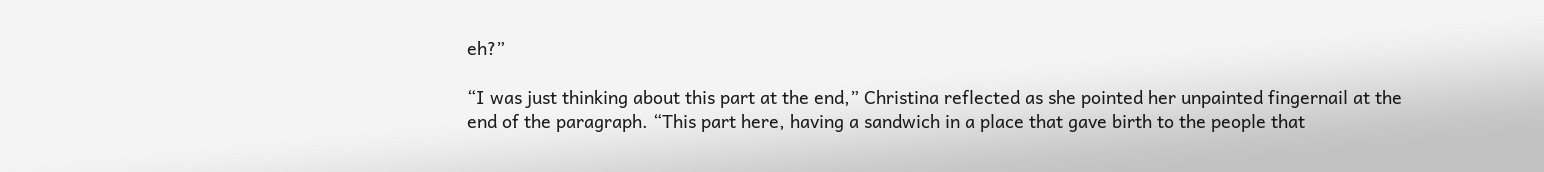eh?”

“I was just thinking about this part at the end,” Christina reflected as she pointed her unpainted fingernail at the end of the paragraph. “This part here, having a sandwich in a place that gave birth to the people that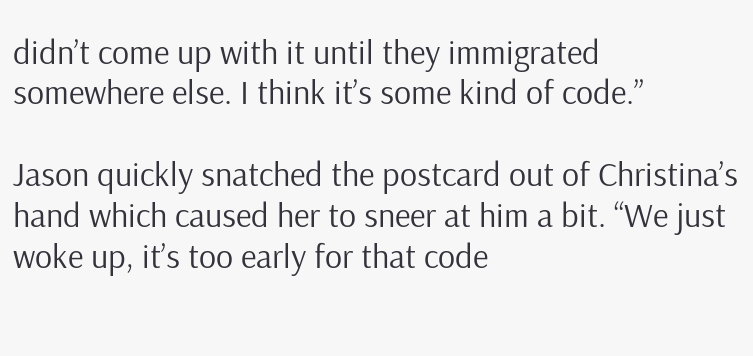didn’t come up with it until they immigrated somewhere else. I think it’s some kind of code.”

Jason quickly snatched the postcard out of Christina’s hand which caused her to sneer at him a bit. “We just woke up, it’s too early for that code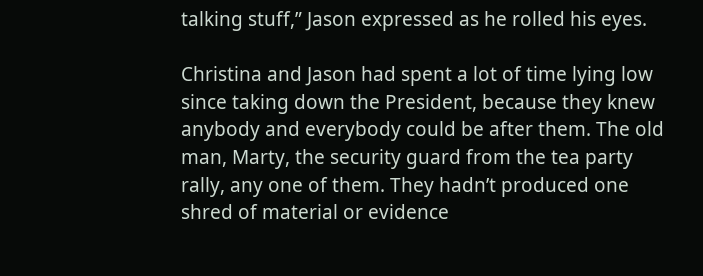talking stuff,” Jason expressed as he rolled his eyes.

Christina and Jason had spent a lot of time lying low since taking down the President, because they knew anybody and everybody could be after them. The old man, Marty, the security guard from the tea party rally, any one of them. They hadn’t produced one shred of material or evidence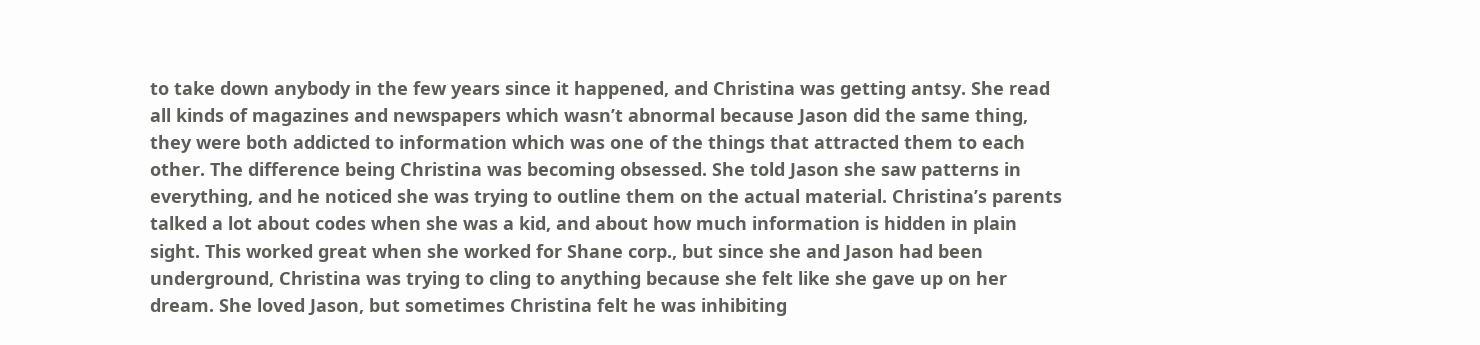to take down anybody in the few years since it happened, and Christina was getting antsy. She read all kinds of magazines and newspapers which wasn’t abnormal because Jason did the same thing, they were both addicted to information which was one of the things that attracted them to each other. The difference being Christina was becoming obsessed. She told Jason she saw patterns in everything, and he noticed she was trying to outline them on the actual material. Christina’s parents talked a lot about codes when she was a kid, and about how much information is hidden in plain sight. This worked great when she worked for Shane corp., but since she and Jason had been underground, Christina was trying to cling to anything because she felt like she gave up on her dream. She loved Jason, but sometimes Christina felt he was inhibiting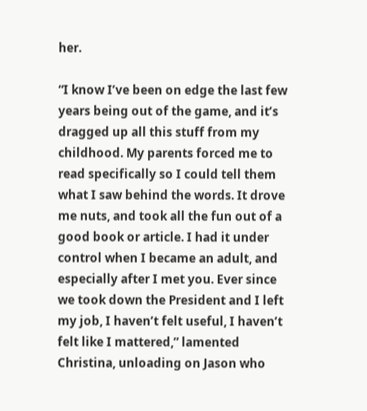her.

“I know I’ve been on edge the last few years being out of the game, and it’s dragged up all this stuff from my childhood. My parents forced me to read specifically so I could tell them what I saw behind the words. It drove me nuts, and took all the fun out of a good book or article. I had it under control when I became an adult, and especially after I met you. Ever since we took down the President and I left my job, I haven’t felt useful, I haven’t felt like I mattered,” lamented Christina, unloading on Jason who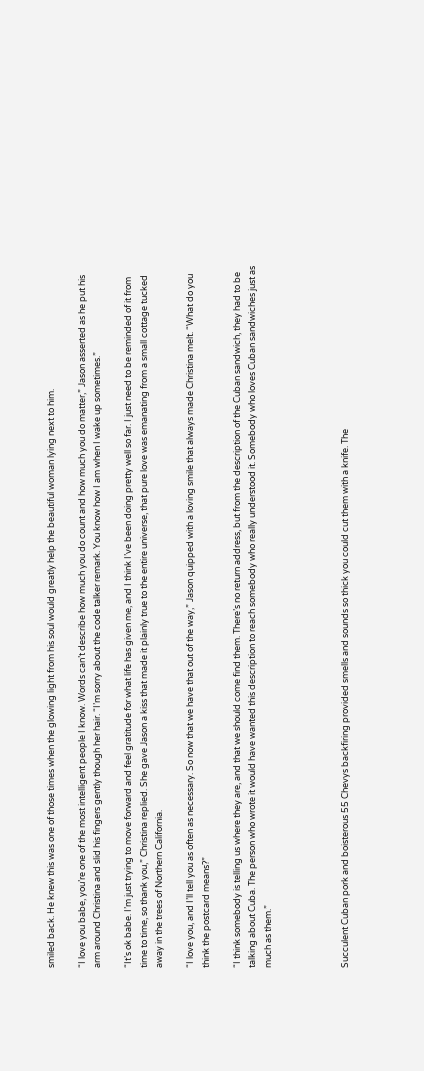smiled back. He knew this was one of those times when the glowing light from his soul would greatly help the beautiful woman lying next to him.

“I love you babe, you’re one of the most intelligent people I know. Words can’t describe how much you do count and how much you do matter,” Jason asserted as he put his arm around Christina and slid his fingers gently though her hair. “I’m sorry about the code talker remark. You know how I am when I wake up sometimes.”

“It’s ok babe. I’m just trying to move forward and feel gratitude for what life has given me, and I think I’ve been doing pretty well so far. I just need to be reminded of it from time to time, so thank you,” Christina replied. She gave Jason a kiss that made it plainly true to the entire universe, that pure love was emanating from a small cottage tucked away in the trees of Northern California.

“I love you, and I’ll tell you as often as necessary. So now that we have that out of the way,” Jason quipped with a loving smile that always made Christina melt. “What do you think the postcard means?”

“I think somebody is telling us where they are, and that we should come find them. There’s no return address, but from the description of the Cuban sandwich, they had to be talking about Cuba. The person who wrote it would have wanted this description to reach somebody who really understood it. Somebody who loves Cuban sandwiches just as much as them.”




Succulent Cuban pork and boisterous 55 Chevys backfiring provided smells and sounds so thick you could cut them with a knife. The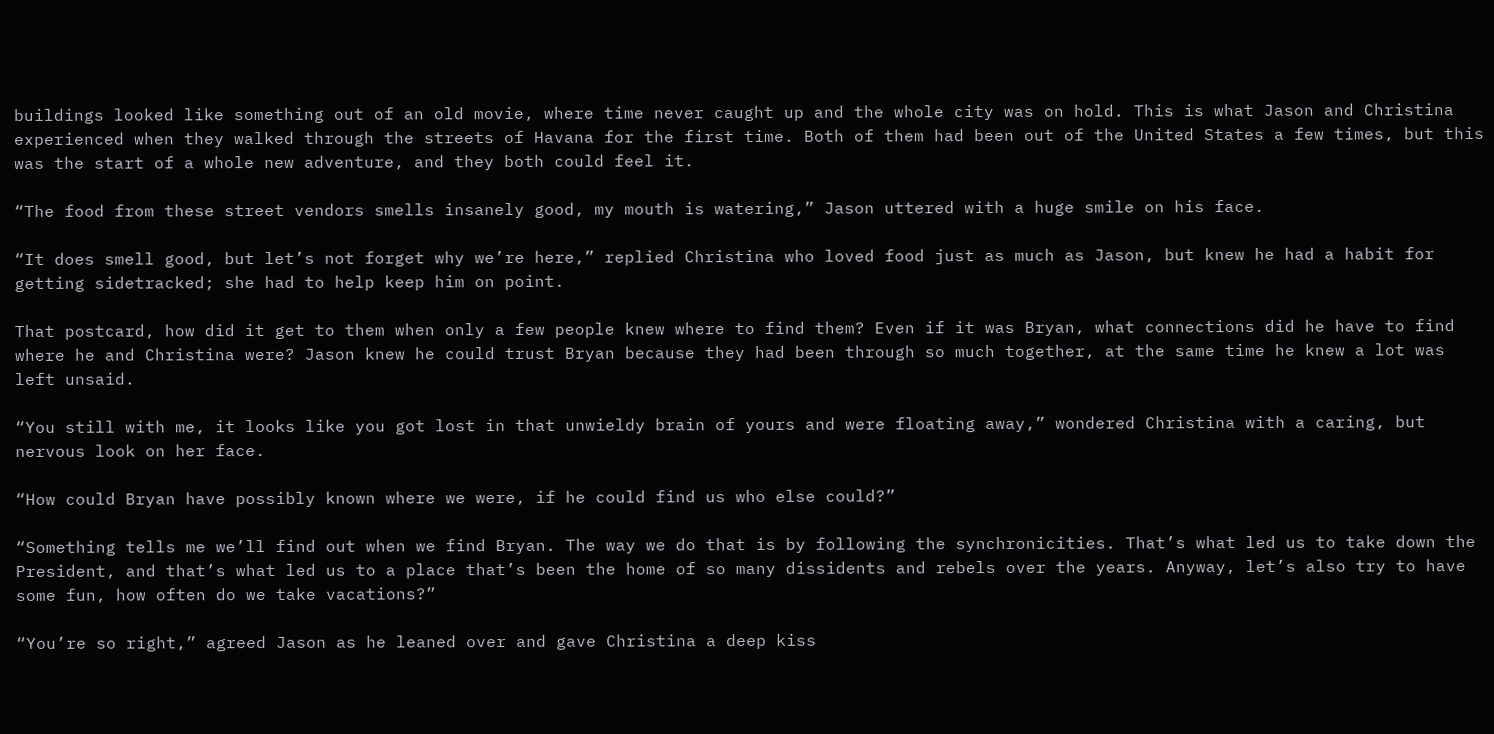buildings looked like something out of an old movie, where time never caught up and the whole city was on hold. This is what Jason and Christina experienced when they walked through the streets of Havana for the first time. Both of them had been out of the United States a few times, but this was the start of a whole new adventure, and they both could feel it.

“The food from these street vendors smells insanely good, my mouth is watering,” Jason uttered with a huge smile on his face.

“It does smell good, but let’s not forget why we’re here,” replied Christina who loved food just as much as Jason, but knew he had a habit for getting sidetracked; she had to help keep him on point.

That postcard, how did it get to them when only a few people knew where to find them? Even if it was Bryan, what connections did he have to find where he and Christina were? Jason knew he could trust Bryan because they had been through so much together, at the same time he knew a lot was left unsaid.

“You still with me, it looks like you got lost in that unwieldy brain of yours and were floating away,” wondered Christina with a caring, but nervous look on her face.

“How could Bryan have possibly known where we were, if he could find us who else could?”

“Something tells me we’ll find out when we find Bryan. The way we do that is by following the synchronicities. That’s what led us to take down the President, and that’s what led us to a place that’s been the home of so many dissidents and rebels over the years. Anyway, let’s also try to have some fun, how often do we take vacations?”

“You’re so right,” agreed Jason as he leaned over and gave Christina a deep kiss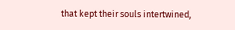that kept their souls intertwined,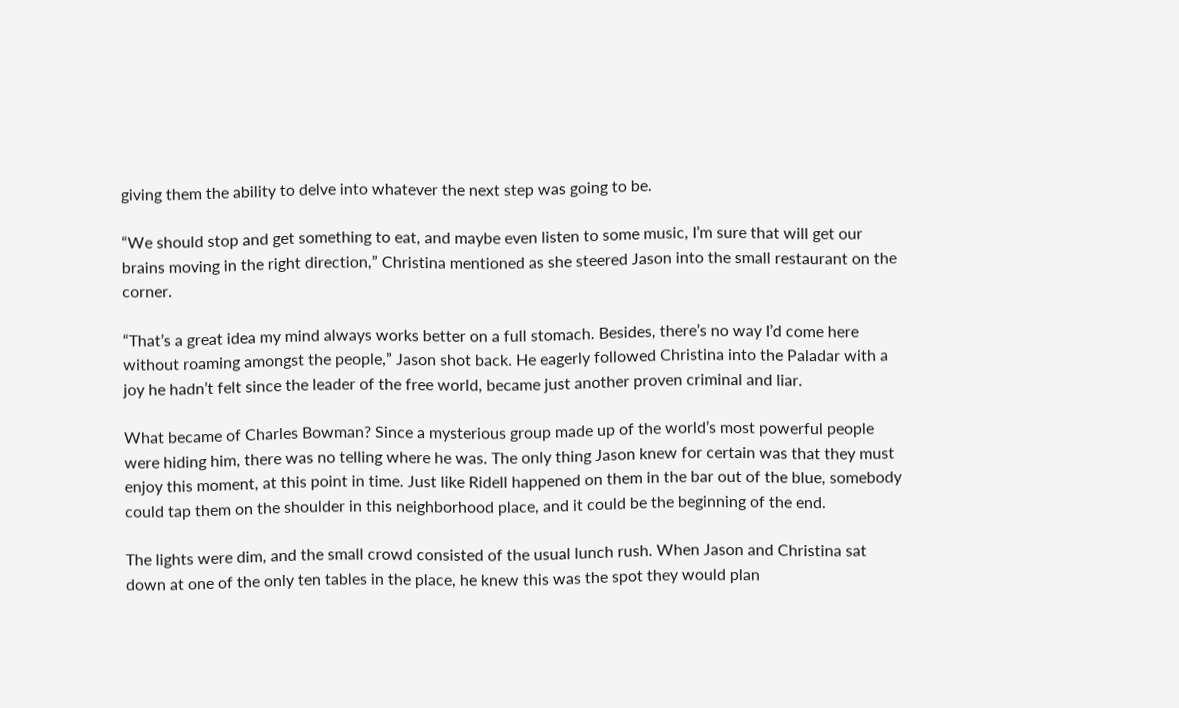giving them the ability to delve into whatever the next step was going to be.

“We should stop and get something to eat, and maybe even listen to some music, I’m sure that will get our brains moving in the right direction,” Christina mentioned as she steered Jason into the small restaurant on the corner.

“That’s a great idea my mind always works better on a full stomach. Besides, there’s no way I’d come here without roaming amongst the people,” Jason shot back. He eagerly followed Christina into the Paladar with a joy he hadn’t felt since the leader of the free world, became just another proven criminal and liar.

What became of Charles Bowman? Since a mysterious group made up of the world’s most powerful people were hiding him, there was no telling where he was. The only thing Jason knew for certain was that they must enjoy this moment, at this point in time. Just like Ridell happened on them in the bar out of the blue, somebody could tap them on the shoulder in this neighborhood place, and it could be the beginning of the end.

The lights were dim, and the small crowd consisted of the usual lunch rush. When Jason and Christina sat down at one of the only ten tables in the place, he knew this was the spot they would plan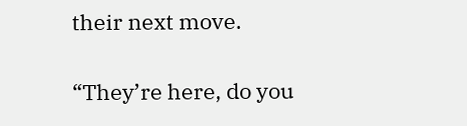their next move.

“They’re here, do you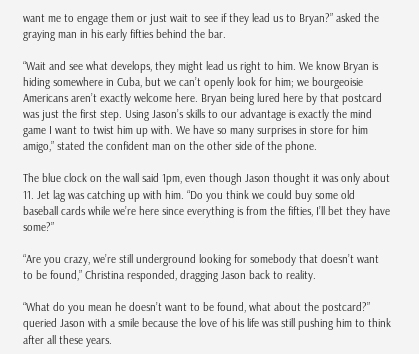want me to engage them or just wait to see if they lead us to Bryan?” asked the graying man in his early fifties behind the bar.

“Wait and see what develops, they might lead us right to him. We know Bryan is hiding somewhere in Cuba, but we can’t openly look for him; we bourgeoisie Americans aren’t exactly welcome here. Bryan being lured here by that postcard was just the first step. Using Jason’s skills to our advantage is exactly the mind game I want to twist him up with. We have so many surprises in store for him amigo,” stated the confident man on the other side of the phone.

The blue clock on the wall said 1pm, even though Jason thought it was only about 11. Jet lag was catching up with him. “Do you think we could buy some old baseball cards while we’re here since everything is from the fifties, I’ll bet they have some?”

“Are you crazy, we’re still underground looking for somebody that doesn’t want to be found,” Christina responded, dragging Jason back to reality.

“What do you mean he doesn’t want to be found, what about the postcard?” queried Jason with a smile because the love of his life was still pushing him to think after all these years.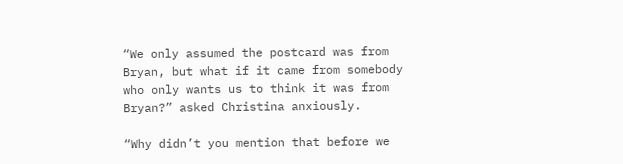“We only assumed the postcard was from Bryan, but what if it came from somebody who only wants us to think it was from Bryan?” asked Christina anxiously.

“Why didn’t you mention that before we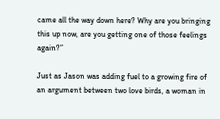came all the way down here? Why are you bringing this up now, are you getting one of those feelings again?”

Just as Jason was adding fuel to a growing fire of an argument between two love birds, a woman in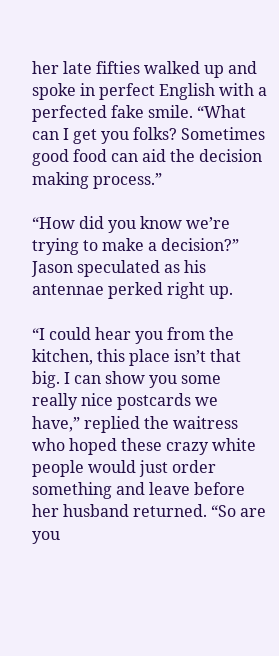her late fifties walked up and spoke in perfect English with a perfected fake smile. “What can I get you folks? Sometimes good food can aid the decision making process.”

“How did you know we’re trying to make a decision?” Jason speculated as his antennae perked right up.

“I could hear you from the kitchen, this place isn’t that big. I can show you some really nice postcards we have,” replied the waitress who hoped these crazy white people would just order something and leave before her husband returned. “So are you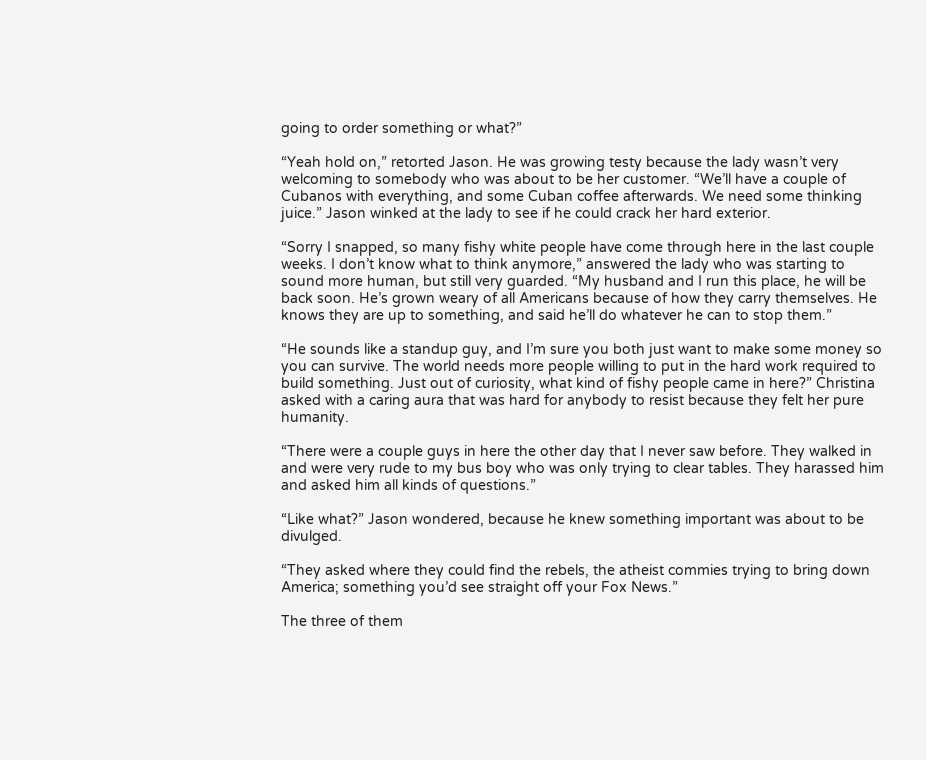going to order something or what?”

“Yeah hold on,” retorted Jason. He was growing testy because the lady wasn’t very welcoming to somebody who was about to be her customer. “We’ll have a couple of Cubanos with everything, and some Cuban coffee afterwards. We need some thinking juice.” Jason winked at the lady to see if he could crack her hard exterior.

“Sorry I snapped, so many fishy white people have come through here in the last couple weeks. I don’t know what to think anymore,” answered the lady who was starting to sound more human, but still very guarded. “My husband and I run this place, he will be back soon. He’s grown weary of all Americans because of how they carry themselves. He knows they are up to something, and said he’ll do whatever he can to stop them.”

“He sounds like a standup guy, and I’m sure you both just want to make some money so you can survive. The world needs more people willing to put in the hard work required to build something. Just out of curiosity, what kind of fishy people came in here?” Christina asked with a caring aura that was hard for anybody to resist because they felt her pure humanity.

“There were a couple guys in here the other day that I never saw before. They walked in and were very rude to my bus boy who was only trying to clear tables. They harassed him and asked him all kinds of questions.”

“Like what?” Jason wondered, because he knew something important was about to be divulged.

“They asked where they could find the rebels, the atheist commies trying to bring down America; something you’d see straight off your Fox News.”

The three of them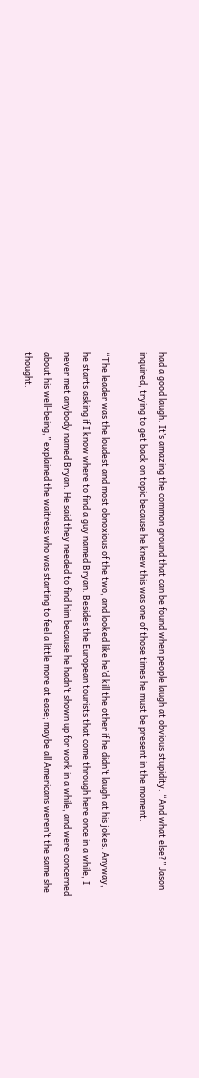had a good laugh. It’s amazing the common ground that can be found when people laugh at obvious stupidity. “And what else?” Jason inquired, trying to get back on topic because he knew this was one of those times he must be present in the moment.

“The leader was the loudest and most obnoxious of the two, and looked like he’d kill the other if he didn’t laugh at his jokes. Anyway, he starts asking if I know where to find a guy named Bryan. Besides the European tourists that come through here once in a while, I never met anybody named Bryan. He said they needed to find him because he hadn’t shown up for work in a while, and were concerned about his well-being,” explained the waitress who was starting to feel a little more at ease; maybe all Americans weren’t the same she thought.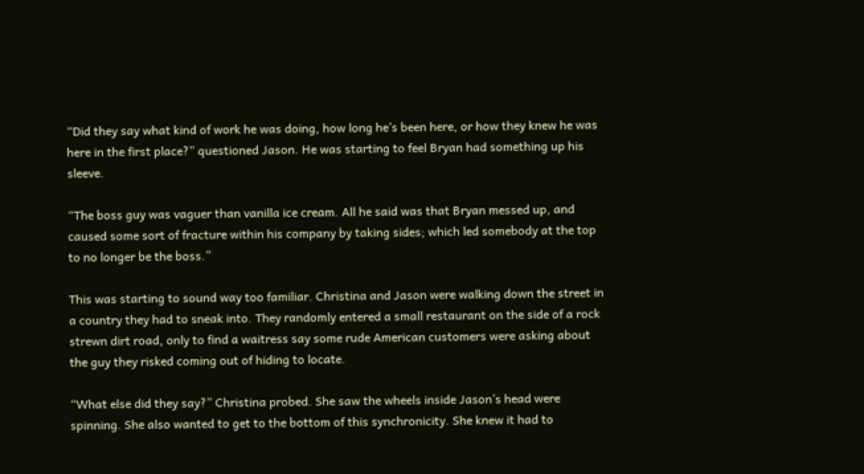“Did they say what kind of work he was doing, how long he’s been here, or how they knew he was here in the first place?” questioned Jason. He was starting to feel Bryan had something up his sleeve.

“The boss guy was vaguer than vanilla ice cream. All he said was that Bryan messed up, and caused some sort of fracture within his company by taking sides; which led somebody at the top to no longer be the boss.”

This was starting to sound way too familiar. Christina and Jason were walking down the street in a country they had to sneak into. They randomly entered a small restaurant on the side of a rock strewn dirt road, only to find a waitress say some rude American customers were asking about the guy they risked coming out of hiding to locate.

“What else did they say?” Christina probed. She saw the wheels inside Jason’s head were spinning. She also wanted to get to the bottom of this synchronicity. She knew it had to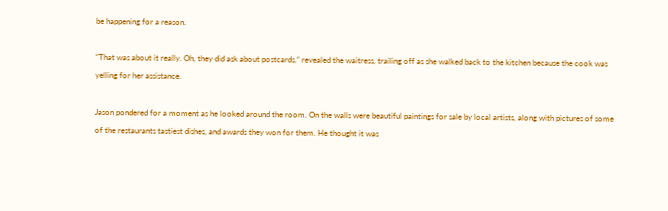be happening for a reason.

“That was about it really. Oh, they did ask about postcards,” revealed the waitress, trailing off as she walked back to the kitchen because the cook was yelling for her assistance.

Jason pondered for a moment as he looked around the room. On the walls were beautiful paintings for sale by local artists, along with pictures of some of the restaurants tastiest dishes, and awards they won for them. He thought it was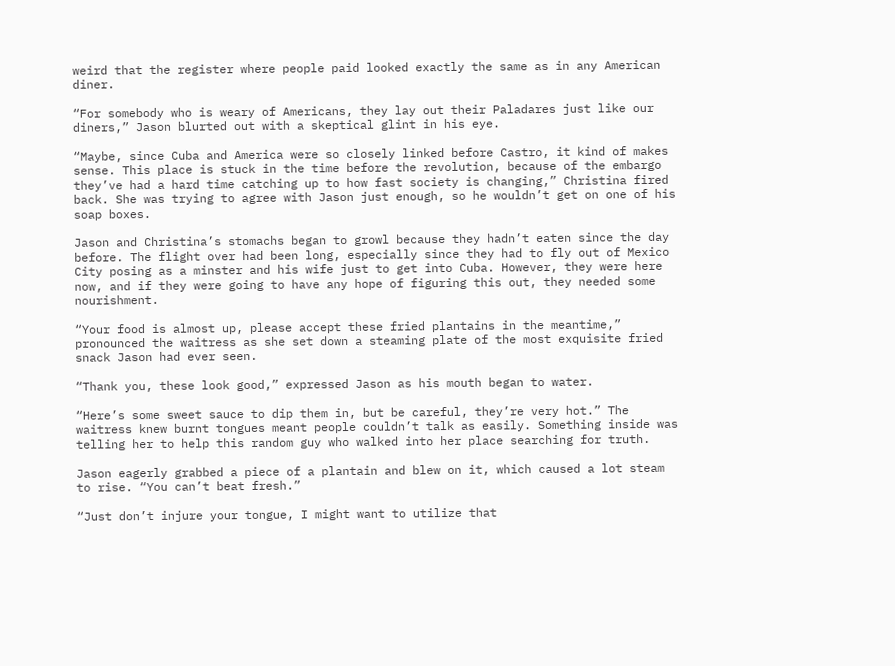weird that the register where people paid looked exactly the same as in any American diner.

“For somebody who is weary of Americans, they lay out their Paladares just like our diners,” Jason blurted out with a skeptical glint in his eye.

“Maybe, since Cuba and America were so closely linked before Castro, it kind of makes sense. This place is stuck in the time before the revolution, because of the embargo they’ve had a hard time catching up to how fast society is changing,” Christina fired back. She was trying to agree with Jason just enough, so he wouldn’t get on one of his soap boxes.

Jason and Christina’s stomachs began to growl because they hadn’t eaten since the day before. The flight over had been long, especially since they had to fly out of Mexico City posing as a minster and his wife just to get into Cuba. However, they were here now, and if they were going to have any hope of figuring this out, they needed some nourishment.

“Your food is almost up, please accept these fried plantains in the meantime,” pronounced the waitress as she set down a steaming plate of the most exquisite fried snack Jason had ever seen.

“Thank you, these look good,” expressed Jason as his mouth began to water.

“Here’s some sweet sauce to dip them in, but be careful, they’re very hot.” The waitress knew burnt tongues meant people couldn’t talk as easily. Something inside was telling her to help this random guy who walked into her place searching for truth.

Jason eagerly grabbed a piece of a plantain and blew on it, which caused a lot steam to rise. “You can’t beat fresh.”

“Just don’t injure your tongue, I might want to utilize that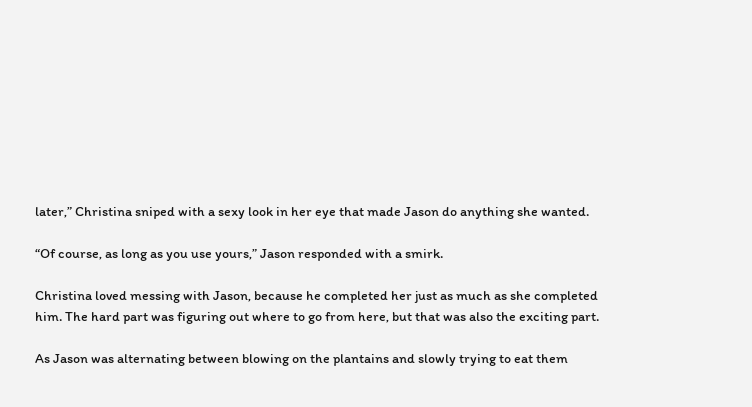later,” Christina sniped with a sexy look in her eye that made Jason do anything she wanted.

“Of course, as long as you use yours,” Jason responded with a smirk.

Christina loved messing with Jason, because he completed her just as much as she completed him. The hard part was figuring out where to go from here, but that was also the exciting part.

As Jason was alternating between blowing on the plantains and slowly trying to eat them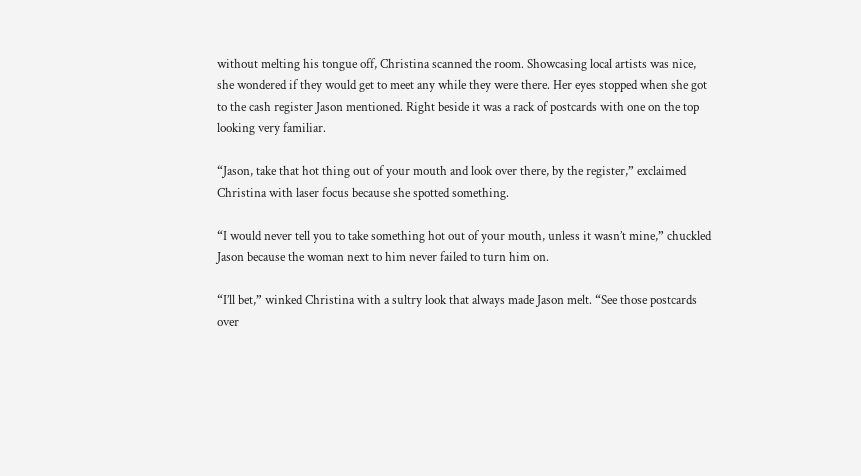without melting his tongue off, Christina scanned the room. Showcasing local artists was nice, she wondered if they would get to meet any while they were there. Her eyes stopped when she got to the cash register Jason mentioned. Right beside it was a rack of postcards with one on the top looking very familiar.

“Jason, take that hot thing out of your mouth and look over there, by the register,” exclaimed Christina with laser focus because she spotted something.

“I would never tell you to take something hot out of your mouth, unless it wasn’t mine,” chuckled Jason because the woman next to him never failed to turn him on.

“I’ll bet,” winked Christina with a sultry look that always made Jason melt. “See those postcards over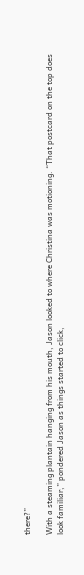there?”

With a steaming plantain hanging from his mouth, Jason looked to where Christina was motioning. “That postcard on the top does look familiar,” pondered Jason as things started to click,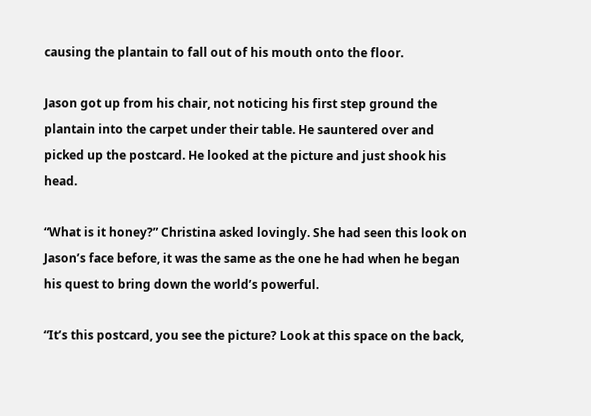causing the plantain to fall out of his mouth onto the floor.

Jason got up from his chair, not noticing his first step ground the plantain into the carpet under their table. He sauntered over and picked up the postcard. He looked at the picture and just shook his head.

“What is it honey?” Christina asked lovingly. She had seen this look on Jason’s face before, it was the same as the one he had when he began his quest to bring down the world’s powerful.

“It’s this postcard, you see the picture? Look at this space on the back,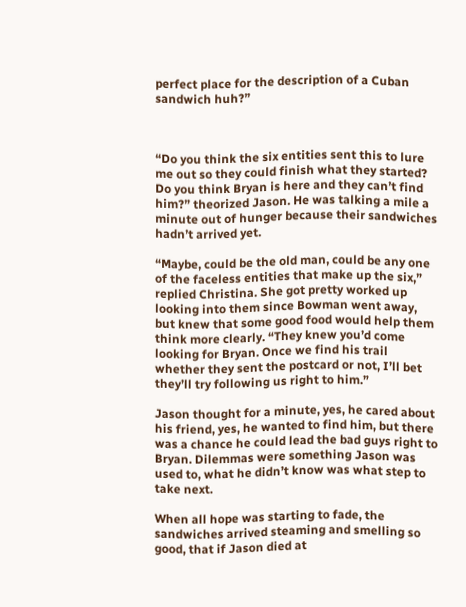perfect place for the description of a Cuban sandwich huh?”



“Do you think the six entities sent this to lure me out so they could finish what they started? Do you think Bryan is here and they can’t find him?” theorized Jason. He was talking a mile a minute out of hunger because their sandwiches hadn’t arrived yet.

“Maybe, could be the old man, could be any one of the faceless entities that make up the six,” replied Christina. She got pretty worked up looking into them since Bowman went away, but knew that some good food would help them think more clearly. “They knew you’d come looking for Bryan. Once we find his trail whether they sent the postcard or not, I’ll bet they’ll try following us right to him.”

Jason thought for a minute, yes, he cared about his friend, yes, he wanted to find him, but there was a chance he could lead the bad guys right to Bryan. Dilemmas were something Jason was used to, what he didn’t know was what step to take next.

When all hope was starting to fade, the sandwiches arrived steaming and smelling so good, that if Jason died at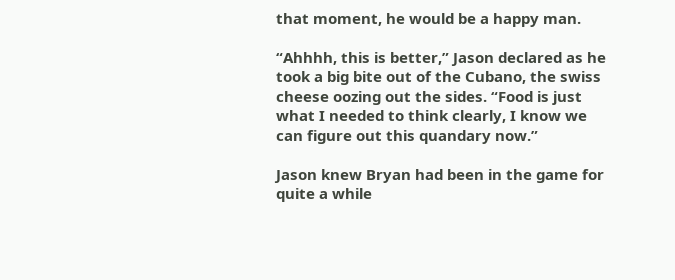that moment, he would be a happy man.

“Ahhhh, this is better,” Jason declared as he took a big bite out of the Cubano, the swiss cheese oozing out the sides. “Food is just what I needed to think clearly, I know we can figure out this quandary now.”

Jason knew Bryan had been in the game for quite a while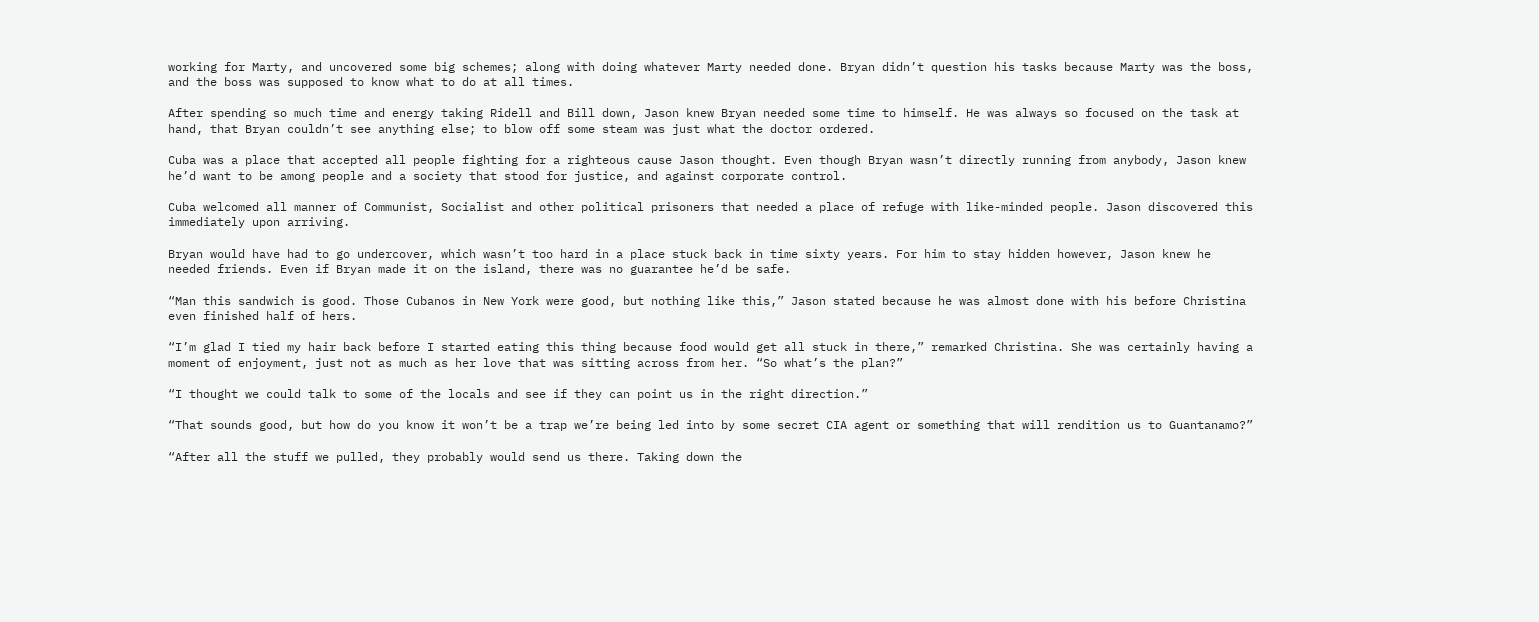working for Marty, and uncovered some big schemes; along with doing whatever Marty needed done. Bryan didn’t question his tasks because Marty was the boss, and the boss was supposed to know what to do at all times.

After spending so much time and energy taking Ridell and Bill down, Jason knew Bryan needed some time to himself. He was always so focused on the task at hand, that Bryan couldn’t see anything else; to blow off some steam was just what the doctor ordered.

Cuba was a place that accepted all people fighting for a righteous cause Jason thought. Even though Bryan wasn’t directly running from anybody, Jason knew he’d want to be among people and a society that stood for justice, and against corporate control.

Cuba welcomed all manner of Communist, Socialist and other political prisoners that needed a place of refuge with like-minded people. Jason discovered this immediately upon arriving.

Bryan would have had to go undercover, which wasn’t too hard in a place stuck back in time sixty years. For him to stay hidden however, Jason knew he needed friends. Even if Bryan made it on the island, there was no guarantee he’d be safe.

“Man this sandwich is good. Those Cubanos in New York were good, but nothing like this,” Jason stated because he was almost done with his before Christina even finished half of hers.

“I’m glad I tied my hair back before I started eating this thing because food would get all stuck in there,” remarked Christina. She was certainly having a moment of enjoyment, just not as much as her love that was sitting across from her. “So what’s the plan?”

“I thought we could talk to some of the locals and see if they can point us in the right direction.”

“That sounds good, but how do you know it won’t be a trap we’re being led into by some secret CIA agent or something that will rendition us to Guantanamo?”

“After all the stuff we pulled, they probably would send us there. Taking down the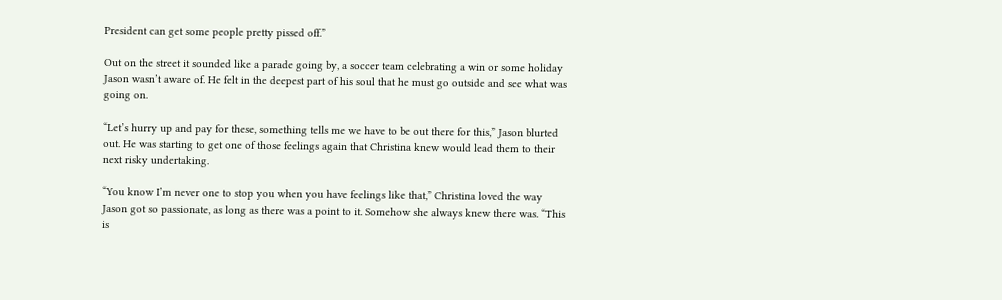President can get some people pretty pissed off.”

Out on the street it sounded like a parade going by, a soccer team celebrating a win or some holiday Jason wasn’t aware of. He felt in the deepest part of his soul that he must go outside and see what was going on.

“Let’s hurry up and pay for these, something tells me we have to be out there for this,” Jason blurted out. He was starting to get one of those feelings again that Christina knew would lead them to their next risky undertaking.

“You know I’m never one to stop you when you have feelings like that,” Christina loved the way Jason got so passionate, as long as there was a point to it. Somehow she always knew there was. “This is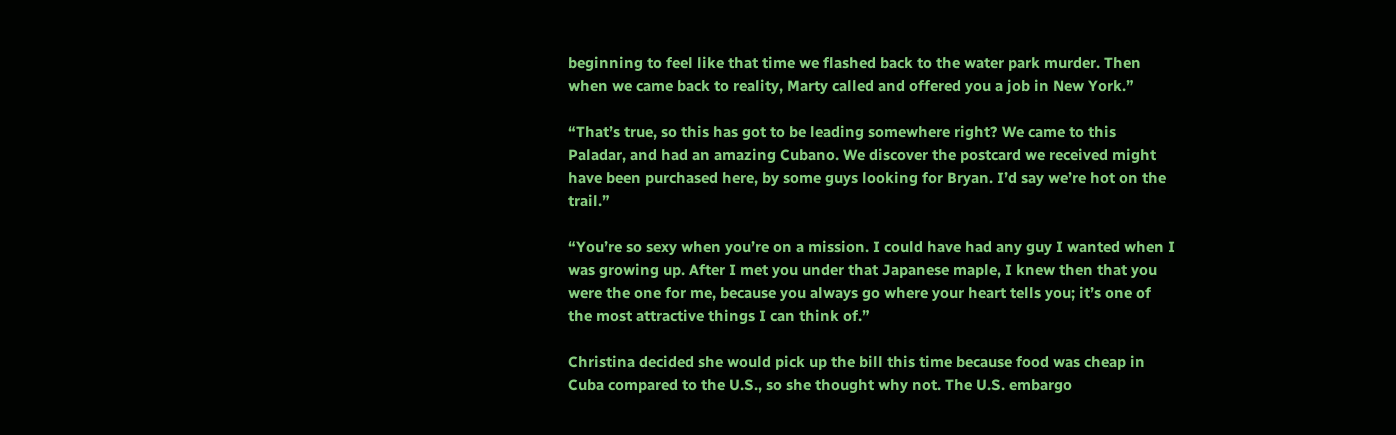beginning to feel like that time we flashed back to the water park murder. Then when we came back to reality, Marty called and offered you a job in New York.”

“That’s true, so this has got to be leading somewhere right? We came to this Paladar, and had an amazing Cubano. We discover the postcard we received might have been purchased here, by some guys looking for Bryan. I’d say we’re hot on the trail.”

“You’re so sexy when you’re on a mission. I could have had any guy I wanted when I was growing up. After I met you under that Japanese maple, I knew then that you were the one for me, because you always go where your heart tells you; it’s one of the most attractive things I can think of.”

Christina decided she would pick up the bill this time because food was cheap in Cuba compared to the U.S., so she thought why not. The U.S. embargo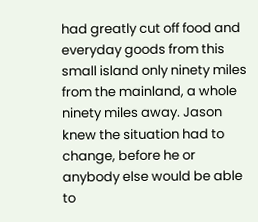had greatly cut off food and everyday goods from this small island only ninety miles from the mainland, a whole ninety miles away. Jason knew the situation had to change, before he or anybody else would be able to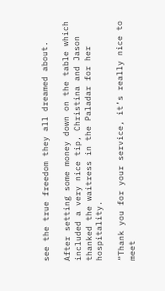see the true freedom they all dreamed about.

After setting some money down on the table which included a very nice tip, Christina and Jason thanked the waitress in the Paladar for her hospitality.

“Thank you for your service, it’s really nice to meet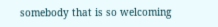somebody that is so welcoming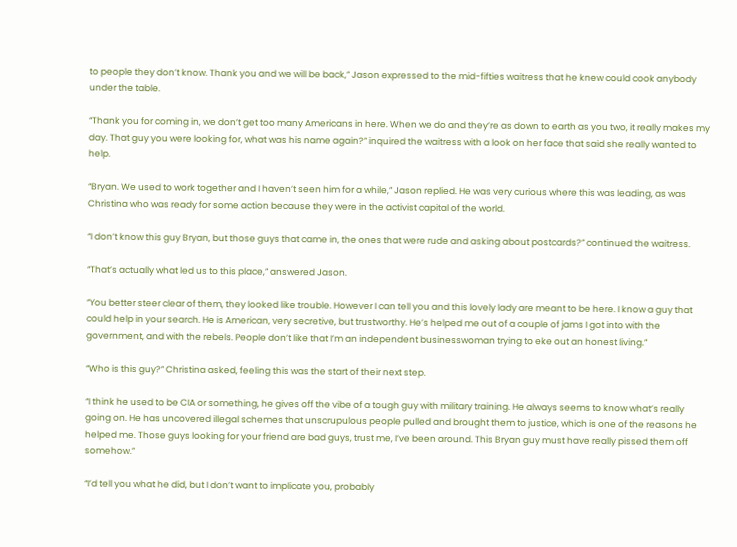to people they don’t know. Thank you and we will be back,” Jason expressed to the mid-fifties waitress that he knew could cook anybody under the table.

“Thank you for coming in, we don’t get too many Americans in here. When we do and they’re as down to earth as you two, it really makes my day. That guy you were looking for, what was his name again?” inquired the waitress with a look on her face that said she really wanted to help.

“Bryan. We used to work together and I haven’t seen him for a while,” Jason replied. He was very curious where this was leading, as was Christina who was ready for some action because they were in the activist capital of the world.

“I don’t know this guy Bryan, but those guys that came in, the ones that were rude and asking about postcards?” continued the waitress.

“That’s actually what led us to this place,” answered Jason.

“You better steer clear of them, they looked like trouble. However I can tell you and this lovely lady are meant to be here. I know a guy that could help in your search. He is American, very secretive, but trustworthy. He’s helped me out of a couple of jams I got into with the government, and with the rebels. People don’t like that I’m an independent businesswoman trying to eke out an honest living.”

“Who is this guy?” Christina asked, feeling this was the start of their next step.

“I think he used to be CIA or something, he gives off the vibe of a tough guy with military training. He always seems to know what’s really going on. He has uncovered illegal schemes that unscrupulous people pulled and brought them to justice, which is one of the reasons he helped me. Those guys looking for your friend are bad guys, trust me, I’ve been around. This Bryan guy must have really pissed them off somehow.”

“I’d tell you what he did, but I don’t want to implicate you, probably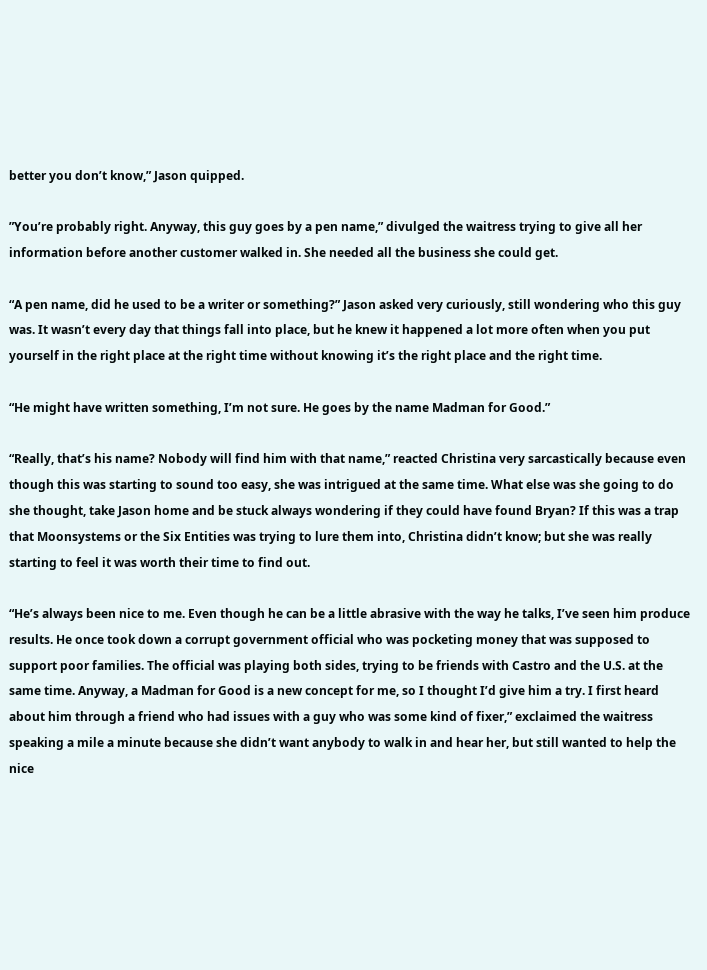better you don’t know,” Jason quipped.

”You’re probably right. Anyway, this guy goes by a pen name,” divulged the waitress trying to give all her information before another customer walked in. She needed all the business she could get.

“A pen name, did he used to be a writer or something?” Jason asked very curiously, still wondering who this guy was. It wasn’t every day that things fall into place, but he knew it happened a lot more often when you put yourself in the right place at the right time without knowing it’s the right place and the right time.

“He might have written something, I’m not sure. He goes by the name Madman for Good.”

“Really, that’s his name? Nobody will find him with that name,” reacted Christina very sarcastically because even though this was starting to sound too easy, she was intrigued at the same time. What else was she going to do she thought, take Jason home and be stuck always wondering if they could have found Bryan? If this was a trap that Moonsystems or the Six Entities was trying to lure them into, Christina didn’t know; but she was really starting to feel it was worth their time to find out.

“He’s always been nice to me. Even though he can be a little abrasive with the way he talks, I’ve seen him produce results. He once took down a corrupt government official who was pocketing money that was supposed to support poor families. The official was playing both sides, trying to be friends with Castro and the U.S. at the same time. Anyway, a Madman for Good is a new concept for me, so I thought I’d give him a try. I first heard about him through a friend who had issues with a guy who was some kind of fixer,” exclaimed the waitress speaking a mile a minute because she didn’t want anybody to walk in and hear her, but still wanted to help the nice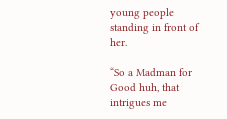young people standing in front of her.

“So a Madman for Good huh, that intrigues me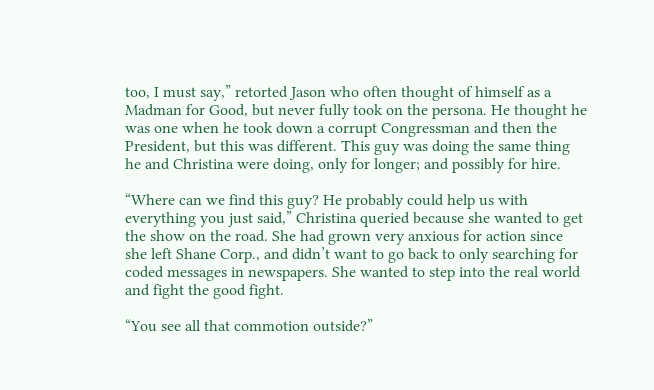too, I must say,” retorted Jason who often thought of himself as a Madman for Good, but never fully took on the persona. He thought he was one when he took down a corrupt Congressman and then the President, but this was different. This guy was doing the same thing he and Christina were doing, only for longer; and possibly for hire.

“Where can we find this guy? He probably could help us with everything you just said,” Christina queried because she wanted to get the show on the road. She had grown very anxious for action since she left Shane Corp., and didn’t want to go back to only searching for coded messages in newspapers. She wanted to step into the real world and fight the good fight.

“You see all that commotion outside?”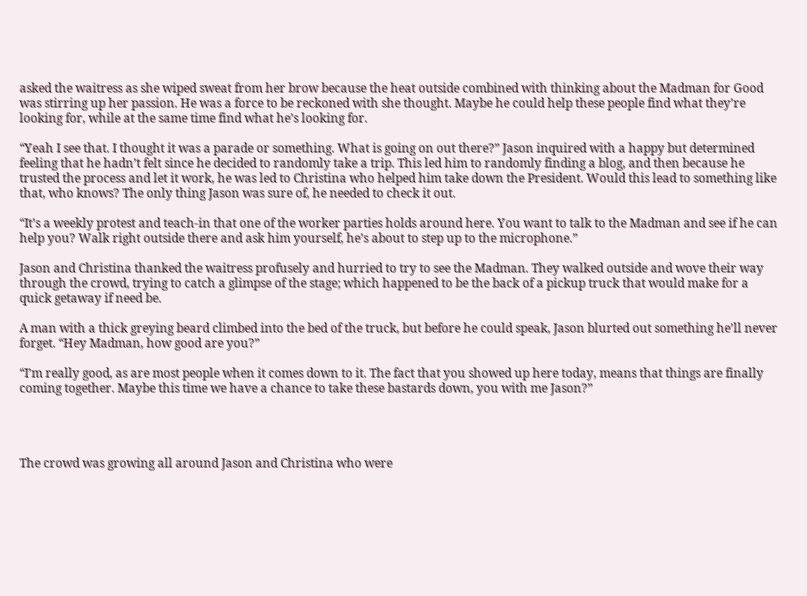asked the waitress as she wiped sweat from her brow because the heat outside combined with thinking about the Madman for Good was stirring up her passion. He was a force to be reckoned with she thought. Maybe he could help these people find what they’re looking for, while at the same time find what he’s looking for.

“Yeah I see that. I thought it was a parade or something. What is going on out there?” Jason inquired with a happy but determined feeling that he hadn’t felt since he decided to randomly take a trip. This led him to randomly finding a blog, and then because he trusted the process and let it work, he was led to Christina who helped him take down the President. Would this lead to something like that, who knows? The only thing Jason was sure of, he needed to check it out.

“It’s a weekly protest and teach-in that one of the worker parties holds around here. You want to talk to the Madman and see if he can help you? Walk right outside there and ask him yourself, he’s about to step up to the microphone.”

Jason and Christina thanked the waitress profusely and hurried to try to see the Madman. They walked outside and wove their way through the crowd, trying to catch a glimpse of the stage; which happened to be the back of a pickup truck that would make for a quick getaway if need be.

A man with a thick greying beard climbed into the bed of the truck, but before he could speak, Jason blurted out something he’ll never forget. “Hey Madman, how good are you?”

“I’m really good, as are most people when it comes down to it. The fact that you showed up here today, means that things are finally coming together. Maybe this time we have a chance to take these bastards down, you with me Jason?”




The crowd was growing all around Jason and Christina who were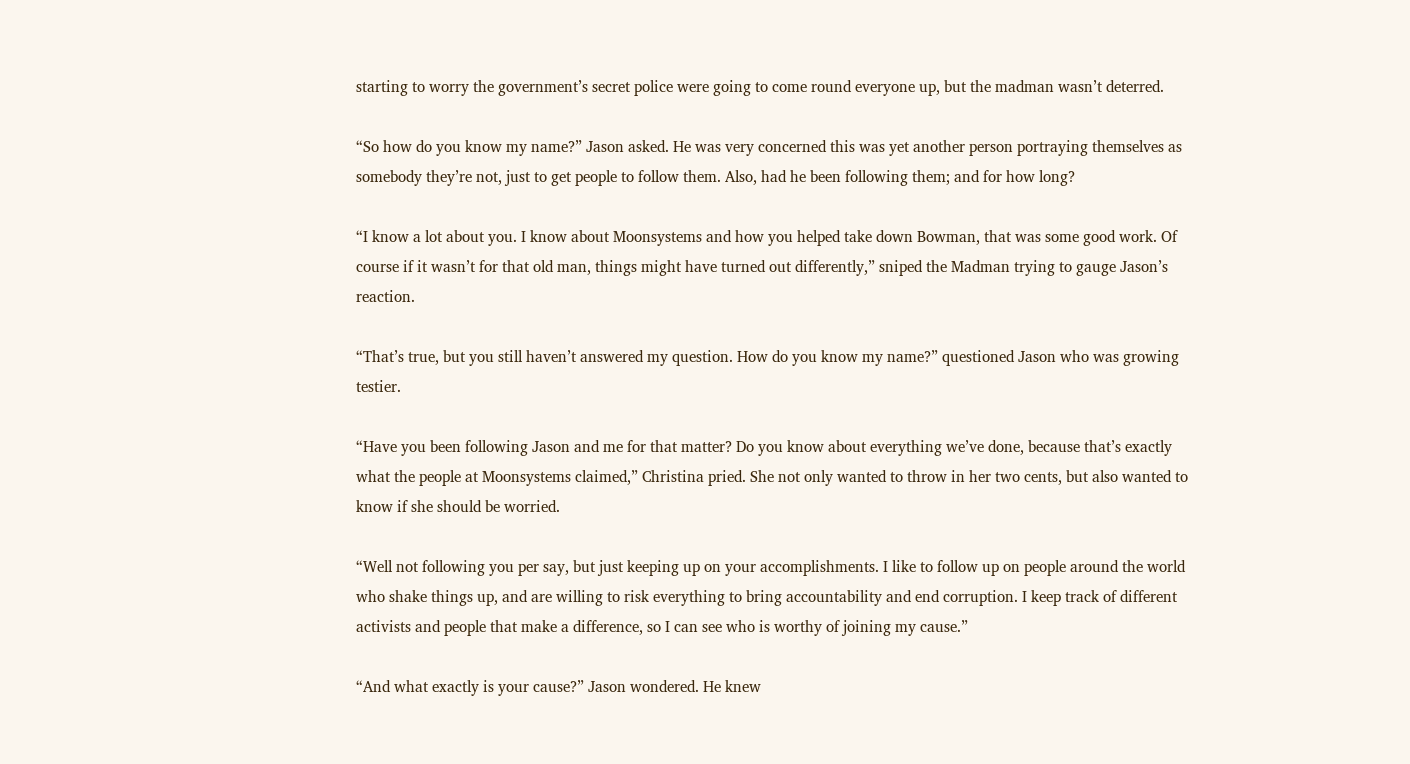starting to worry the government’s secret police were going to come round everyone up, but the madman wasn’t deterred.

“So how do you know my name?” Jason asked. He was very concerned this was yet another person portraying themselves as somebody they’re not, just to get people to follow them. Also, had he been following them; and for how long?

“I know a lot about you. I know about Moonsystems and how you helped take down Bowman, that was some good work. Of course if it wasn’t for that old man, things might have turned out differently,” sniped the Madman trying to gauge Jason’s reaction.

“That’s true, but you still haven’t answered my question. How do you know my name?” questioned Jason who was growing testier.

“Have you been following Jason and me for that matter? Do you know about everything we’ve done, because that’s exactly what the people at Moonsystems claimed,” Christina pried. She not only wanted to throw in her two cents, but also wanted to know if she should be worried.

“Well not following you per say, but just keeping up on your accomplishments. I like to follow up on people around the world who shake things up, and are willing to risk everything to bring accountability and end corruption. I keep track of different activists and people that make a difference, so I can see who is worthy of joining my cause.”

“And what exactly is your cause?” Jason wondered. He knew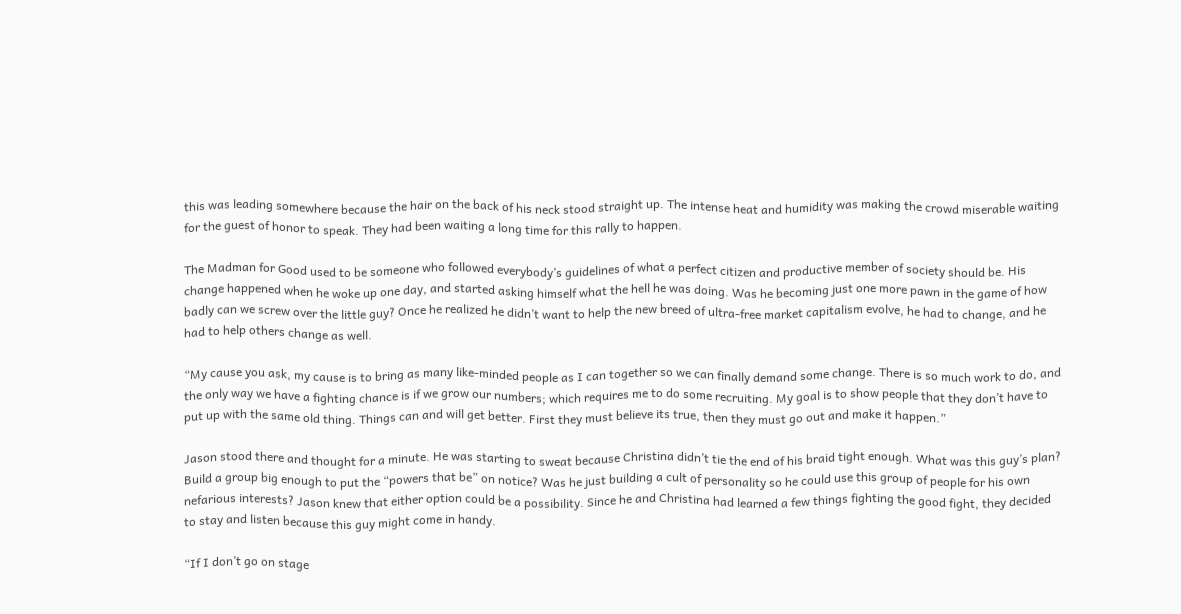this was leading somewhere because the hair on the back of his neck stood straight up. The intense heat and humidity was making the crowd miserable waiting for the guest of honor to speak. They had been waiting a long time for this rally to happen.

The Madman for Good used to be someone who followed everybody’s guidelines of what a perfect citizen and productive member of society should be. His change happened when he woke up one day, and started asking himself what the hell he was doing. Was he becoming just one more pawn in the game of how badly can we screw over the little guy? Once he realized he didn’t want to help the new breed of ultra-free market capitalism evolve, he had to change, and he had to help others change as well.

“My cause you ask, my cause is to bring as many like-minded people as I can together so we can finally demand some change. There is so much work to do, and the only way we have a fighting chance is if we grow our numbers; which requires me to do some recruiting. My goal is to show people that they don’t have to put up with the same old thing. Things can and will get better. First they must believe its true, then they must go out and make it happen.”

Jason stood there and thought for a minute. He was starting to sweat because Christina didn’t tie the end of his braid tight enough. What was this guy’s plan? Build a group big enough to put the “powers that be” on notice? Was he just building a cult of personality so he could use this group of people for his own nefarious interests? Jason knew that either option could be a possibility. Since he and Christina had learned a few things fighting the good fight, they decided to stay and listen because this guy might come in handy.

“If I don’t go on stage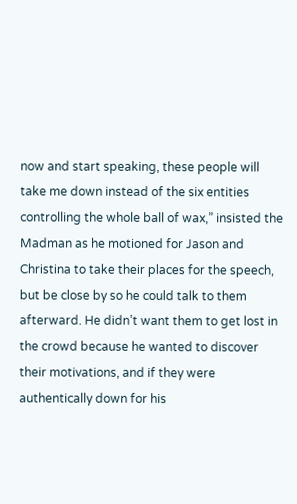now and start speaking, these people will take me down instead of the six entities controlling the whole ball of wax,” insisted the Madman as he motioned for Jason and Christina to take their places for the speech, but be close by so he could talk to them afterward. He didn’t want them to get lost in the crowd because he wanted to discover their motivations, and if they were authentically down for his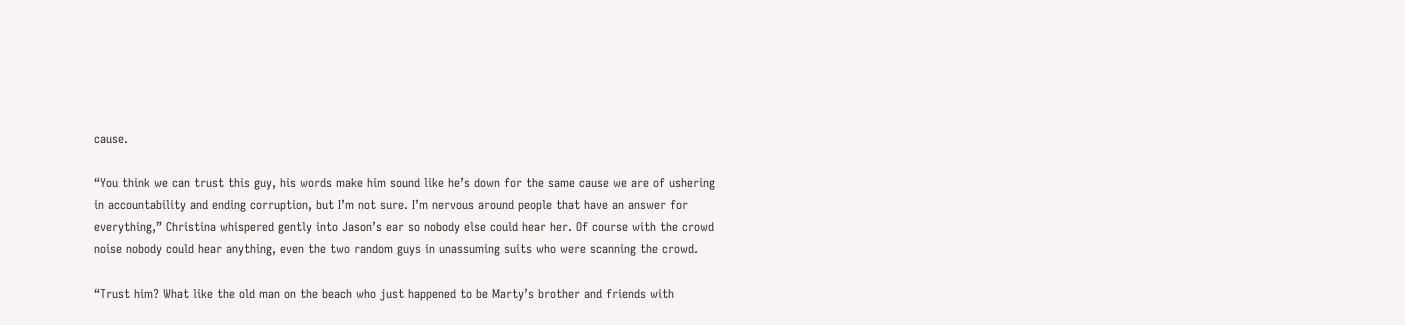cause.

“You think we can trust this guy, his words make him sound like he’s down for the same cause we are of ushering in accountability and ending corruption, but I’m not sure. I’m nervous around people that have an answer for everything,” Christina whispered gently into Jason’s ear so nobody else could hear her. Of course with the crowd noise nobody could hear anything, even the two random guys in unassuming suits who were scanning the crowd.

“Trust him? What like the old man on the beach who just happened to be Marty’s brother and friends with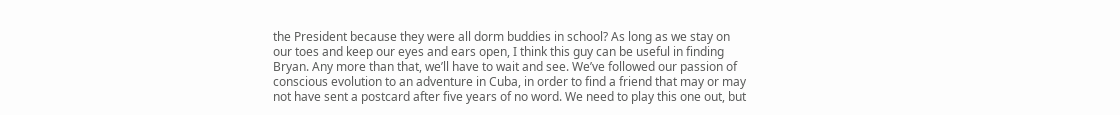the President because they were all dorm buddies in school? As long as we stay on our toes and keep our eyes and ears open, I think this guy can be useful in finding Bryan. Any more than that, we’ll have to wait and see. We’ve followed our passion of conscious evolution to an adventure in Cuba, in order to find a friend that may or may not have sent a postcard after five years of no word. We need to play this one out, but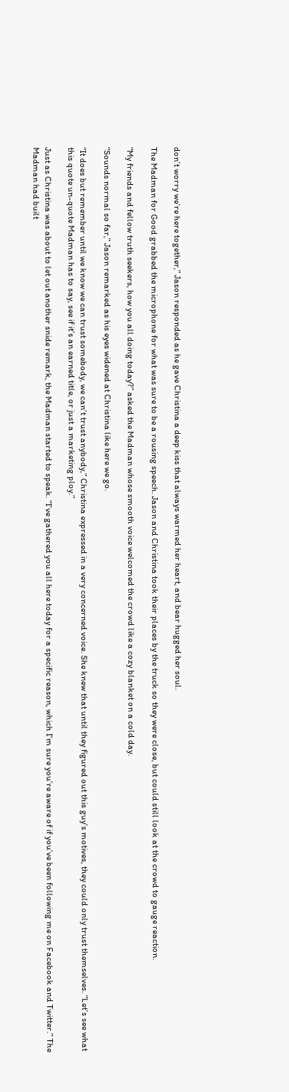don’t worry we’re here together,” Jason responded as he gave Christina a deep kiss that always warmed her heart, and bear hugged her soul.

The Madman for Good grabbed the microphone for what was sure to be a rousing speech. Jason and Christina took their places by the truck so they were close, but could still look at the crowd to gauge reaction.

“My friends and fellow truth seekers, how you all doing today?” asked the Madman whose smooth voice welcomed the crowd like a cozy blanket on a cold day.

“Sounds normal so far,” Jason remarked as his eyes widened at Christina like here we go.

“It does but remember until we know we can trust somebody, we can’t trust anybody,” Christina expressed in a very concerned voice. She knew that until they figured out this guy’s motives, they could only trust themselves. “Let’s see what this quote un-quote Madman has to say, see if it’s an earned title, or just a marketing ploy.”

Just as Christina was about to let out another snide remark, the Madman started to speak. “I’ve gathered you all here today for a specific reason, which I’m sure you’re aware of if you’ve been following me on Facebook and Twitter.” The Madman had built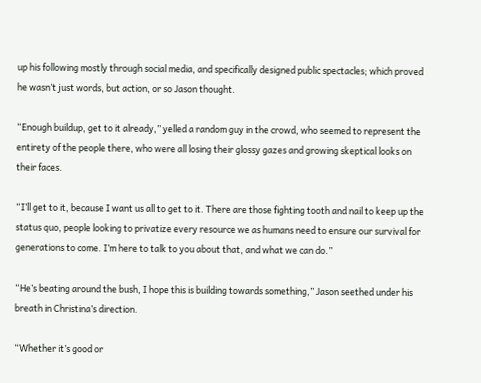up his following mostly through social media, and specifically designed public spectacles; which proved he wasn’t just words, but action, or so Jason thought.

“Enough buildup, get to it already,” yelled a random guy in the crowd, who seemed to represent the entirety of the people there, who were all losing their glossy gazes and growing skeptical looks on their faces.

“I’ll get to it, because I want us all to get to it. There are those fighting tooth and nail to keep up the status quo, people looking to privatize every resource we as humans need to ensure our survival for generations to come. I’m here to talk to you about that, and what we can do.”

“He’s beating around the bush, I hope this is building towards something,” Jason seethed under his breath in Christina’s direction.

“Whether it’s good or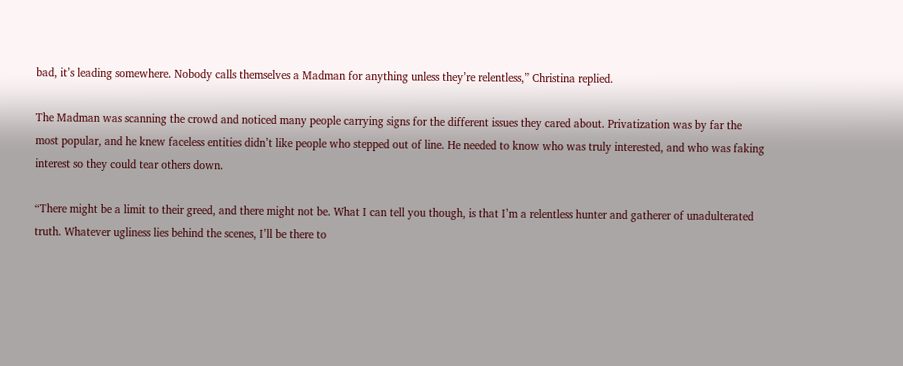bad, it’s leading somewhere. Nobody calls themselves a Madman for anything unless they’re relentless,” Christina replied.

The Madman was scanning the crowd and noticed many people carrying signs for the different issues they cared about. Privatization was by far the most popular, and he knew faceless entities didn’t like people who stepped out of line. He needed to know who was truly interested, and who was faking interest so they could tear others down.

“There might be a limit to their greed, and there might not be. What I can tell you though, is that I’m a relentless hunter and gatherer of unadulterated truth. Whatever ugliness lies behind the scenes, I’ll be there to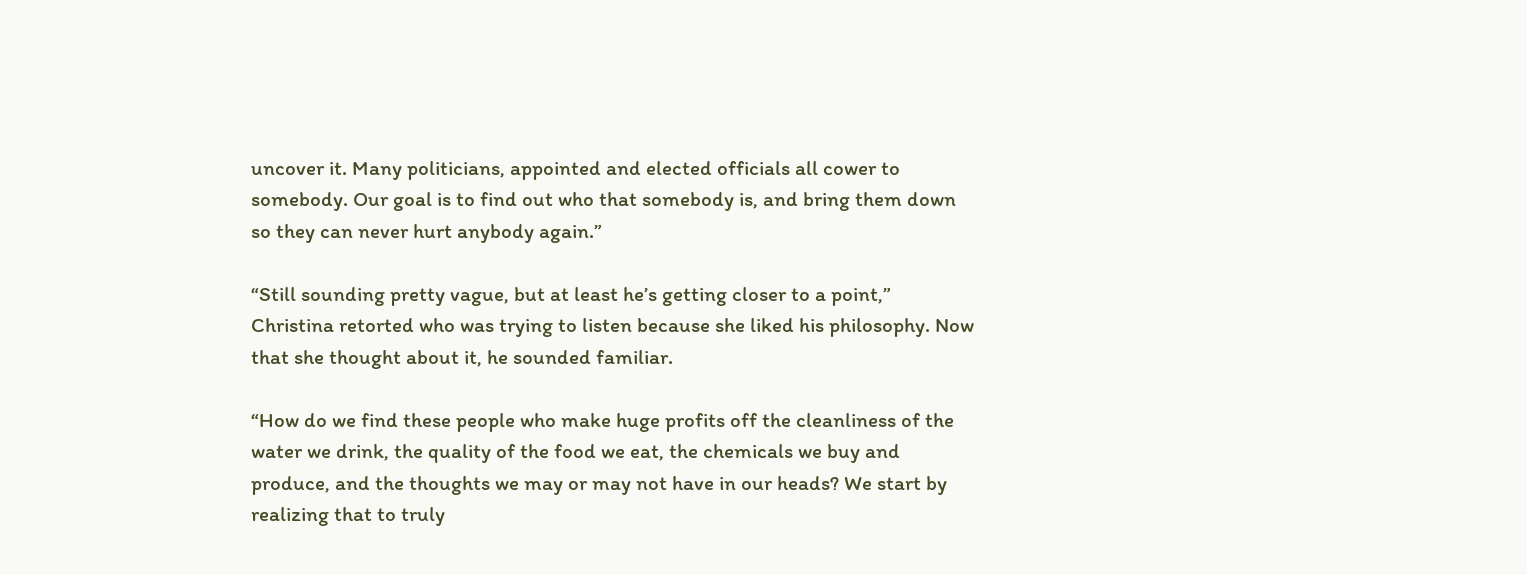uncover it. Many politicians, appointed and elected officials all cower to somebody. Our goal is to find out who that somebody is, and bring them down so they can never hurt anybody again.”

“Still sounding pretty vague, but at least he’s getting closer to a point,” Christina retorted who was trying to listen because she liked his philosophy. Now that she thought about it, he sounded familiar.

“How do we find these people who make huge profits off the cleanliness of the water we drink, the quality of the food we eat, the chemicals we buy and produce, and the thoughts we may or may not have in our heads? We start by realizing that to truly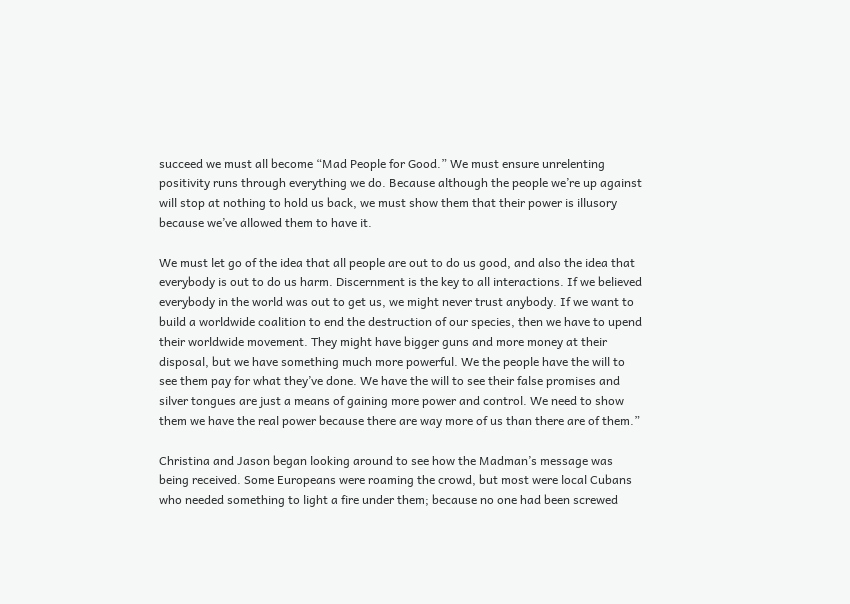succeed we must all become “Mad People for Good.” We must ensure unrelenting positivity runs through everything we do. Because although the people we’re up against will stop at nothing to hold us back, we must show them that their power is illusory because we’ve allowed them to have it.

We must let go of the idea that all people are out to do us good, and also the idea that everybody is out to do us harm. Discernment is the key to all interactions. If we believed everybody in the world was out to get us, we might never trust anybody. If we want to build a worldwide coalition to end the destruction of our species, then we have to upend their worldwide movement. They might have bigger guns and more money at their disposal, but we have something much more powerful. We the people have the will to see them pay for what they’ve done. We have the will to see their false promises and silver tongues are just a means of gaining more power and control. We need to show them we have the real power because there are way more of us than there are of them.”

Christina and Jason began looking around to see how the Madman’s message was being received. Some Europeans were roaming the crowd, but most were local Cubans who needed something to light a fire under them; because no one had been screwed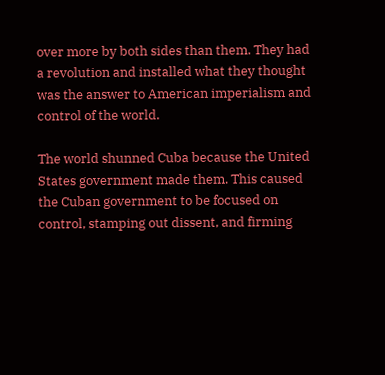over more by both sides than them. They had a revolution and installed what they thought was the answer to American imperialism and control of the world.

The world shunned Cuba because the United States government made them. This caused the Cuban government to be focused on control, stamping out dissent, and firming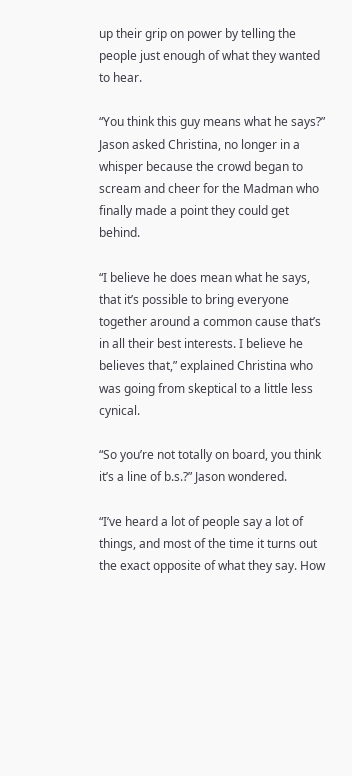up their grip on power by telling the people just enough of what they wanted to hear.

“You think this guy means what he says?” Jason asked Christina, no longer in a whisper because the crowd began to scream and cheer for the Madman who finally made a point they could get behind.

“I believe he does mean what he says, that it’s possible to bring everyone together around a common cause that’s in all their best interests. I believe he believes that,” explained Christina who was going from skeptical to a little less cynical.

“So you’re not totally on board, you think it’s a line of b.s.?” Jason wondered.

“I’ve heard a lot of people say a lot of things, and most of the time it turns out the exact opposite of what they say. How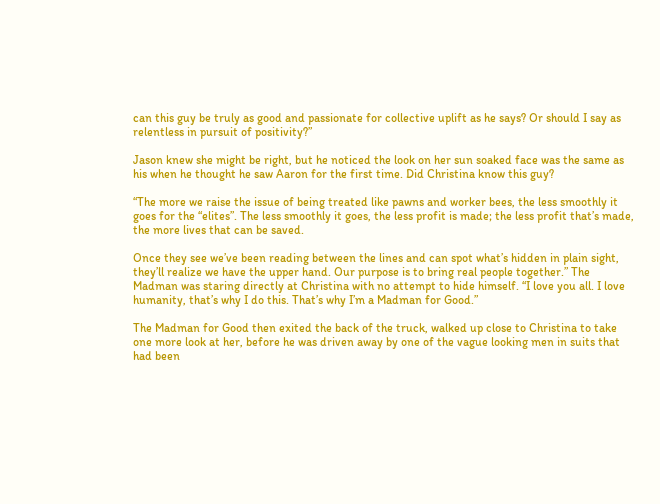can this guy be truly as good and passionate for collective uplift as he says? Or should I say as relentless in pursuit of positivity?”

Jason knew she might be right, but he noticed the look on her sun soaked face was the same as his when he thought he saw Aaron for the first time. Did Christina know this guy?

“The more we raise the issue of being treated like pawns and worker bees, the less smoothly it goes for the “elites”. The less smoothly it goes, the less profit is made; the less profit that’s made, the more lives that can be saved.

Once they see we’ve been reading between the lines and can spot what’s hidden in plain sight, they’ll realize we have the upper hand. Our purpose is to bring real people together.” The Madman was staring directly at Christina with no attempt to hide himself. “I love you all. I love humanity, that’s why I do this. That’s why I’m a Madman for Good.”

The Madman for Good then exited the back of the truck, walked up close to Christina to take one more look at her, before he was driven away by one of the vague looking men in suits that had been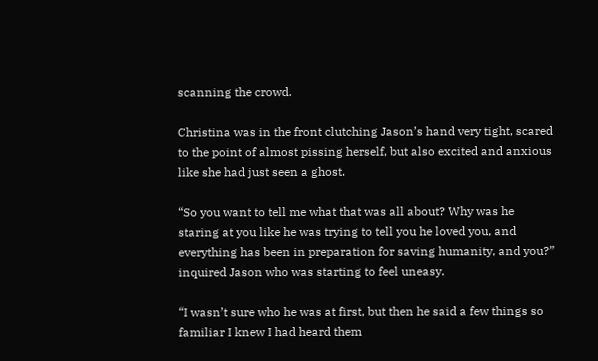scanning the crowd.

Christina was in the front clutching Jason’s hand very tight, scared to the point of almost pissing herself, but also excited and anxious like she had just seen a ghost.

“So you want to tell me what that was all about? Why was he staring at you like he was trying to tell you he loved you, and everything has been in preparation for saving humanity, and you?” inquired Jason who was starting to feel uneasy.

“I wasn’t sure who he was at first, but then he said a few things so familiar I knew I had heard them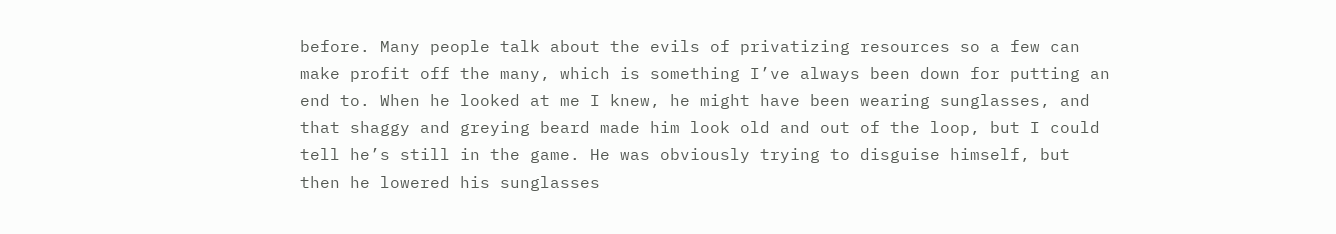before. Many people talk about the evils of privatizing resources so a few can make profit off the many, which is something I’ve always been down for putting an end to. When he looked at me I knew, he might have been wearing sunglasses, and that shaggy and greying beard made him look old and out of the loop, but I could tell he’s still in the game. He was obviously trying to disguise himself, but then he lowered his sunglasses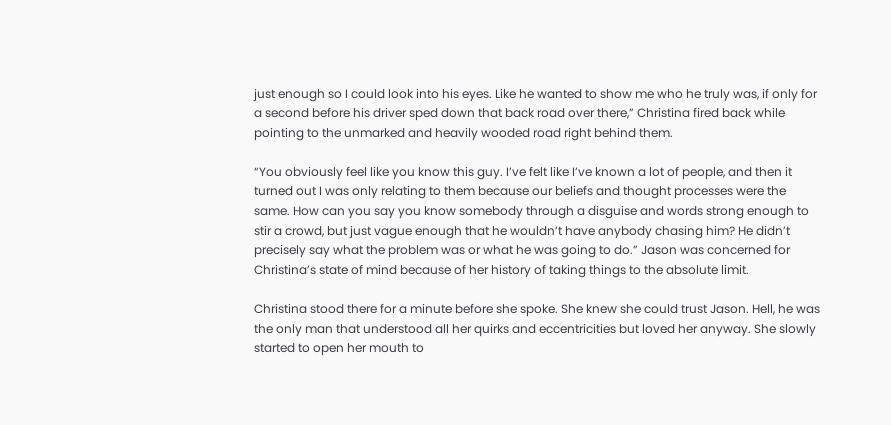just enough so I could look into his eyes. Like he wanted to show me who he truly was, if only for a second before his driver sped down that back road over there,” Christina fired back while pointing to the unmarked and heavily wooded road right behind them.

“You obviously feel like you know this guy. I’ve felt like I’ve known a lot of people, and then it turned out I was only relating to them because our beliefs and thought processes were the same. How can you say you know somebody through a disguise and words strong enough to stir a crowd, but just vague enough that he wouldn’t have anybody chasing him? He didn’t precisely say what the problem was or what he was going to do.” Jason was concerned for Christina’s state of mind because of her history of taking things to the absolute limit.

Christina stood there for a minute before she spoke. She knew she could trust Jason. Hell, he was the only man that understood all her quirks and eccentricities but loved her anyway. She slowly started to open her mouth to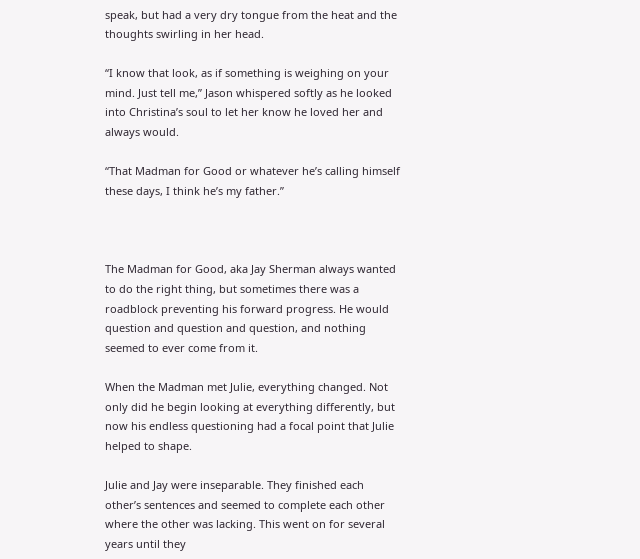speak, but had a very dry tongue from the heat and the thoughts swirling in her head.

“I know that look, as if something is weighing on your mind. Just tell me,” Jason whispered softly as he looked into Christina’s soul to let her know he loved her and always would.

“That Madman for Good or whatever he’s calling himself these days, I think he’s my father.”



The Madman for Good, aka Jay Sherman always wanted to do the right thing, but sometimes there was a roadblock preventing his forward progress. He would question and question and question, and nothing seemed to ever come from it.

When the Madman met Julie, everything changed. Not only did he begin looking at everything differently, but now his endless questioning had a focal point that Julie helped to shape.

Julie and Jay were inseparable. They finished each other’s sentences and seemed to complete each other where the other was lacking. This went on for several years until they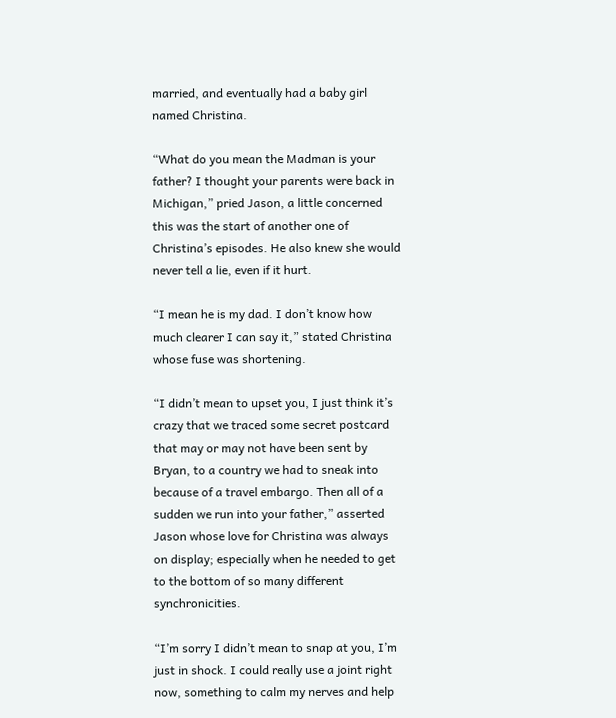married, and eventually had a baby girl named Christina.

“What do you mean the Madman is your father? I thought your parents were back in Michigan,” pried Jason, a little concerned this was the start of another one of Christina’s episodes. He also knew she would never tell a lie, even if it hurt.

“I mean he is my dad. I don’t know how much clearer I can say it,” stated Christina whose fuse was shortening.

“I didn’t mean to upset you, I just think it’s crazy that we traced some secret postcard that may or may not have been sent by Bryan, to a country we had to sneak into because of a travel embargo. Then all of a sudden we run into your father,” asserted Jason whose love for Christina was always on display; especially when he needed to get to the bottom of so many different synchronicities.

“I’m sorry I didn’t mean to snap at you, I’m just in shock. I could really use a joint right now, something to calm my nerves and help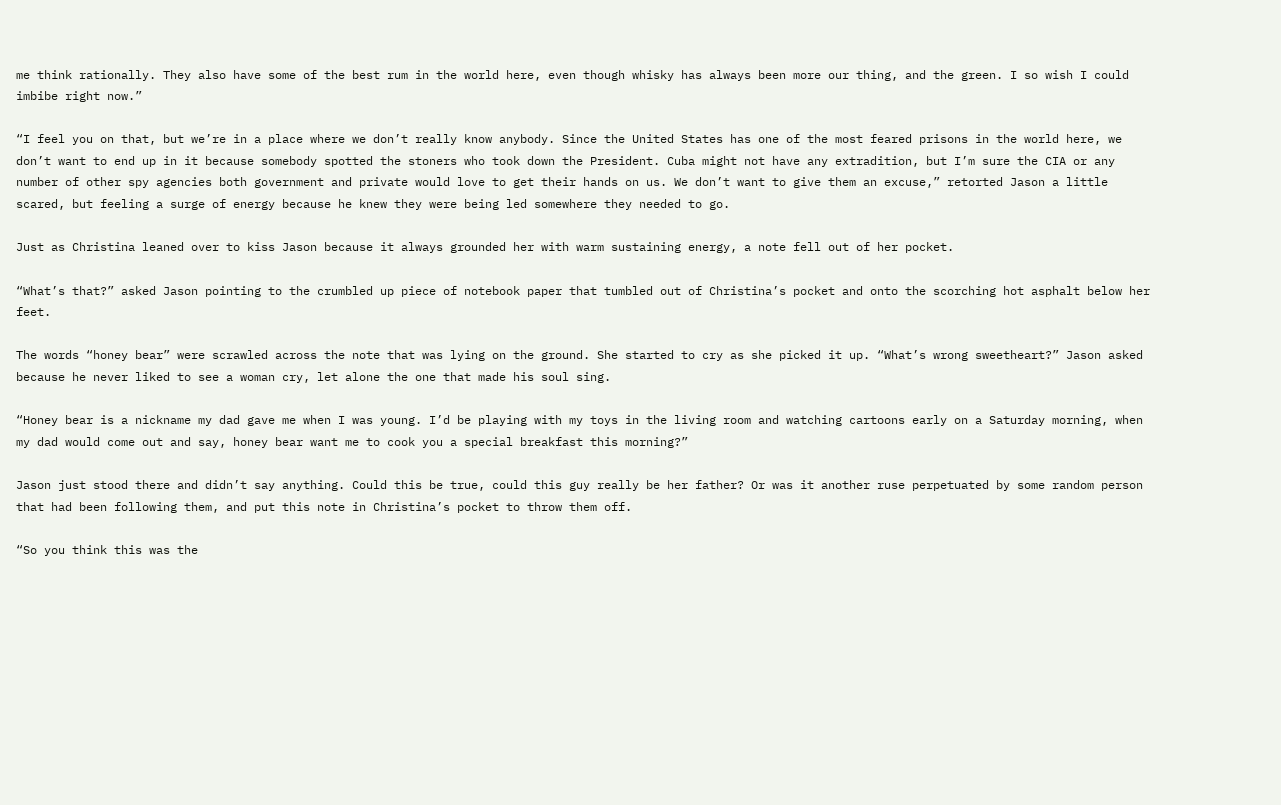me think rationally. They also have some of the best rum in the world here, even though whisky has always been more our thing, and the green. I so wish I could imbibe right now.”

“I feel you on that, but we’re in a place where we don’t really know anybody. Since the United States has one of the most feared prisons in the world here, we don’t want to end up in it because somebody spotted the stoners who took down the President. Cuba might not have any extradition, but I’m sure the CIA or any number of other spy agencies both government and private would love to get their hands on us. We don’t want to give them an excuse,” retorted Jason a little scared, but feeling a surge of energy because he knew they were being led somewhere they needed to go.

Just as Christina leaned over to kiss Jason because it always grounded her with warm sustaining energy, a note fell out of her pocket.

“What’s that?” asked Jason pointing to the crumbled up piece of notebook paper that tumbled out of Christina’s pocket and onto the scorching hot asphalt below her feet.

The words “honey bear” were scrawled across the note that was lying on the ground. She started to cry as she picked it up. “What’s wrong sweetheart?” Jason asked because he never liked to see a woman cry, let alone the one that made his soul sing.

“Honey bear is a nickname my dad gave me when I was young. I’d be playing with my toys in the living room and watching cartoons early on a Saturday morning, when my dad would come out and say, honey bear want me to cook you a special breakfast this morning?”

Jason just stood there and didn’t say anything. Could this be true, could this guy really be her father? Or was it another ruse perpetuated by some random person that had been following them, and put this note in Christina’s pocket to throw them off.

“So you think this was the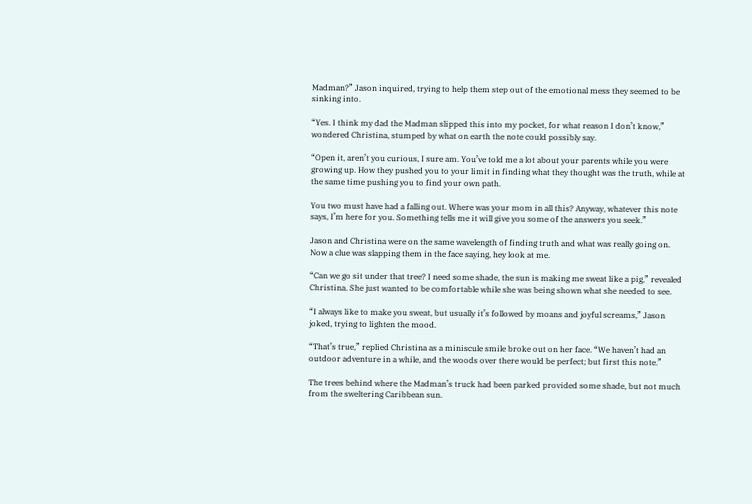Madman?” Jason inquired, trying to help them step out of the emotional mess they seemed to be sinking into.

“Yes. I think my dad the Madman slipped this into my pocket, for what reason I don’t know,” wondered Christina, stumped by what on earth the note could possibly say.

“Open it, aren’t you curious, I sure am. You’ve told me a lot about your parents while you were growing up. How they pushed you to your limit in finding what they thought was the truth, while at the same time pushing you to find your own path.

You two must have had a falling out. Where was your mom in all this? Anyway, whatever this note says, I’m here for you. Something tells me it will give you some of the answers you seek.”

Jason and Christina were on the same wavelength of finding truth and what was really going on. Now a clue was slapping them in the face saying, hey look at me.

“Can we go sit under that tree? I need some shade, the sun is making me sweat like a pig,” revealed Christina. She just wanted to be comfortable while she was being shown what she needed to see.

“I always like to make you sweat, but usually it’s followed by moans and joyful screams,” Jason joked, trying to lighten the mood.

“That’s true,” replied Christina as a miniscule smile broke out on her face. “We haven’t had an outdoor adventure in a while, and the woods over there would be perfect; but first this note.”

The trees behind where the Madman’s truck had been parked provided some shade, but not much from the sweltering Caribbean sun.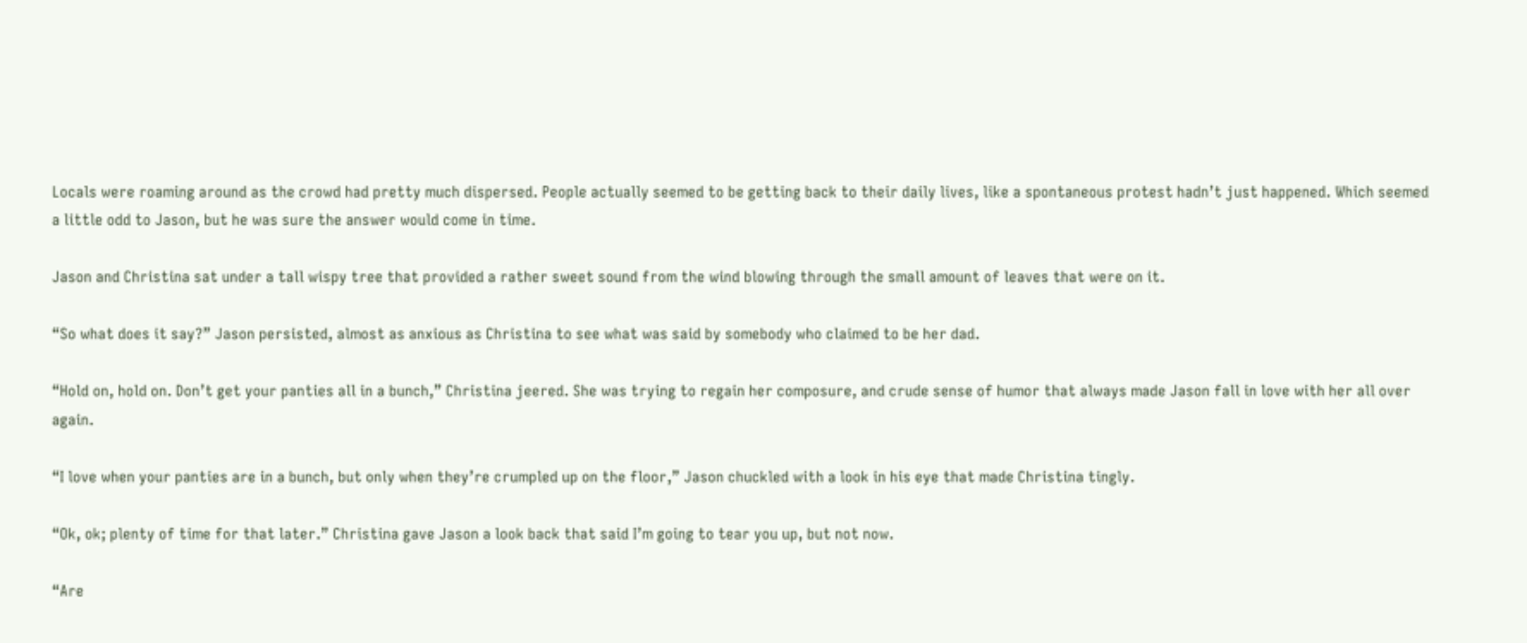Locals were roaming around as the crowd had pretty much dispersed. People actually seemed to be getting back to their daily lives, like a spontaneous protest hadn’t just happened. Which seemed a little odd to Jason, but he was sure the answer would come in time.

Jason and Christina sat under a tall wispy tree that provided a rather sweet sound from the wind blowing through the small amount of leaves that were on it.

“So what does it say?” Jason persisted, almost as anxious as Christina to see what was said by somebody who claimed to be her dad.

“Hold on, hold on. Don’t get your panties all in a bunch,” Christina jeered. She was trying to regain her composure, and crude sense of humor that always made Jason fall in love with her all over again.

“I love when your panties are in a bunch, but only when they’re crumpled up on the floor,” Jason chuckled with a look in his eye that made Christina tingly.

“Ok, ok; plenty of time for that later.” Christina gave Jason a look back that said I’m going to tear you up, but not now.

“Are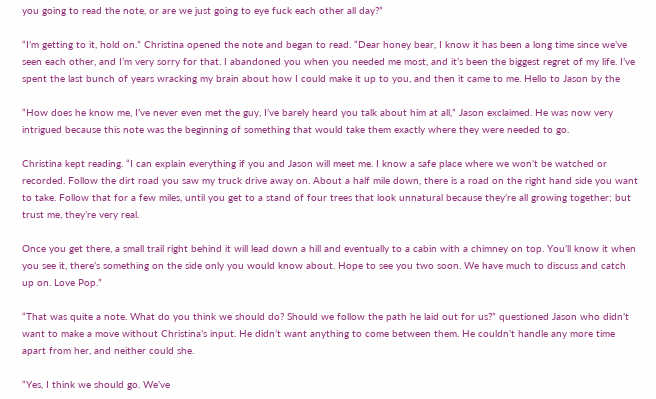you going to read the note, or are we just going to eye fuck each other all day?”

“I’m getting to it, hold on.” Christina opened the note and began to read. “Dear honey bear, I know it has been a long time since we’ve seen each other, and I’m very sorry for that. I abandoned you when you needed me most, and it’s been the biggest regret of my life. I’ve spent the last bunch of years wracking my brain about how I could make it up to you, and then it came to me. Hello to Jason by the

“How does he know me, I’ve never even met the guy, I’ve barely heard you talk about him at all,” Jason exclaimed. He was now very intrigued because this note was the beginning of something that would take them exactly where they were needed to go.

Christina kept reading. “I can explain everything if you and Jason will meet me. I know a safe place where we won’t be watched or recorded. Follow the dirt road you saw my truck drive away on. About a half mile down, there is a road on the right hand side you want to take. Follow that for a few miles, until you get to a stand of four trees that look unnatural because they’re all growing together; but trust me, they’re very real.

Once you get there, a small trail right behind it will lead down a hill and eventually to a cabin with a chimney on top. You’ll know it when you see it, there’s something on the side only you would know about. Hope to see you two soon. We have much to discuss and catch up on. Love Pop.”

“That was quite a note. What do you think we should do? Should we follow the path he laid out for us?” questioned Jason who didn’t want to make a move without Christina’s input. He didn’t want anything to come between them. He couldn’t handle any more time apart from her, and neither could she.

“Yes, I think we should go. We’ve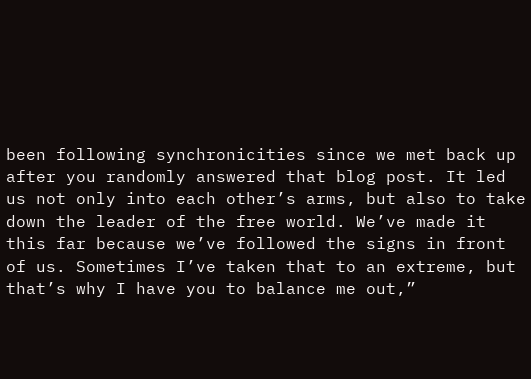been following synchronicities since we met back up after you randomly answered that blog post. It led us not only into each other’s arms, but also to take down the leader of the free world. We’ve made it this far because we’ve followed the signs in front of us. Sometimes I’ve taken that to an extreme, but that’s why I have you to balance me out,”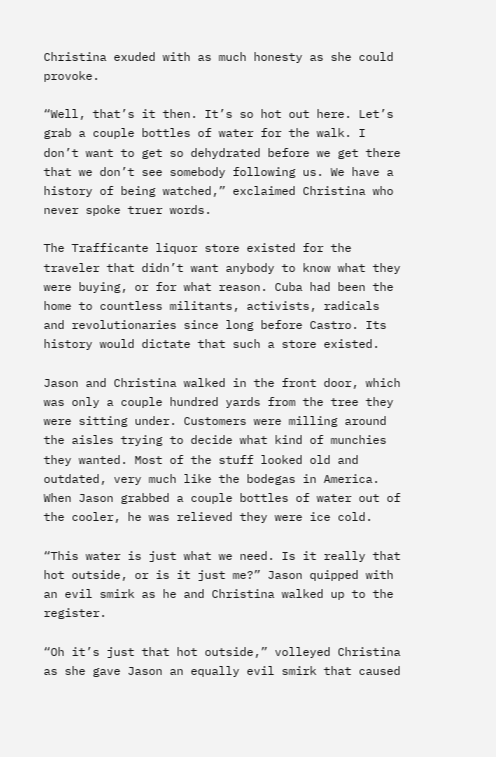Christina exuded with as much honesty as she could provoke.

“Well, that’s it then. It’s so hot out here. Let’s grab a couple bottles of water for the walk. I don’t want to get so dehydrated before we get there that we don’t see somebody following us. We have a history of being watched,” exclaimed Christina who never spoke truer words.

The Trafficante liquor store existed for the traveler that didn’t want anybody to know what they were buying, or for what reason. Cuba had been the home to countless militants, activists, radicals and revolutionaries since long before Castro. Its history would dictate that such a store existed.

Jason and Christina walked in the front door, which was only a couple hundred yards from the tree they were sitting under. Customers were milling around the aisles trying to decide what kind of munchies they wanted. Most of the stuff looked old and outdated, very much like the bodegas in America. When Jason grabbed a couple bottles of water out of the cooler, he was relieved they were ice cold.

“This water is just what we need. Is it really that hot outside, or is it just me?” Jason quipped with an evil smirk as he and Christina walked up to the register.

“Oh it’s just that hot outside,” volleyed Christina as she gave Jason an equally evil smirk that caused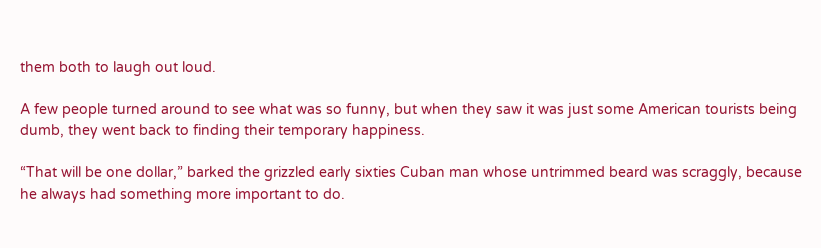them both to laugh out loud.

A few people turned around to see what was so funny, but when they saw it was just some American tourists being dumb, they went back to finding their temporary happiness.

“That will be one dollar,” barked the grizzled early sixties Cuban man whose untrimmed beard was scraggly, because he always had something more important to do.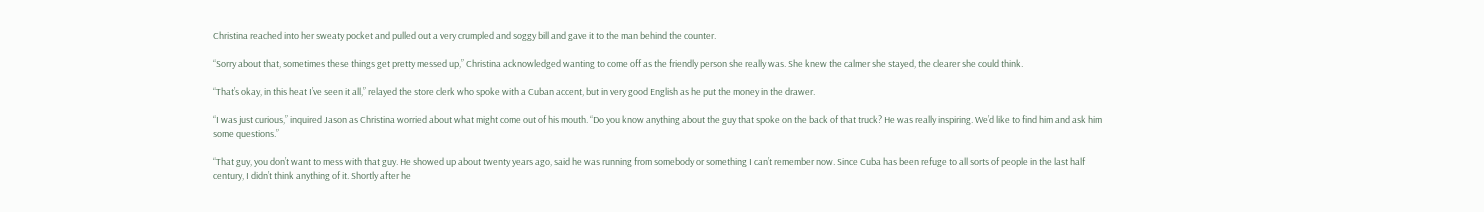Christina reached into her sweaty pocket and pulled out a very crumpled and soggy bill and gave it to the man behind the counter.

“Sorry about that, sometimes these things get pretty messed up,” Christina acknowledged wanting to come off as the friendly person she really was. She knew the calmer she stayed, the clearer she could think.

“That’s okay, in this heat I’ve seen it all,” relayed the store clerk who spoke with a Cuban accent, but in very good English as he put the money in the drawer.

“I was just curious,” inquired Jason as Christina worried about what might come out of his mouth. “Do you know anything about the guy that spoke on the back of that truck? He was really inspiring. We’d like to find him and ask him some questions.”

“That guy, you don’t want to mess with that guy. He showed up about twenty years ago, said he was running from somebody or something I can’t remember now. Since Cuba has been refuge to all sorts of people in the last half century, I didn’t think anything of it. Shortly after he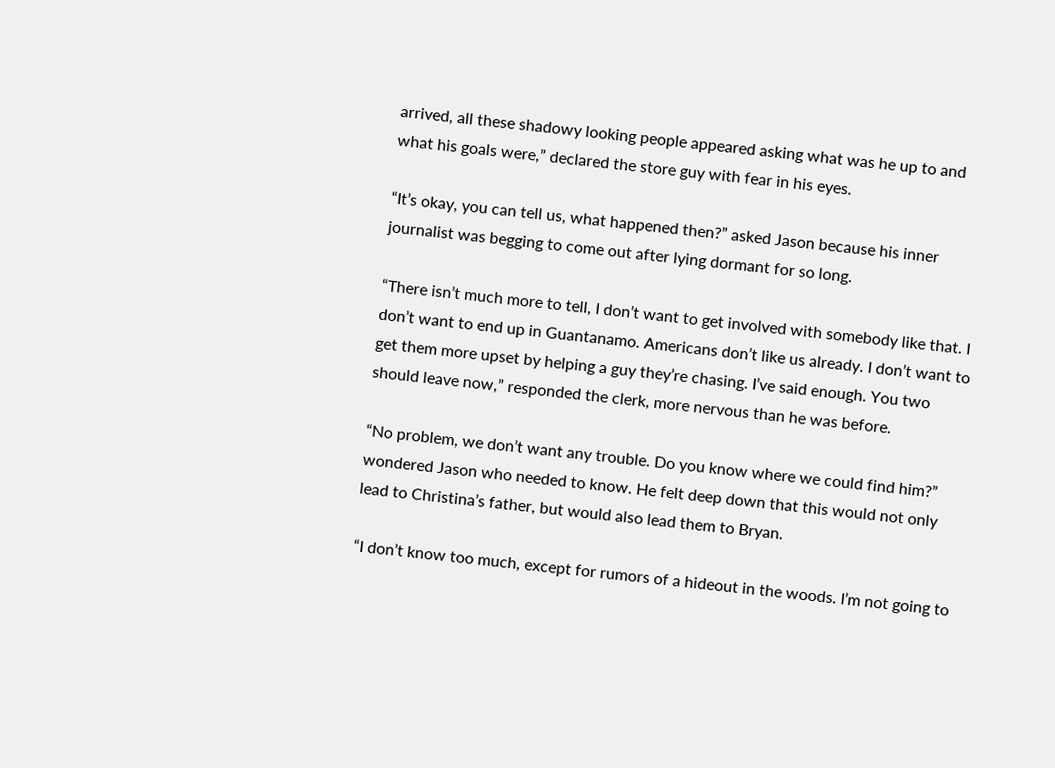arrived, all these shadowy looking people appeared asking what was he up to and what his goals were,” declared the store guy with fear in his eyes.

“It’s okay, you can tell us, what happened then?” asked Jason because his inner journalist was begging to come out after lying dormant for so long.

“There isn’t much more to tell, I don’t want to get involved with somebody like that. I don’t want to end up in Guantanamo. Americans don’t like us already. I don’t want to get them more upset by helping a guy they’re chasing. I’ve said enough. You two should leave now,” responded the clerk, more nervous than he was before.

“No problem, we don’t want any trouble. Do you know where we could find him?” wondered Jason who needed to know. He felt deep down that this would not only lead to Christina’s father, but would also lead them to Bryan.

“I don’t know too much, except for rumors of a hideout in the woods. I’m not going to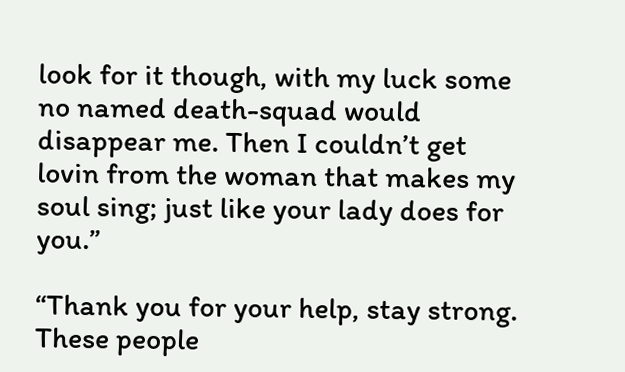look for it though, with my luck some no named death-squad would disappear me. Then I couldn’t get lovin from the woman that makes my soul sing; just like your lady does for you.”

“Thank you for your help, stay strong. These people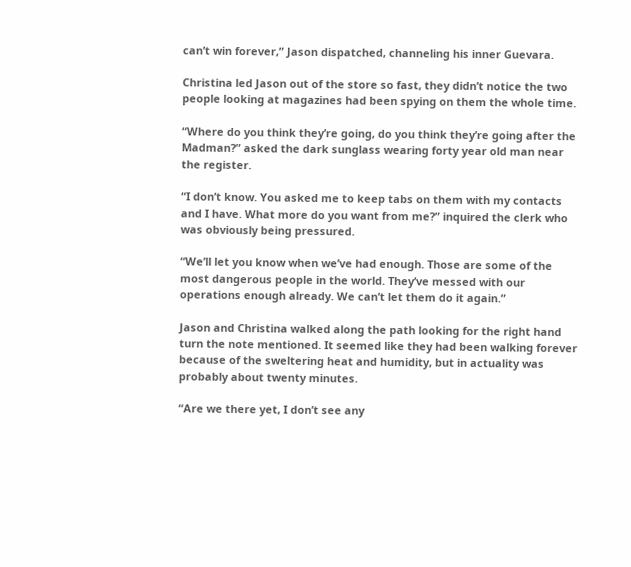can’t win forever,” Jason dispatched, channeling his inner Guevara.

Christina led Jason out of the store so fast, they didn’t notice the two people looking at magazines had been spying on them the whole time.

“Where do you think they’re going, do you think they’re going after the Madman?” asked the dark sunglass wearing forty year old man near the register.

“I don’t know. You asked me to keep tabs on them with my contacts and I have. What more do you want from me?” inquired the clerk who was obviously being pressured.

“We’ll let you know when we’ve had enough. Those are some of the most dangerous people in the world. They’ve messed with our operations enough already. We can’t let them do it again.”

Jason and Christina walked along the path looking for the right hand turn the note mentioned. It seemed like they had been walking forever because of the sweltering heat and humidity, but in actuality was probably about twenty minutes.

“Are we there yet, I don’t see any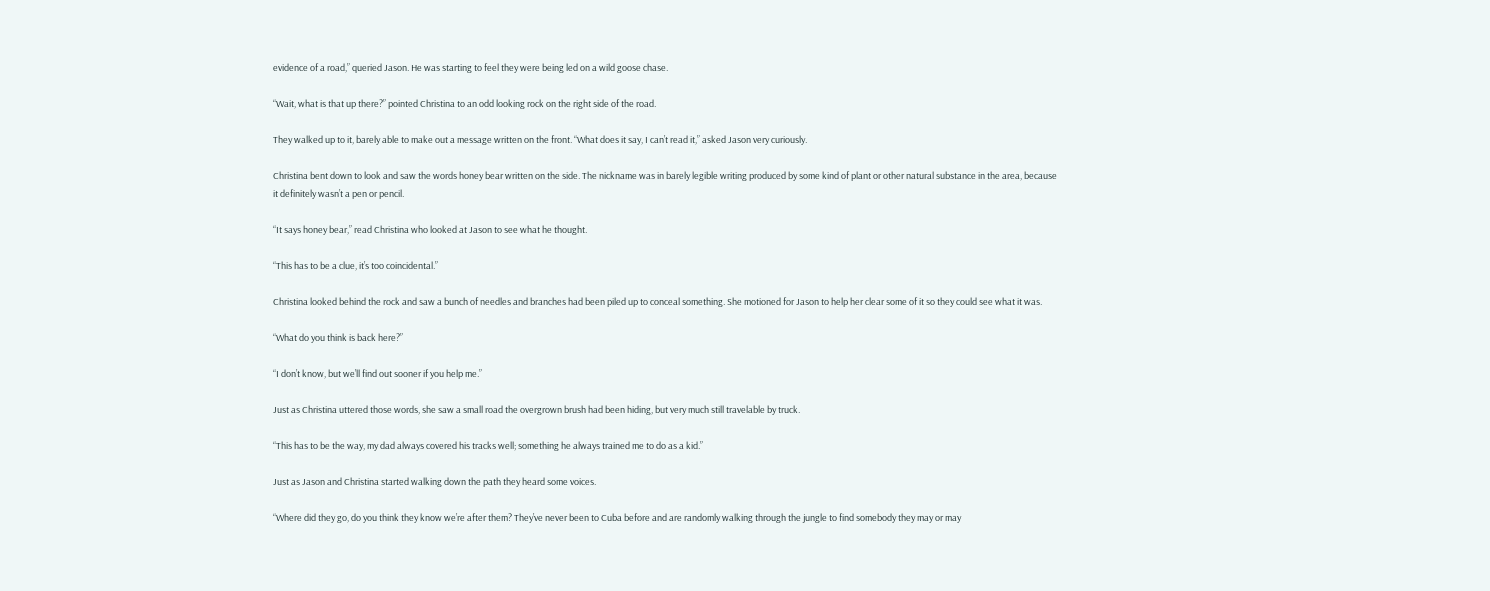evidence of a road,” queried Jason. He was starting to feel they were being led on a wild goose chase.

“Wait, what is that up there?” pointed Christina to an odd looking rock on the right side of the road.

They walked up to it, barely able to make out a message written on the front. “What does it say, I can’t read it,” asked Jason very curiously.

Christina bent down to look and saw the words honey bear written on the side. The nickname was in barely legible writing produced by some kind of plant or other natural substance in the area, because it definitely wasn’t a pen or pencil.

“It says honey bear,” read Christina who looked at Jason to see what he thought.

“This has to be a clue, it’s too coincidental.”

Christina looked behind the rock and saw a bunch of needles and branches had been piled up to conceal something. She motioned for Jason to help her clear some of it so they could see what it was.

“What do you think is back here?”

“I don’t know, but we’ll find out sooner if you help me.”

Just as Christina uttered those words, she saw a small road the overgrown brush had been hiding, but very much still travelable by truck.

“This has to be the way, my dad always covered his tracks well; something he always trained me to do as a kid.”

Just as Jason and Christina started walking down the path they heard some voices.

“Where did they go, do you think they know we’re after them? They’ve never been to Cuba before and are randomly walking through the jungle to find somebody they may or may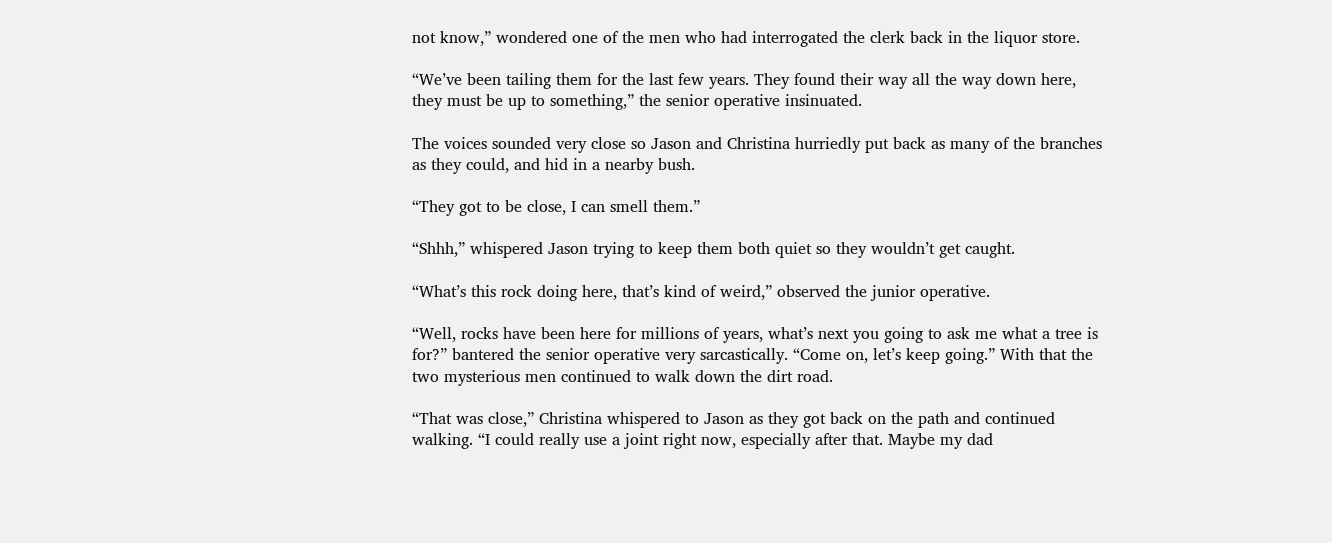not know,” wondered one of the men who had interrogated the clerk back in the liquor store.

“We’ve been tailing them for the last few years. They found their way all the way down here, they must be up to something,” the senior operative insinuated.

The voices sounded very close so Jason and Christina hurriedly put back as many of the branches as they could, and hid in a nearby bush.

“They got to be close, I can smell them.”

“Shhh,” whispered Jason trying to keep them both quiet so they wouldn’t get caught.

“What’s this rock doing here, that’s kind of weird,” observed the junior operative.

“Well, rocks have been here for millions of years, what’s next you going to ask me what a tree is for?” bantered the senior operative very sarcastically. “Come on, let’s keep going.” With that the two mysterious men continued to walk down the dirt road.

“That was close,” Christina whispered to Jason as they got back on the path and continued walking. “I could really use a joint right now, especially after that. Maybe my dad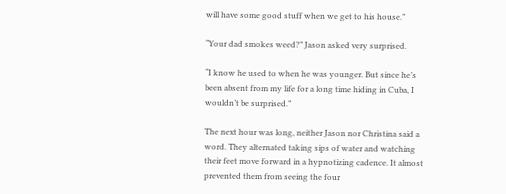will have some good stuff when we get to his house.”

“Your dad smokes weed?” Jason asked very surprised.

“I know he used to when he was younger. But since he’s been absent from my life for a long time hiding in Cuba, I wouldn’t be surprised.”

The next hour was long, neither Jason nor Christina said a word. They alternated taking sips of water and watching their feet move forward in a hypnotizing cadence. It almost prevented them from seeing the four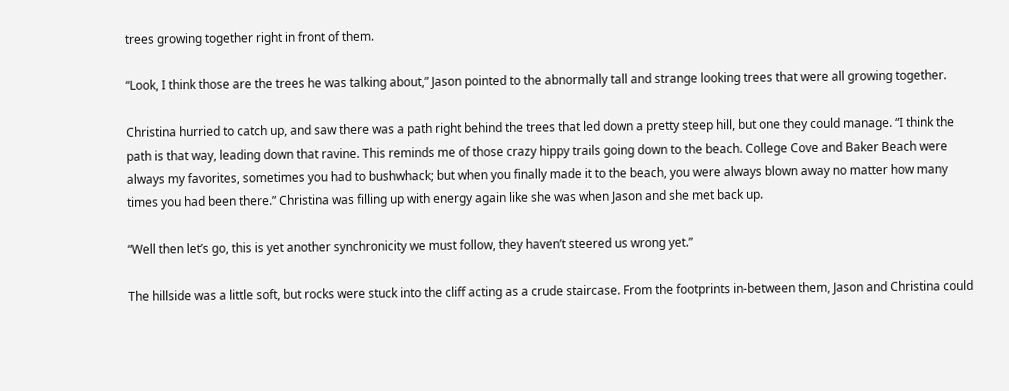trees growing together right in front of them.

“Look, I think those are the trees he was talking about,” Jason pointed to the abnormally tall and strange looking trees that were all growing together.

Christina hurried to catch up, and saw there was a path right behind the trees that led down a pretty steep hill, but one they could manage. “I think the path is that way, leading down that ravine. This reminds me of those crazy hippy trails going down to the beach. College Cove and Baker Beach were always my favorites, sometimes you had to bushwhack; but when you finally made it to the beach, you were always blown away no matter how many times you had been there.” Christina was filling up with energy again like she was when Jason and she met back up.

“Well then let’s go, this is yet another synchronicity we must follow, they haven’t steered us wrong yet.”

The hillside was a little soft, but rocks were stuck into the cliff acting as a crude staircase. From the footprints in-between them, Jason and Christina could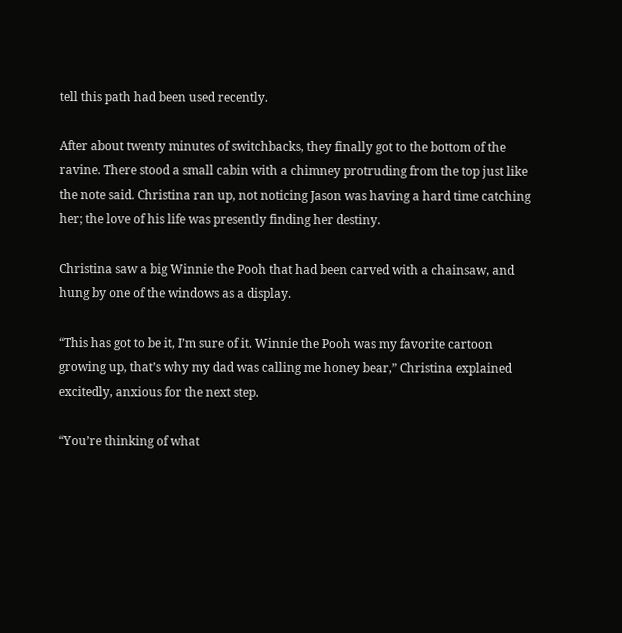tell this path had been used recently.

After about twenty minutes of switchbacks, they finally got to the bottom of the ravine. There stood a small cabin with a chimney protruding from the top just like the note said. Christina ran up, not noticing Jason was having a hard time catching her; the love of his life was presently finding her destiny.

Christina saw a big Winnie the Pooh that had been carved with a chainsaw, and hung by one of the windows as a display.

“This has got to be it, I’m sure of it. Winnie the Pooh was my favorite cartoon growing up, that’s why my dad was calling me honey bear,” Christina explained excitedly, anxious for the next step.

“You’re thinking of what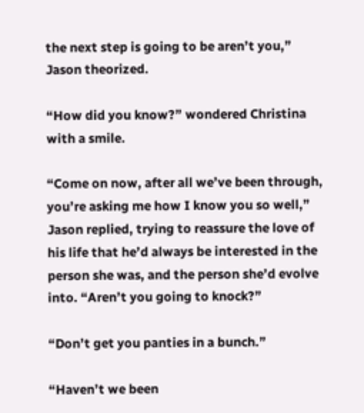the next step is going to be aren’t you,” Jason theorized.

“How did you know?” wondered Christina with a smile.

“Come on now, after all we’ve been through, you’re asking me how I know you so well,” Jason replied, trying to reassure the love of his life that he’d always be interested in the person she was, and the person she’d evolve into. “Aren’t you going to knock?”

“Don’t get you panties in a bunch.”

“Haven’t we been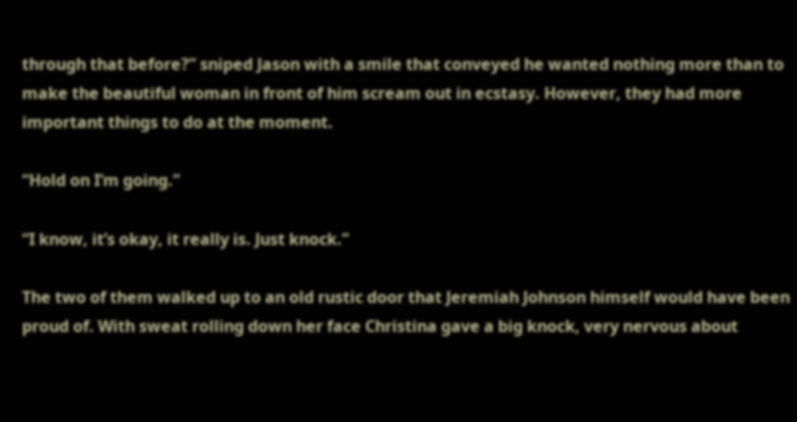through that before?” sniped Jason with a smile that conveyed he wanted nothing more than to make the beautiful woman in front of him scream out in ecstasy. However, they had more important things to do at the moment.

“Hold on I’m going.”

“I know, it’s okay, it really is. Just knock.”

The two of them walked up to an old rustic door that Jeremiah Johnson himself would have been proud of. With sweat rolling down her face Christina gave a big knock, very nervous about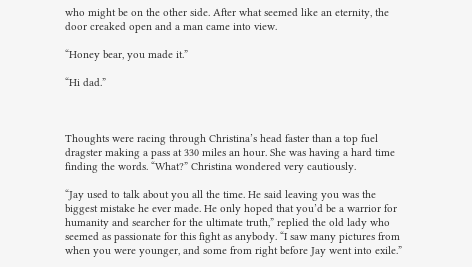who might be on the other side. After what seemed like an eternity, the door creaked open and a man came into view.

“Honey bear, you made it.”

“Hi dad.”



Thoughts were racing through Christina’s head faster than a top fuel dragster making a pass at 330 miles an hour. She was having a hard time finding the words. “What?” Christina wondered very cautiously.

“Jay used to talk about you all the time. He said leaving you was the biggest mistake he ever made. He only hoped that you’d be a warrior for humanity and searcher for the ultimate truth,” replied the old lady who seemed as passionate for this fight as anybody. “I saw many pictures from when you were younger, and some from right before Jay went into exile.”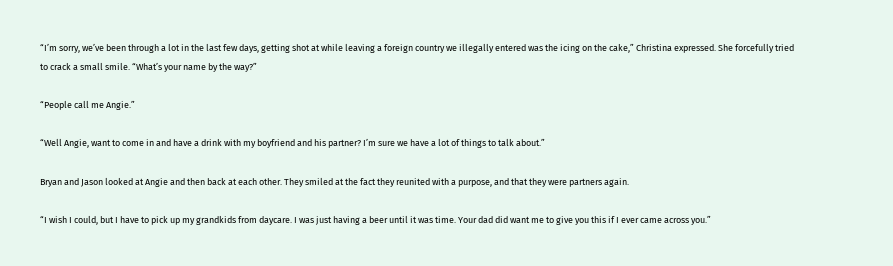“I’m sorry, we’ve been through a lot in the last few days, getting shot at while leaving a foreign country we illegally entered was the icing on the cake,” Christina expressed. She forcefully tried to crack a small smile. “What’s your name by the way?”

“People call me Angie.”

“Well Angie, want to come in and have a drink with my boyfriend and his partner? I’m sure we have a lot of things to talk about.”

Bryan and Jason looked at Angie and then back at each other. They smiled at the fact they reunited with a purpose, and that they were partners again.

“I wish I could, but I have to pick up my grandkids from daycare. I was just having a beer until it was time. Your dad did want me to give you this if I ever came across you.”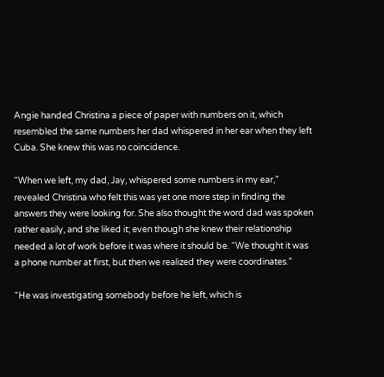Angie handed Christina a piece of paper with numbers on it, which resembled the same numbers her dad whispered in her ear when they left Cuba. She knew this was no coincidence.

“When we left, my dad, Jay, whispered some numbers in my ear,” revealed Christina who felt this was yet one more step in finding the answers they were looking for. She also thought the word dad was spoken rather easily, and she liked it; even though she knew their relationship needed a lot of work before it was where it should be. “We thought it was a phone number at first, but then we realized they were coordinates.”

“He was investigating somebody before he left, which is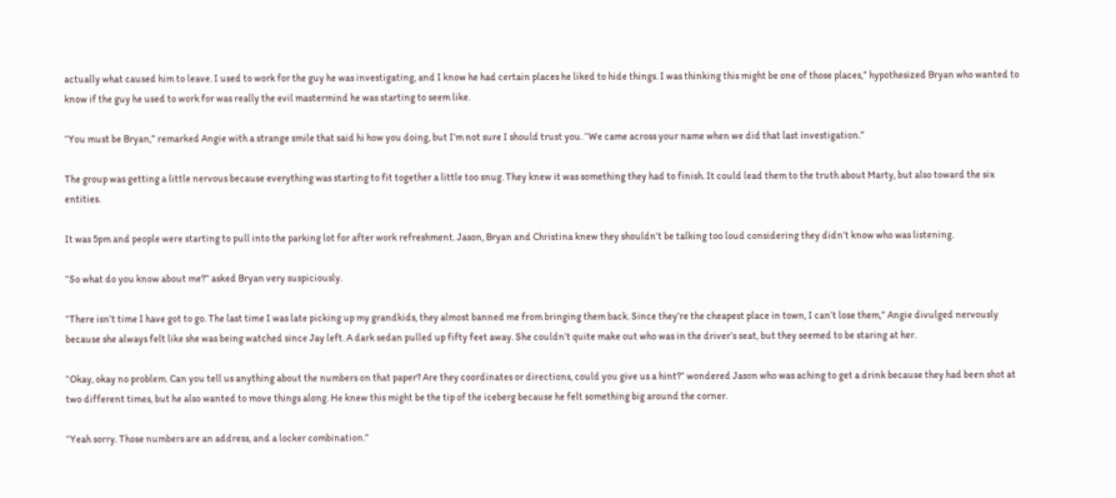actually what caused him to leave. I used to work for the guy he was investigating, and I know he had certain places he liked to hide things. I was thinking this might be one of those places,” hypothesized Bryan who wanted to know if the guy he used to work for was really the evil mastermind he was starting to seem like.

“You must be Bryan,” remarked Angie with a strange smile that said hi how you doing, but I’m not sure I should trust you. “We came across your name when we did that last investigation.”

The group was getting a little nervous because everything was starting to fit together a little too snug. They knew it was something they had to finish. It could lead them to the truth about Marty, but also toward the six entities.

It was 5pm and people were starting to pull into the parking lot for after work refreshment. Jason, Bryan and Christina knew they shouldn’t be talking too loud considering they didn’t know who was listening.

“So what do you know about me?” asked Bryan very suspiciously.

“There isn’t time I have got to go. The last time I was late picking up my grandkids, they almost banned me from bringing them back. Since they’re the cheapest place in town, I can’t lose them,” Angie divulged nervously because she always felt like she was being watched since Jay left. A dark sedan pulled up fifty feet away. She couldn’t quite make out who was in the driver’s seat, but they seemed to be staring at her.

“Okay, okay no problem. Can you tell us anything about the numbers on that paper? Are they coordinates or directions, could you give us a hint?” wondered Jason who was aching to get a drink because they had been shot at two different times, but he also wanted to move things along. He knew this might be the tip of the iceberg because he felt something big around the corner.

“Yeah sorry. Those numbers are an address, and a locker combination.”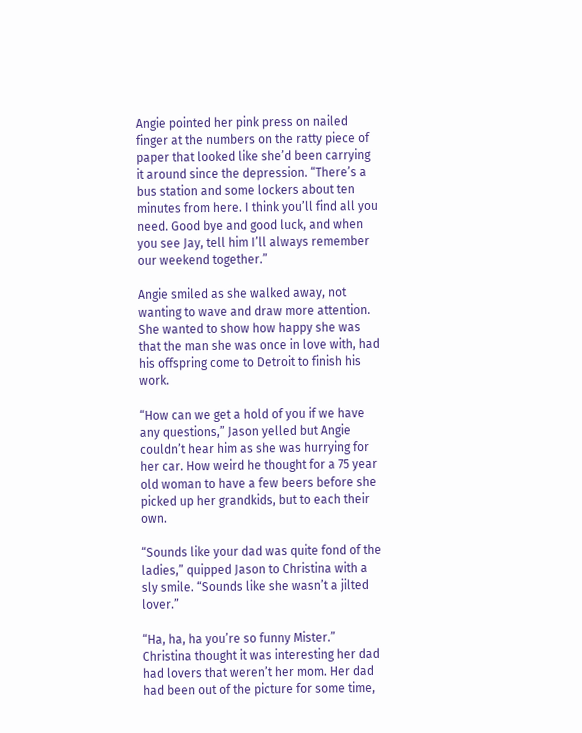Angie pointed her pink press on nailed finger at the numbers on the ratty piece of paper that looked like she’d been carrying it around since the depression. “There’s a bus station and some lockers about ten minutes from here. I think you’ll find all you need. Good bye and good luck, and when you see Jay, tell him I’ll always remember our weekend together.”

Angie smiled as she walked away, not wanting to wave and draw more attention. She wanted to show how happy she was that the man she was once in love with, had his offspring come to Detroit to finish his work.

“How can we get a hold of you if we have any questions,” Jason yelled but Angie couldn’t hear him as she was hurrying for her car. How weird he thought for a 75 year old woman to have a few beers before she picked up her grandkids, but to each their own.

“Sounds like your dad was quite fond of the ladies,” quipped Jason to Christina with a sly smile. “Sounds like she wasn’t a jilted lover.”

“Ha, ha, ha you’re so funny Mister.” Christina thought it was interesting her dad had lovers that weren’t her mom. Her dad had been out of the picture for some time,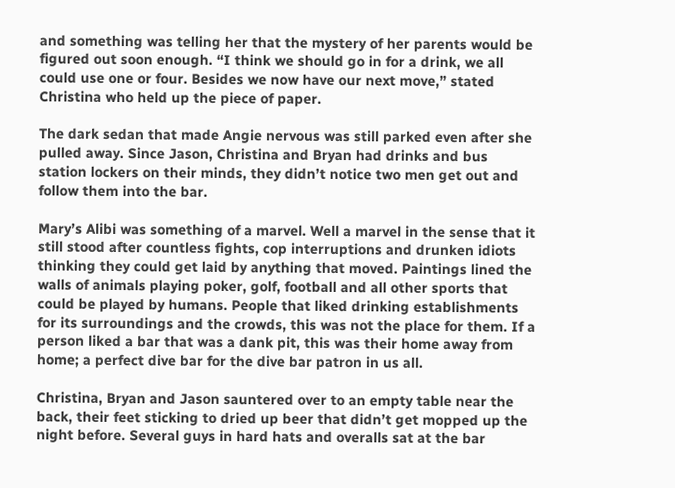and something was telling her that the mystery of her parents would be figured out soon enough. “I think we should go in for a drink, we all could use one or four. Besides we now have our next move,” stated Christina who held up the piece of paper.

The dark sedan that made Angie nervous was still parked even after she pulled away. Since Jason, Christina and Bryan had drinks and bus station lockers on their minds, they didn’t notice two men get out and follow them into the bar.

Mary’s Alibi was something of a marvel. Well a marvel in the sense that it still stood after countless fights, cop interruptions and drunken idiots thinking they could get laid by anything that moved. Paintings lined the walls of animals playing poker, golf, football and all other sports that could be played by humans. People that liked drinking establishments for its surroundings and the crowds, this was not the place for them. If a person liked a bar that was a dank pit, this was their home away from home; a perfect dive bar for the dive bar patron in us all.

Christina, Bryan and Jason sauntered over to an empty table near the back, their feet sticking to dried up beer that didn’t get mopped up the night before. Several guys in hard hats and overalls sat at the bar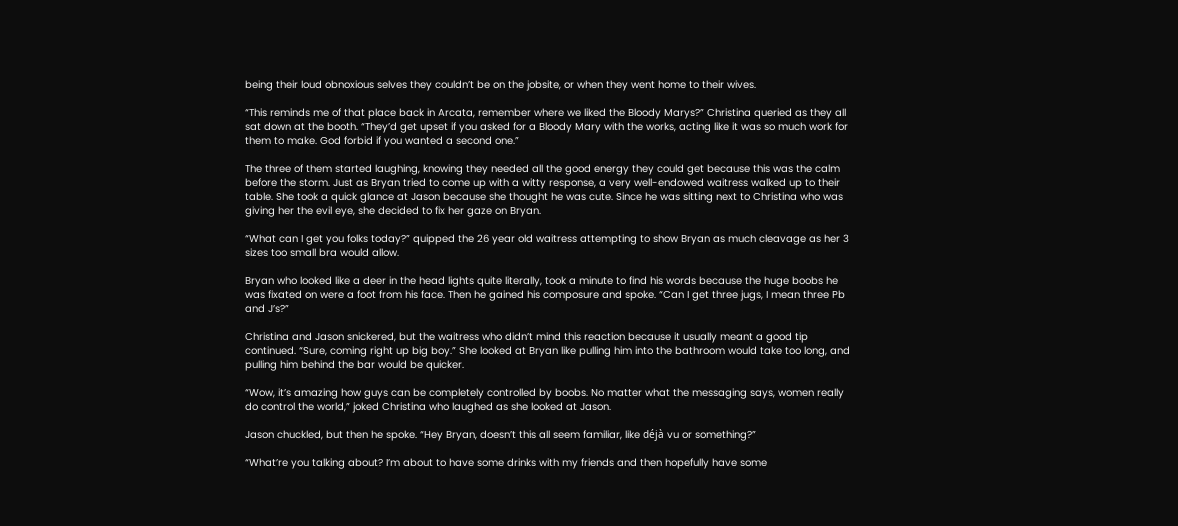being their loud obnoxious selves they couldn’t be on the jobsite, or when they went home to their wives.

“This reminds me of that place back in Arcata, remember where we liked the Bloody Marys?” Christina queried as they all sat down at the booth. “They’d get upset if you asked for a Bloody Mary with the works, acting like it was so much work for them to make. God forbid if you wanted a second one.”

The three of them started laughing, knowing they needed all the good energy they could get because this was the calm before the storm. Just as Bryan tried to come up with a witty response, a very well-endowed waitress walked up to their table. She took a quick glance at Jason because she thought he was cute. Since he was sitting next to Christina who was giving her the evil eye, she decided to fix her gaze on Bryan.

“What can I get you folks today?” quipped the 26 year old waitress attempting to show Bryan as much cleavage as her 3 sizes too small bra would allow.

Bryan who looked like a deer in the head lights quite literally, took a minute to find his words because the huge boobs he was fixated on were a foot from his face. Then he gained his composure and spoke. “Can I get three jugs, I mean three Pb and J’s?”

Christina and Jason snickered, but the waitress who didn’t mind this reaction because it usually meant a good tip continued. “Sure, coming right up big boy.” She looked at Bryan like pulling him into the bathroom would take too long, and pulling him behind the bar would be quicker.

“Wow, it’s amazing how guys can be completely controlled by boobs. No matter what the messaging says, women really do control the world,” joked Christina who laughed as she looked at Jason.

Jason chuckled, but then he spoke. “Hey Bryan, doesn’t this all seem familiar, like déjà vu or something?”

“What’re you talking about? I’m about to have some drinks with my friends and then hopefully have some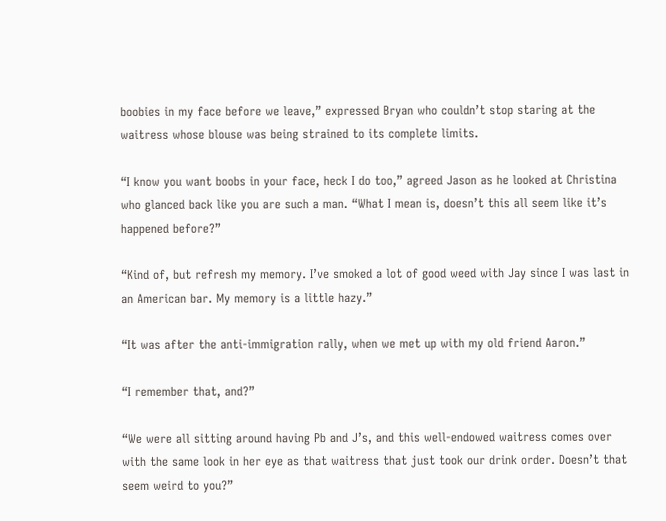boobies in my face before we leave,” expressed Bryan who couldn’t stop staring at the waitress whose blouse was being strained to its complete limits.

“I know you want boobs in your face, heck I do too,” agreed Jason as he looked at Christina who glanced back like you are such a man. “What I mean is, doesn’t this all seem like it’s happened before?”

“Kind of, but refresh my memory. I’ve smoked a lot of good weed with Jay since I was last in an American bar. My memory is a little hazy.”

“It was after the anti-immigration rally, when we met up with my old friend Aaron.”

“I remember that, and?”

“We were all sitting around having Pb and J’s, and this well-endowed waitress comes over with the same look in her eye as that waitress that just took our drink order. Doesn’t that seem weird to you?”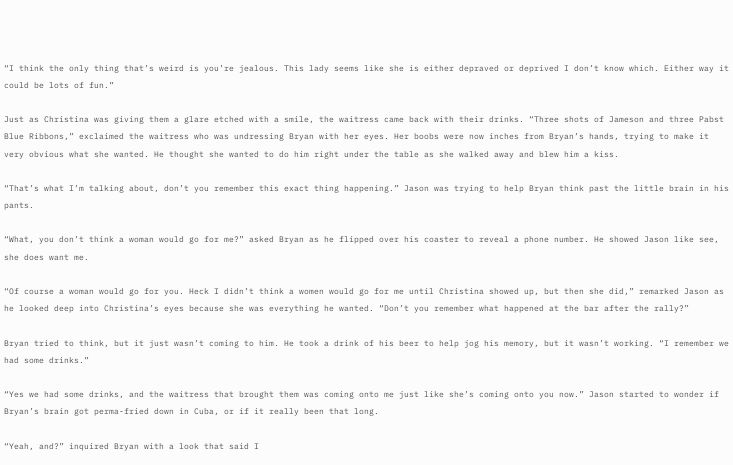“I think the only thing that’s weird is you’re jealous. This lady seems like she is either depraved or deprived I don’t know which. Either way it could be lots of fun.”

Just as Christina was giving them a glare etched with a smile, the waitress came back with their drinks. “Three shots of Jameson and three Pabst Blue Ribbons,” exclaimed the waitress who was undressing Bryan with her eyes. Her boobs were now inches from Bryan’s hands, trying to make it very obvious what she wanted. He thought she wanted to do him right under the table as she walked away and blew him a kiss.

“That’s what I’m talking about, don’t you remember this exact thing happening.” Jason was trying to help Bryan think past the little brain in his pants.

“What, you don’t think a woman would go for me?” asked Bryan as he flipped over his coaster to reveal a phone number. He showed Jason like see, she does want me.

“Of course a woman would go for you. Heck I didn’t think a women would go for me until Christina showed up, but then she did,” remarked Jason as he looked deep into Christina’s eyes because she was everything he wanted. “Don’t you remember what happened at the bar after the rally?”

Bryan tried to think, but it just wasn’t coming to him. He took a drink of his beer to help jog his memory, but it wasn’t working. “I remember we had some drinks.”

“Yes we had some drinks, and the waitress that brought them was coming onto me just like she’s coming onto you now.” Jason started to wonder if Bryan’s brain got perma-fried down in Cuba, or if it really been that long.

“Yeah, and?” inquired Bryan with a look that said I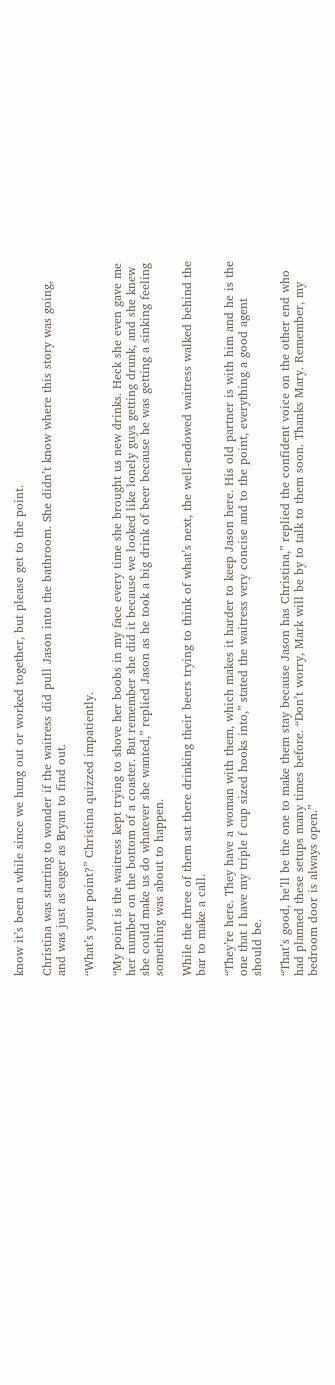know it’s been a while since we hung out or worked together, but please get to the point.

Christina was starting to wonder if the waitress did pull Jason into the bathroom. She didn’t know where this story was going, and was just as eager as Bryan to find out.

“What’s your point?” Christina quizzed impatiently.

“My point is the waitress kept trying to shove her boobs in my face every time she brought us new drinks. Heck she even gave me her number on the bottom of a coaster. But remember she did it because we looked like lonely guys getting drunk, and she knew she could make us do whatever she wanted,” replied Jason as he took a big drink of beer because he was getting a sinking feeling something was about to happen.

While the three of them sat there drinking their beers trying to think of what’s next, the well-endowed waitress walked behind the bar to make a call.

“They’re here. They have a woman with them, which makes it harder to keep Jason here. His old partner is with him and he is the one that I have my triple f cup sized hooks into,” stated the waitress very concise and to the point, everything a good agent should be.

“That’s good, he’ll be the one to make them stay because Jason has Christina,” replied the confident voice on the other end who had planned these setups many times before. “Don’t worry, Mark will be by to talk to them soon. Thanks Mary. Remember, my bedroom door is always open.”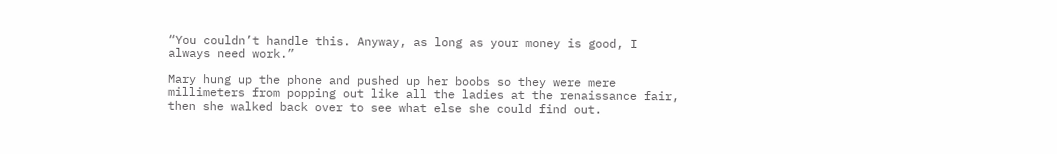“You couldn’t handle this. Anyway, as long as your money is good, I always need work.”

Mary hung up the phone and pushed up her boobs so they were mere millimeters from popping out like all the ladies at the renaissance fair, then she walked back over to see what else she could find out.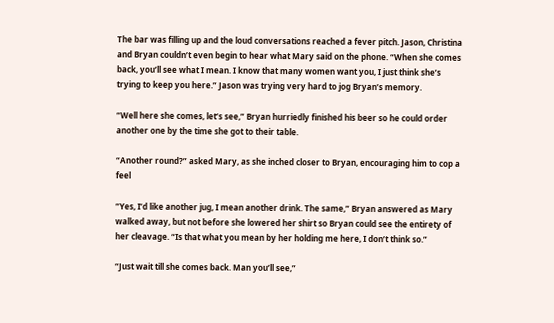The bar was filling up and the loud conversations reached a fever pitch. Jason, Christina and Bryan couldn’t even begin to hear what Mary said on the phone. “When she comes back, you’ll see what I mean. I know that many women want you, I just think she’s trying to keep you here.” Jason was trying very hard to jog Bryan’s memory.

“Well here she comes, let’s see,” Bryan hurriedly finished his beer so he could order another one by the time she got to their table.

“Another round?” asked Mary, as she inched closer to Bryan, encouraging him to cop a feel

“Yes, I’d like another jug, I mean another drink. The same,” Bryan answered as Mary walked away, but not before she lowered her shirt so Bryan could see the entirety of her cleavage. “Is that what you mean by her holding me here, I don’t think so.”

“Just wait till she comes back. Man you’ll see,”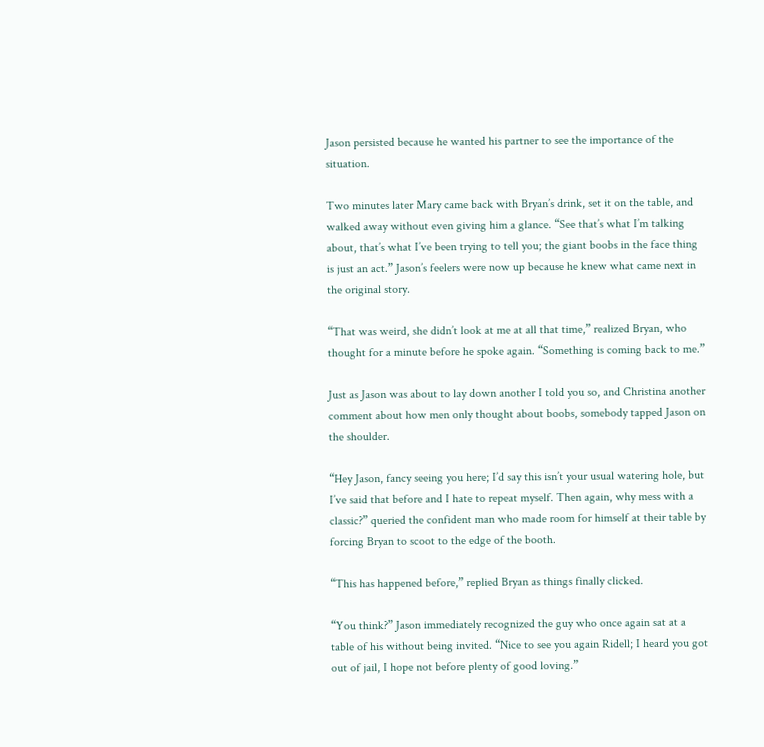Jason persisted because he wanted his partner to see the importance of the situation.

Two minutes later Mary came back with Bryan’s drink, set it on the table, and walked away without even giving him a glance. “See that’s what I’m talking about, that’s what I’ve been trying to tell you; the giant boobs in the face thing is just an act.” Jason’s feelers were now up because he knew what came next in the original story.

“That was weird, she didn’t look at me at all that time,” realized Bryan, who thought for a minute before he spoke again. “Something is coming back to me.”

Just as Jason was about to lay down another I told you so, and Christina another comment about how men only thought about boobs, somebody tapped Jason on the shoulder.

“Hey Jason, fancy seeing you here; I’d say this isn’t your usual watering hole, but I’ve said that before and I hate to repeat myself. Then again, why mess with a classic?” queried the confident man who made room for himself at their table by forcing Bryan to scoot to the edge of the booth.

“This has happened before,” replied Bryan as things finally clicked.

“You think?” Jason immediately recognized the guy who once again sat at a table of his without being invited. “Nice to see you again Ridell; I heard you got out of jail, I hope not before plenty of good loving.”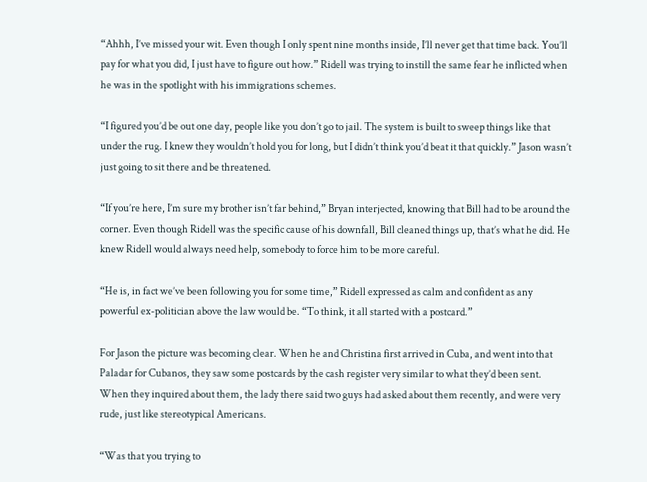“Ahhh, I’ve missed your wit. Even though I only spent nine months inside, I’ll never get that time back. You’ll pay for what you did, I just have to figure out how.” Ridell was trying to instill the same fear he inflicted when he was in the spotlight with his immigrations schemes.

“I figured you’d be out one day, people like you don’t go to jail. The system is built to sweep things like that under the rug. I knew they wouldn’t hold you for long, but I didn’t think you’d beat it that quickly.” Jason wasn’t just going to sit there and be threatened.

“If you’re here, I’m sure my brother isn’t far behind,” Bryan interjected, knowing that Bill had to be around the corner. Even though Ridell was the specific cause of his downfall, Bill cleaned things up, that’s what he did. He knew Ridell would always need help, somebody to force him to be more careful.

“He is, in fact we’ve been following you for some time,” Ridell expressed as calm and confident as any powerful ex-politician above the law would be. “To think, it all started with a postcard.”

For Jason the picture was becoming clear. When he and Christina first arrived in Cuba, and went into that Paladar for Cubanos, they saw some postcards by the cash register very similar to what they’d been sent. When they inquired about them, the lady there said two guys had asked about them recently, and were very rude, just like stereotypical Americans.

“Was that you trying to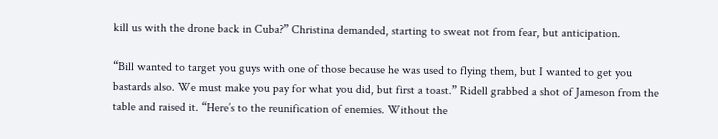kill us with the drone back in Cuba?” Christina demanded, starting to sweat not from fear, but anticipation.

“Bill wanted to target you guys with one of those because he was used to flying them, but I wanted to get you bastards also. We must make you pay for what you did, but first a toast.” Ridell grabbed a shot of Jameson from the table and raised it. “Here’s to the reunification of enemies. Without the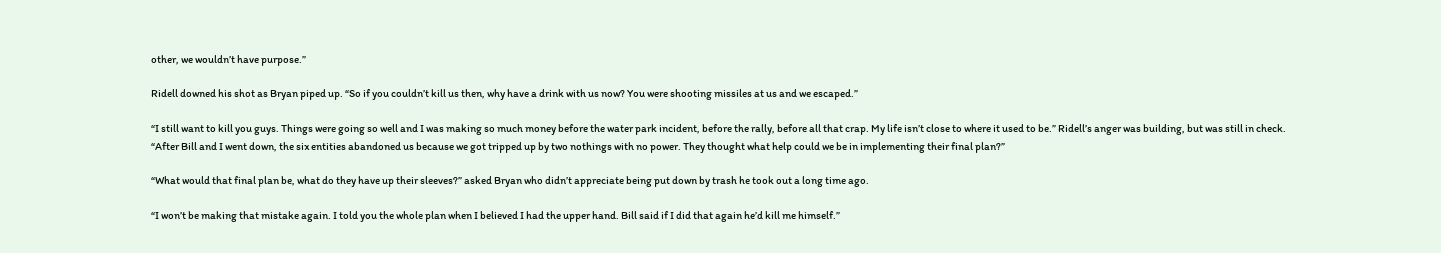other, we wouldn’t have purpose.”

Ridell downed his shot as Bryan piped up. “So if you couldn’t kill us then, why have a drink with us now? You were shooting missiles at us and we escaped.”

“I still want to kill you guys. Things were going so well and I was making so much money before the water park incident, before the rally, before all that crap. My life isn’t close to where it used to be.” Ridell’s anger was building, but was still in check. “After Bill and I went down, the six entities abandoned us because we got tripped up by two nothings with no power. They thought what help could we be in implementing their final plan?”

“What would that final plan be, what do they have up their sleeves?” asked Bryan who didn’t appreciate being put down by trash he took out a long time ago.

“I won’t be making that mistake again. I told you the whole plan when I believed I had the upper hand. Bill said if I did that again he’d kill me himself.”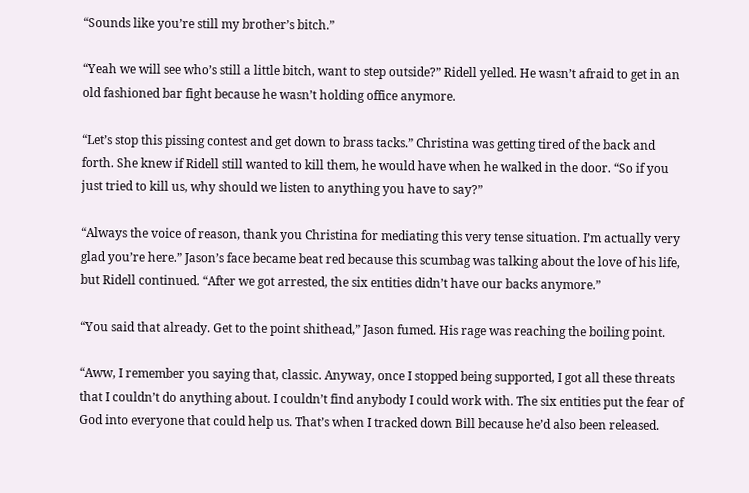“Sounds like you’re still my brother’s bitch.”

“Yeah we will see who’s still a little bitch, want to step outside?” Ridell yelled. He wasn’t afraid to get in an old fashioned bar fight because he wasn’t holding office anymore.

“Let’s stop this pissing contest and get down to brass tacks.” Christina was getting tired of the back and forth. She knew if Ridell still wanted to kill them, he would have when he walked in the door. “So if you just tried to kill us, why should we listen to anything you have to say?”

“Always the voice of reason, thank you Christina for mediating this very tense situation. I’m actually very glad you’re here.” Jason’s face became beat red because this scumbag was talking about the love of his life, but Ridell continued. “After we got arrested, the six entities didn’t have our backs anymore.”

“You said that already. Get to the point shithead,” Jason fumed. His rage was reaching the boiling point.

“Aww, I remember you saying that, classic. Anyway, once I stopped being supported, I got all these threats that I couldn’t do anything about. I couldn’t find anybody I could work with. The six entities put the fear of God into everyone that could help us. That’s when I tracked down Bill because he’d also been released.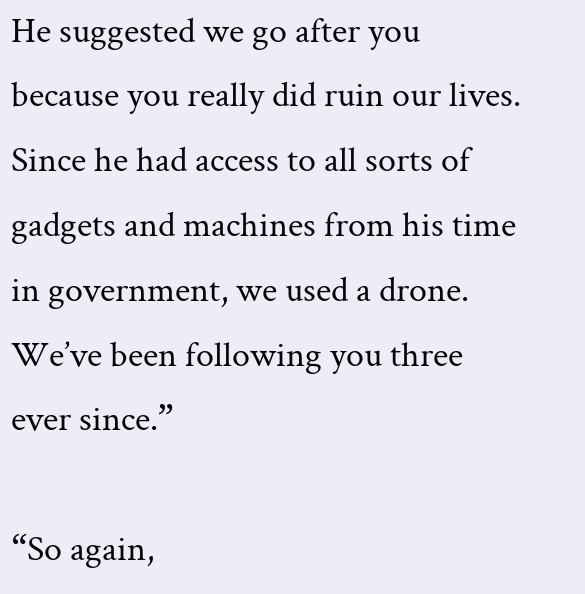He suggested we go after you because you really did ruin our lives. Since he had access to all sorts of gadgets and machines from his time in government, we used a drone. We’ve been following you three ever since.”

“So again,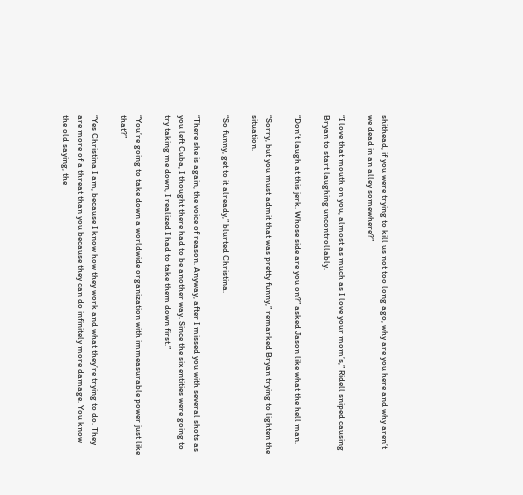shithead, if you were trying to kill us not too long ago, why are you here and why aren’t we dead in an alley somewhere?”

“I love that mouth on you, almost as much as I love your mom’s,” Ridell sniped causing Bryan to start laughing uncontrollably.

“Don’t laugh at this jerk. Whose side are you on?” asked Jason like what the hell man.

“Sorry, but you must admit that was pretty funny,” remarked Bryan trying to lighten the situation.

“So funny, get to it already,” blurted Christina.

“There she is again, the voice of reason. Anyway, after I missed you with several shots as you left Cuba, I thought there had to be another way. Since the six entities were going to try taking me down, I realized I had to take them down first.”

“You’re going to take down a worldwide organization with immeasurable power just like that?”

“Yes Christina I am, because I know how they work and what they’re trying to do. They are more of a threat than you because they can do infinitely more damage. You know the old saying, the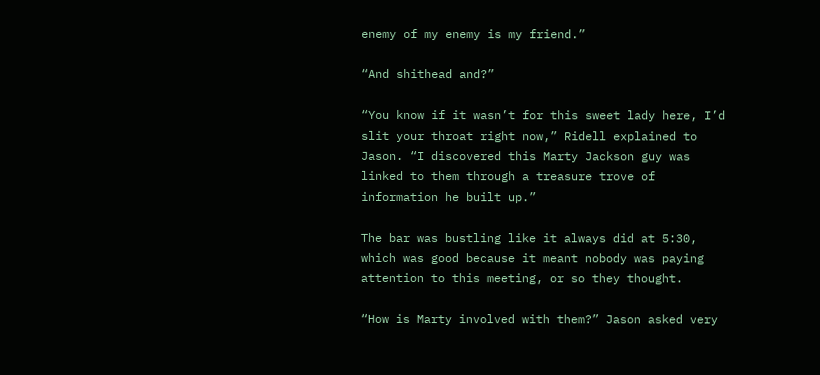enemy of my enemy is my friend.”

“And shithead and?”

“You know if it wasn’t for this sweet lady here, I’d slit your throat right now,” Ridell explained to Jason. “I discovered this Marty Jackson guy was linked to them through a treasure trove of information he built up.”

The bar was bustling like it always did at 5:30, which was good because it meant nobody was paying attention to this meeting, or so they thought.

“How is Marty involved with them?” Jason asked very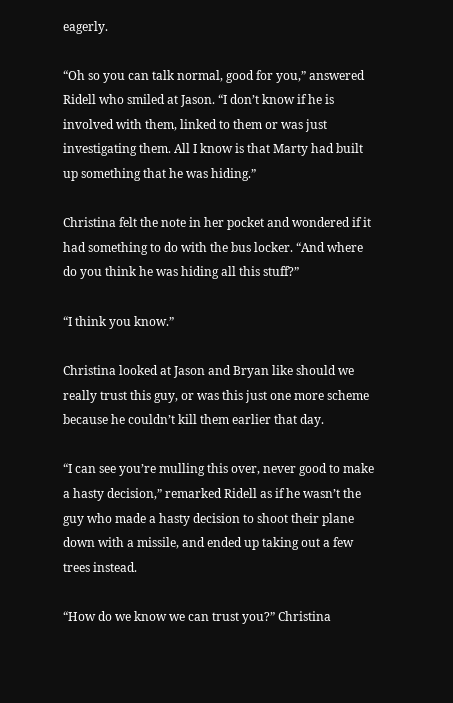eagerly.

“Oh so you can talk normal, good for you,” answered Ridell who smiled at Jason. “I don’t know if he is involved with them, linked to them or was just investigating them. All I know is that Marty had built up something that he was hiding.”

Christina felt the note in her pocket and wondered if it had something to do with the bus locker. “And where do you think he was hiding all this stuff?”

“I think you know.”

Christina looked at Jason and Bryan like should we really trust this guy, or was this just one more scheme because he couldn’t kill them earlier that day.

“I can see you’re mulling this over, never good to make a hasty decision,” remarked Ridell as if he wasn’t the guy who made a hasty decision to shoot their plane down with a missile, and ended up taking out a few trees instead.

“How do we know we can trust you?” Christina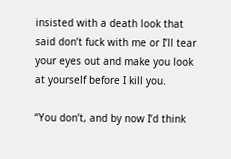insisted with a death look that said don’t fuck with me or I’ll tear your eyes out and make you look at yourself before I kill you.

“You don’t, and by now I’d think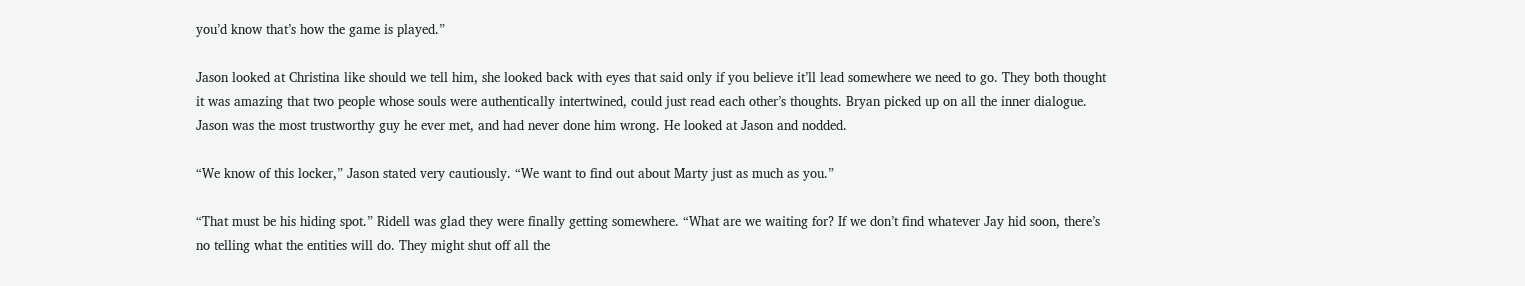you’d know that’s how the game is played.”

Jason looked at Christina like should we tell him, she looked back with eyes that said only if you believe it’ll lead somewhere we need to go. They both thought it was amazing that two people whose souls were authentically intertwined, could just read each other’s thoughts. Bryan picked up on all the inner dialogue. Jason was the most trustworthy guy he ever met, and had never done him wrong. He looked at Jason and nodded.

“We know of this locker,” Jason stated very cautiously. “We want to find out about Marty just as much as you.”

“That must be his hiding spot.” Ridell was glad they were finally getting somewhere. “What are we waiting for? If we don’t find whatever Jay hid soon, there’s no telling what the entities will do. They might shut off all the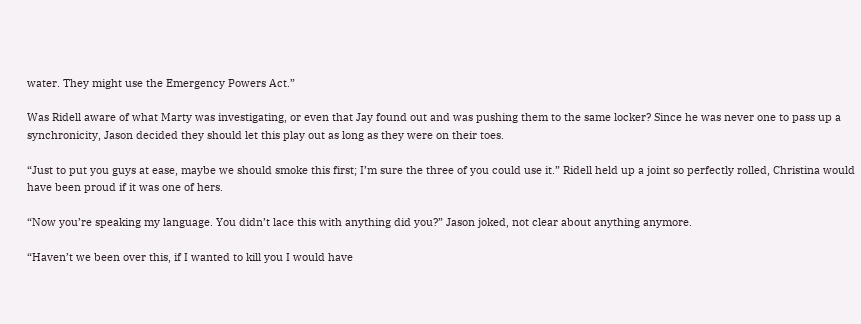water. They might use the Emergency Powers Act.”

Was Ridell aware of what Marty was investigating, or even that Jay found out and was pushing them to the same locker? Since he was never one to pass up a synchronicity, Jason decided they should let this play out as long as they were on their toes.

“Just to put you guys at ease, maybe we should smoke this first; I’m sure the three of you could use it.” Ridell held up a joint so perfectly rolled, Christina would have been proud if it was one of hers.

“Now you’re speaking my language. You didn’t lace this with anything did you?” Jason joked, not clear about anything anymore.

“Haven’t we been over this, if I wanted to kill you I would have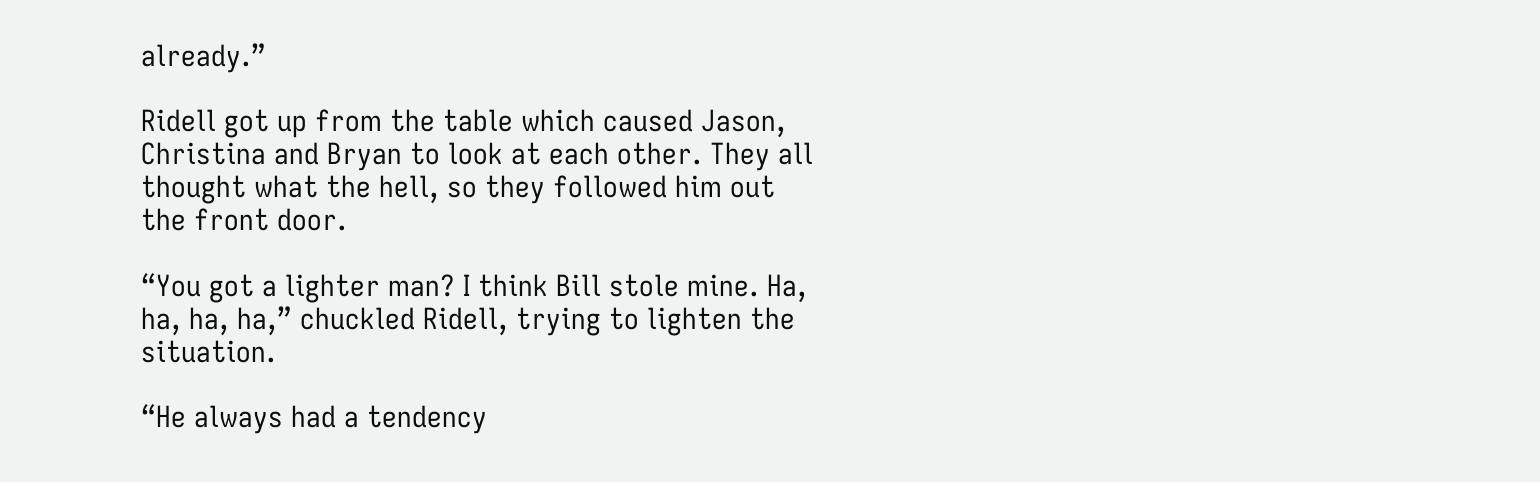already.”

Ridell got up from the table which caused Jason, Christina and Bryan to look at each other. They all thought what the hell, so they followed him out the front door.

“You got a lighter man? I think Bill stole mine. Ha, ha, ha, ha,” chuckled Ridell, trying to lighten the situation.

“He always had a tendency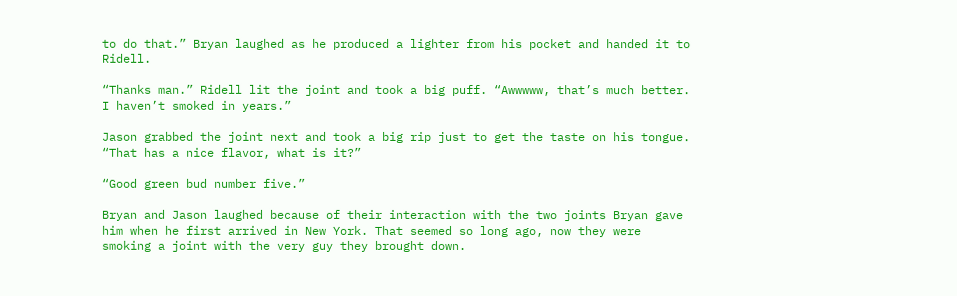to do that.” Bryan laughed as he produced a lighter from his pocket and handed it to Ridell.

“Thanks man.” Ridell lit the joint and took a big puff. “Awwwww, that’s much better. I haven’t smoked in years.”

Jason grabbed the joint next and took a big rip just to get the taste on his tongue. “That has a nice flavor, what is it?”

“Good green bud number five.”

Bryan and Jason laughed because of their interaction with the two joints Bryan gave him when he first arrived in New York. That seemed so long ago, now they were smoking a joint with the very guy they brought down.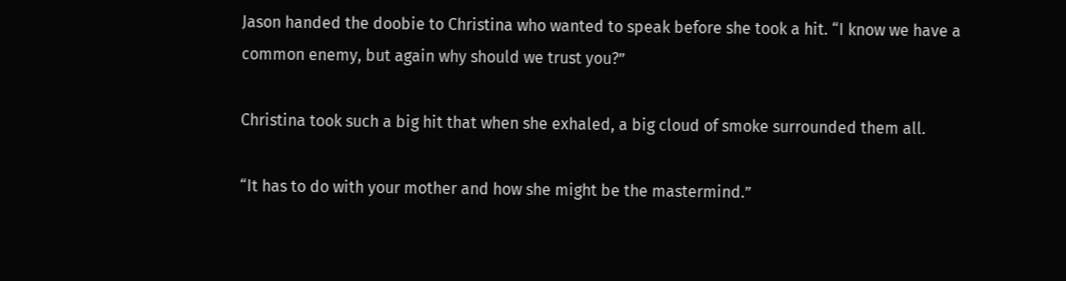Jason handed the doobie to Christina who wanted to speak before she took a hit. “I know we have a common enemy, but again why should we trust you?”

Christina took such a big hit that when she exhaled, a big cloud of smoke surrounded them all.

“It has to do with your mother and how she might be the mastermind.”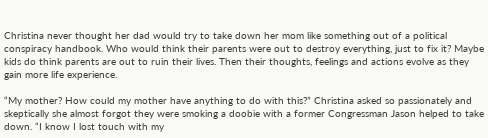Christina never thought her dad would try to take down her mom like something out of a political conspiracy handbook. Who would think their parents were out to destroy everything, just to fix it? Maybe kids do think parents are out to ruin their lives. Then their thoughts, feelings and actions evolve as they gain more life experience.

“My mother? How could my mother have anything to do with this?” Christina asked so passionately and skeptically she almost forgot they were smoking a doobie with a former Congressman Jason helped to take down. “I know I lost touch with my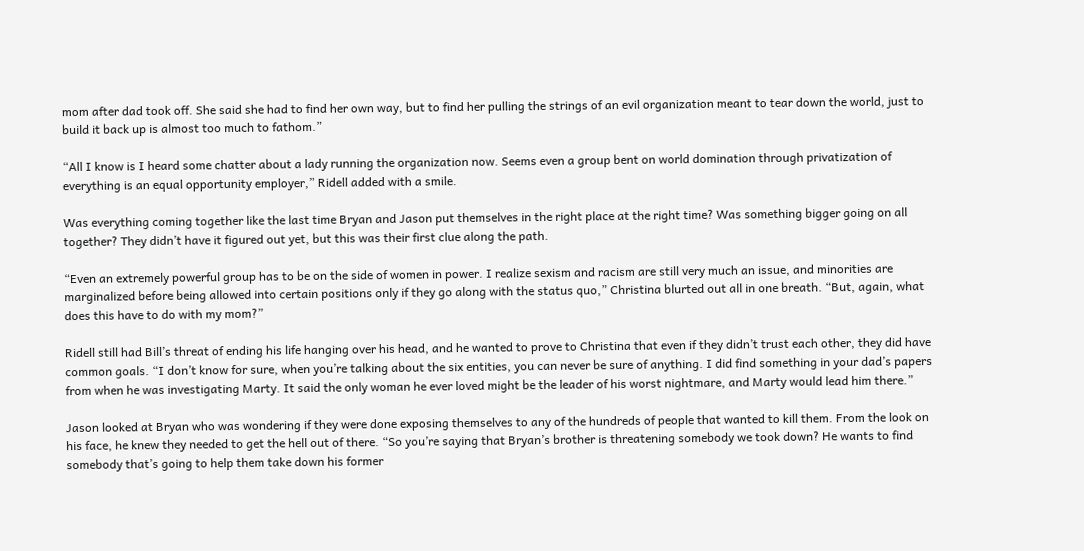mom after dad took off. She said she had to find her own way, but to find her pulling the strings of an evil organization meant to tear down the world, just to build it back up is almost too much to fathom.”

“All I know is I heard some chatter about a lady running the organization now. Seems even a group bent on world domination through privatization of everything is an equal opportunity employer,” Ridell added with a smile.

Was everything coming together like the last time Bryan and Jason put themselves in the right place at the right time? Was something bigger going on all together? They didn’t have it figured out yet, but this was their first clue along the path.

“Even an extremely powerful group has to be on the side of women in power. I realize sexism and racism are still very much an issue, and minorities are marginalized before being allowed into certain positions only if they go along with the status quo,” Christina blurted out all in one breath. “But, again, what does this have to do with my mom?”

Ridell still had Bill’s threat of ending his life hanging over his head, and he wanted to prove to Christina that even if they didn’t trust each other, they did have common goals. “I don’t know for sure, when you’re talking about the six entities, you can never be sure of anything. I did find something in your dad’s papers from when he was investigating Marty. It said the only woman he ever loved might be the leader of his worst nightmare, and Marty would lead him there.”

Jason looked at Bryan who was wondering if they were done exposing themselves to any of the hundreds of people that wanted to kill them. From the look on his face, he knew they needed to get the hell out of there. “So you’re saying that Bryan’s brother is threatening somebody we took down? He wants to find somebody that’s going to help them take down his former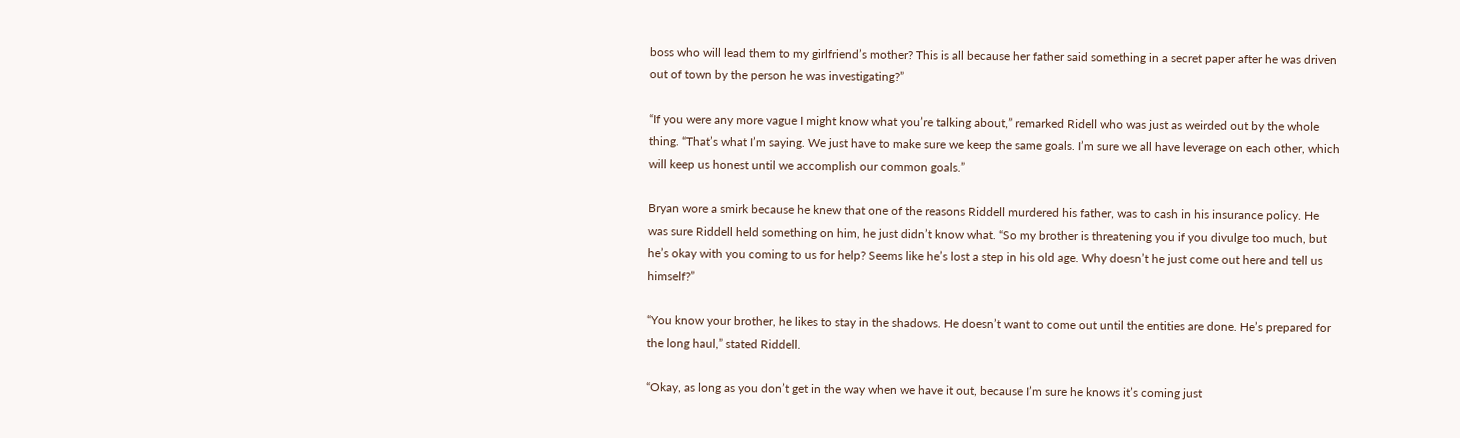boss who will lead them to my girlfriend’s mother? This is all because her father said something in a secret paper after he was driven out of town by the person he was investigating?”

“If you were any more vague I might know what you’re talking about,” remarked Ridell who was just as weirded out by the whole thing. “That’s what I’m saying. We just have to make sure we keep the same goals. I’m sure we all have leverage on each other, which will keep us honest until we accomplish our common goals.”

Bryan wore a smirk because he knew that one of the reasons Riddell murdered his father, was to cash in his insurance policy. He was sure Riddell held something on him, he just didn’t know what. “So my brother is threatening you if you divulge too much, but he’s okay with you coming to us for help? Seems like he’s lost a step in his old age. Why doesn’t he just come out here and tell us himself?”

“You know your brother, he likes to stay in the shadows. He doesn’t want to come out until the entities are done. He’s prepared for the long haul,” stated Riddell.

“Okay, as long as you don’t get in the way when we have it out, because I’m sure he knows it’s coming just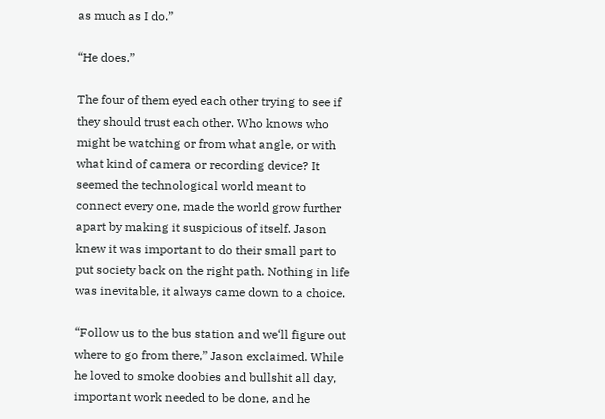as much as I do.”

“He does.”

The four of them eyed each other trying to see if they should trust each other. Who knows who might be watching or from what angle, or with what kind of camera or recording device? It seemed the technological world meant to connect every one, made the world grow further apart by making it suspicious of itself. Jason knew it was important to do their small part to put society back on the right path. Nothing in life was inevitable, it always came down to a choice.

“Follow us to the bus station and we‘ll figure out where to go from there,” Jason exclaimed. While he loved to smoke doobies and bullshit all day, important work needed to be done, and he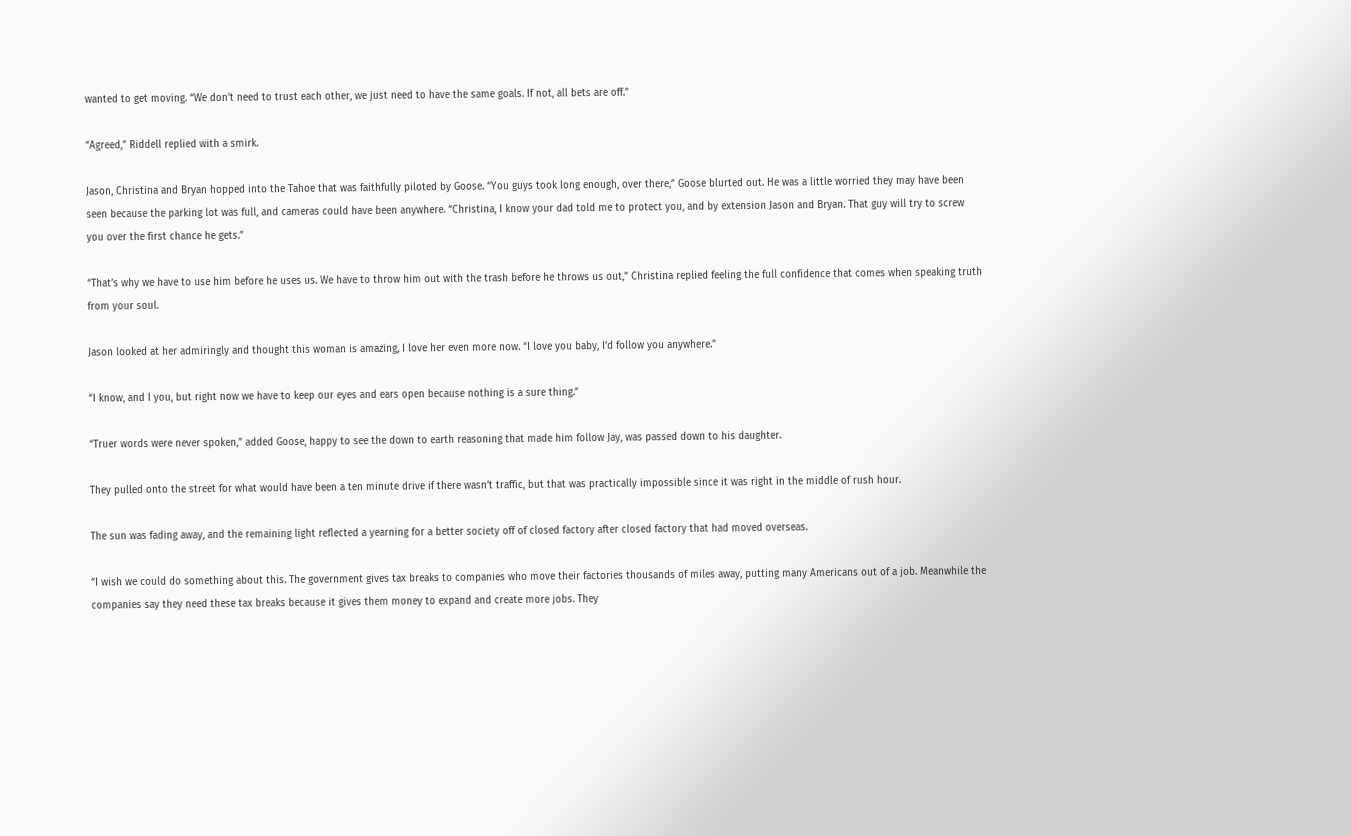wanted to get moving. “We don’t need to trust each other, we just need to have the same goals. If not, all bets are off.”

“Agreed,” Riddell replied with a smirk.

Jason, Christina and Bryan hopped into the Tahoe that was faithfully piloted by Goose. “You guys took long enough, over there,” Goose blurted out. He was a little worried they may have been seen because the parking lot was full, and cameras could have been anywhere. “Christina, I know your dad told me to protect you, and by extension Jason and Bryan. That guy will try to screw you over the first chance he gets.”

“That’s why we have to use him before he uses us. We have to throw him out with the trash before he throws us out,” Christina replied feeling the full confidence that comes when speaking truth from your soul.

Jason looked at her admiringly and thought this woman is amazing, I love her even more now. “I love you baby, I’d follow you anywhere.”

“I know, and I you, but right now we have to keep our eyes and ears open because nothing is a sure thing.”

“Truer words were never spoken,” added Goose, happy to see the down to earth reasoning that made him follow Jay, was passed down to his daughter.

They pulled onto the street for what would have been a ten minute drive if there wasn’t traffic, but that was practically impossible since it was right in the middle of rush hour.

The sun was fading away, and the remaining light reflected a yearning for a better society off of closed factory after closed factory that had moved overseas.

“I wish we could do something about this. The government gives tax breaks to companies who move their factories thousands of miles away, putting many Americans out of a job. Meanwhile the companies say they need these tax breaks because it gives them money to expand and create more jobs. They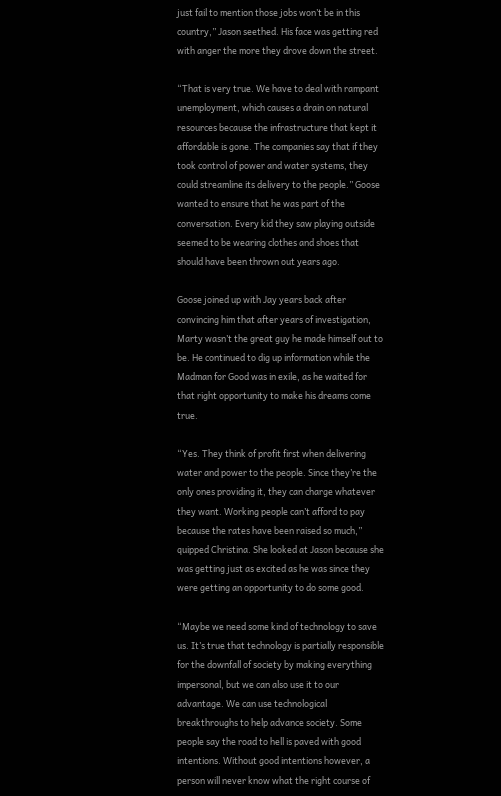just fail to mention those jobs won’t be in this country,” Jason seethed. His face was getting red with anger the more they drove down the street.

“That is very true. We have to deal with rampant unemployment, which causes a drain on natural resources because the infrastructure that kept it affordable is gone. The companies say that if they took control of power and water systems, they could streamline its delivery to the people.” Goose wanted to ensure that he was part of the conversation. Every kid they saw playing outside seemed to be wearing clothes and shoes that should have been thrown out years ago.

Goose joined up with Jay years back after convincing him that after years of investigation, Marty wasn’t the great guy he made himself out to be. He continued to dig up information while the Madman for Good was in exile, as he waited for that right opportunity to make his dreams come true.

“Yes. They think of profit first when delivering water and power to the people. Since they’re the only ones providing it, they can charge whatever they want. Working people can’t afford to pay because the rates have been raised so much,” quipped Christina. She looked at Jason because she was getting just as excited as he was since they were getting an opportunity to do some good.

“Maybe we need some kind of technology to save us. It’s true that technology is partially responsible for the downfall of society by making everything impersonal, but we can also use it to our advantage. We can use technological breakthroughs to help advance society. Some people say the road to hell is paved with good intentions. Without good intentions however, a person will never know what the right course of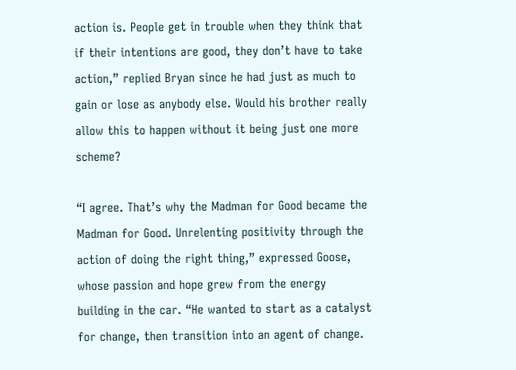action is. People get in trouble when they think that if their intentions are good, they don’t have to take action,” replied Bryan since he had just as much to gain or lose as anybody else. Would his brother really allow this to happen without it being just one more scheme?

“I agree. That’s why the Madman for Good became the Madman for Good. Unrelenting positivity through the action of doing the right thing,” expressed Goose, whose passion and hope grew from the energy building in the car. “He wanted to start as a catalyst for change, then transition into an agent of change.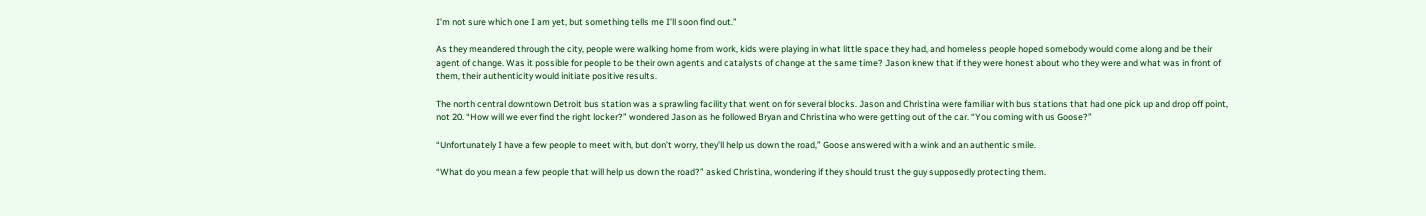I’m not sure which one I am yet, but something tells me I’ll soon find out.”

As they meandered through the city, people were walking home from work, kids were playing in what little space they had, and homeless people hoped somebody would come along and be their agent of change. Was it possible for people to be their own agents and catalysts of change at the same time? Jason knew that if they were honest about who they were and what was in front of them, their authenticity would initiate positive results.

The north central downtown Detroit bus station was a sprawling facility that went on for several blocks. Jason and Christina were familiar with bus stations that had one pick up and drop off point, not 20. “How will we ever find the right locker?” wondered Jason as he followed Bryan and Christina who were getting out of the car. “You coming with us Goose?”

“Unfortunately I have a few people to meet with, but don’t worry, they’ll help us down the road,” Goose answered with a wink and an authentic smile.

“What do you mean a few people that will help us down the road?” asked Christina, wondering if they should trust the guy supposedly protecting them.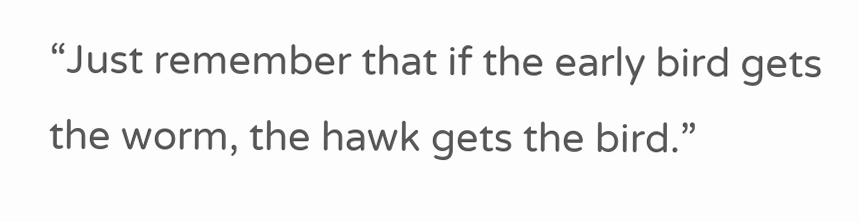“Just remember that if the early bird gets the worm, the hawk gets the bird.”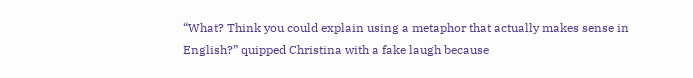“What? Think you could explain using a metaphor that actually makes sense in English?” quipped Christina with a fake laugh because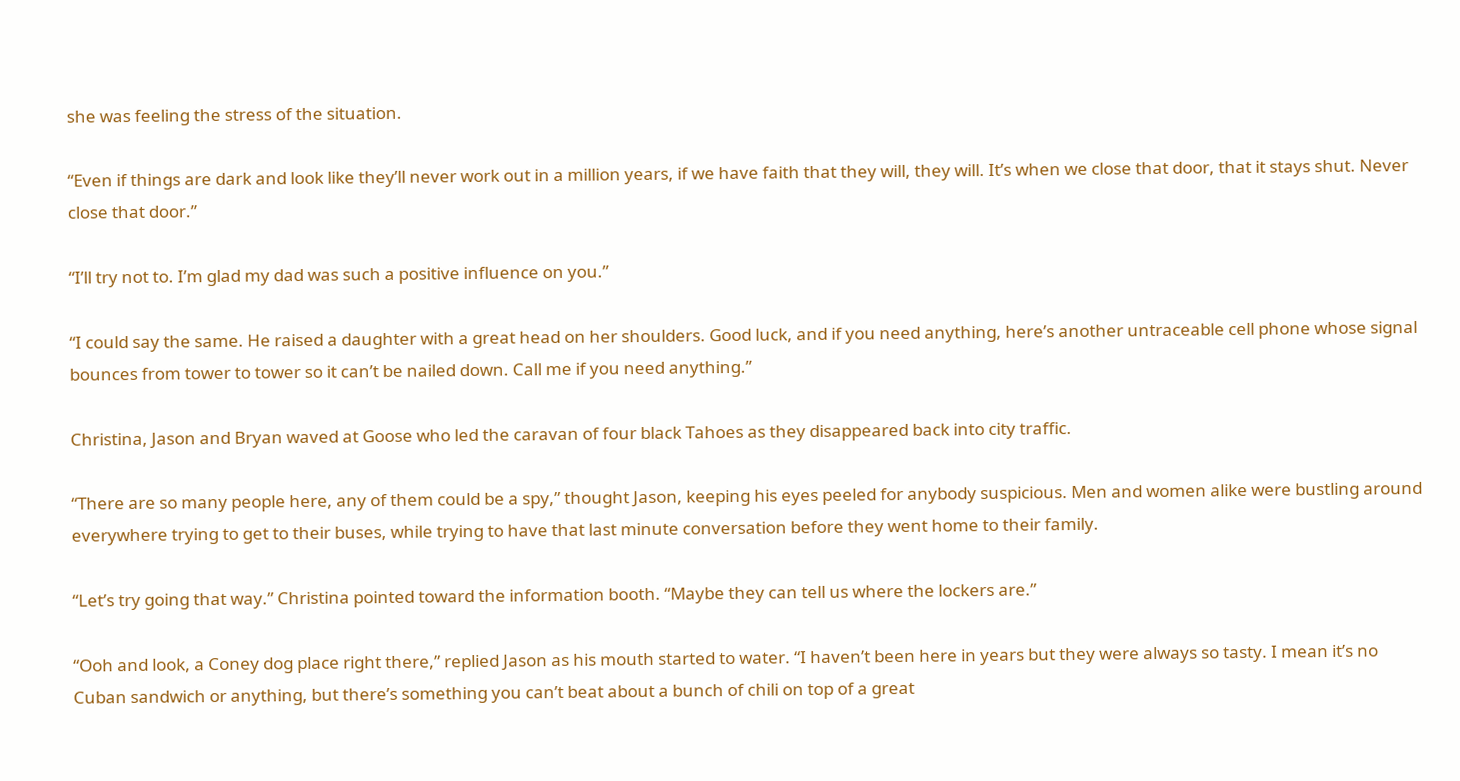she was feeling the stress of the situation.

“Even if things are dark and look like they’ll never work out in a million years, if we have faith that they will, they will. It’s when we close that door, that it stays shut. Never close that door.”

“I’ll try not to. I’m glad my dad was such a positive influence on you.”

“I could say the same. He raised a daughter with a great head on her shoulders. Good luck, and if you need anything, here’s another untraceable cell phone whose signal bounces from tower to tower so it can’t be nailed down. Call me if you need anything.”

Christina, Jason and Bryan waved at Goose who led the caravan of four black Tahoes as they disappeared back into city traffic.

“There are so many people here, any of them could be a spy,” thought Jason, keeping his eyes peeled for anybody suspicious. Men and women alike were bustling around everywhere trying to get to their buses, while trying to have that last minute conversation before they went home to their family.

“Let’s try going that way.” Christina pointed toward the information booth. “Maybe they can tell us where the lockers are.”

“Ooh and look, a Coney dog place right there,” replied Jason as his mouth started to water. “I haven’t been here in years but they were always so tasty. I mean it’s no Cuban sandwich or anything, but there’s something you can’t beat about a bunch of chili on top of a great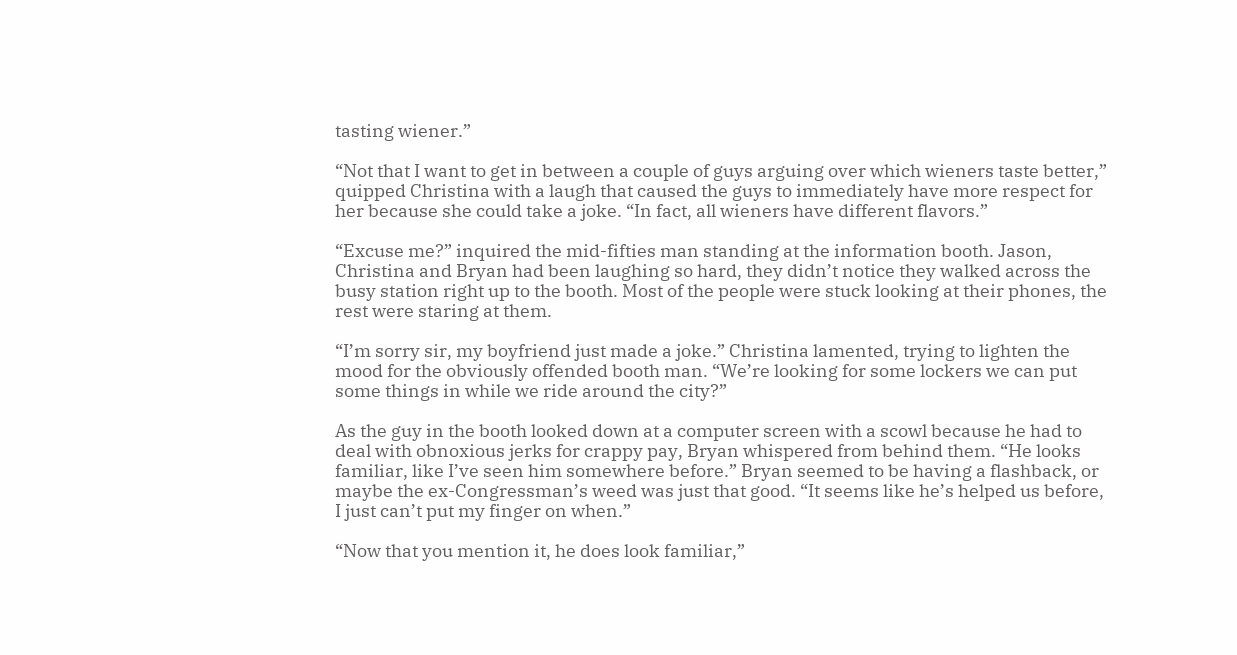tasting wiener.”

“Not that I want to get in between a couple of guys arguing over which wieners taste better,” quipped Christina with a laugh that caused the guys to immediately have more respect for her because she could take a joke. “In fact, all wieners have different flavors.”

“Excuse me?” inquired the mid-fifties man standing at the information booth. Jason, Christina and Bryan had been laughing so hard, they didn’t notice they walked across the busy station right up to the booth. Most of the people were stuck looking at their phones, the rest were staring at them.

“I’m sorry sir, my boyfriend just made a joke.” Christina lamented, trying to lighten the mood for the obviously offended booth man. “We’re looking for some lockers we can put some things in while we ride around the city?”

As the guy in the booth looked down at a computer screen with a scowl because he had to deal with obnoxious jerks for crappy pay, Bryan whispered from behind them. “He looks familiar, like I’ve seen him somewhere before.” Bryan seemed to be having a flashback, or maybe the ex-Congressman’s weed was just that good. “It seems like he’s helped us before, I just can’t put my finger on when.”

“Now that you mention it, he does look familiar,”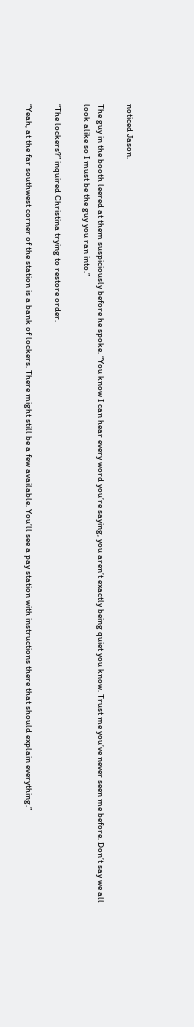noticed Jason.

The guy in the booth leered at them suspiciously before he spoke. “You know I can hear every word you’re saying, you aren’t exactly being quiet you know. Trust me you’ve never seen me before. Don’t say we all look alike so I must be the guy you ran into.”

“The lockers?” inquired Christina trying to restore order.

“Yeah, at the far southwest corner of the station is a bank of lockers. There might still be a few available. You’ll see a pay station with instructions there that should explain everything.”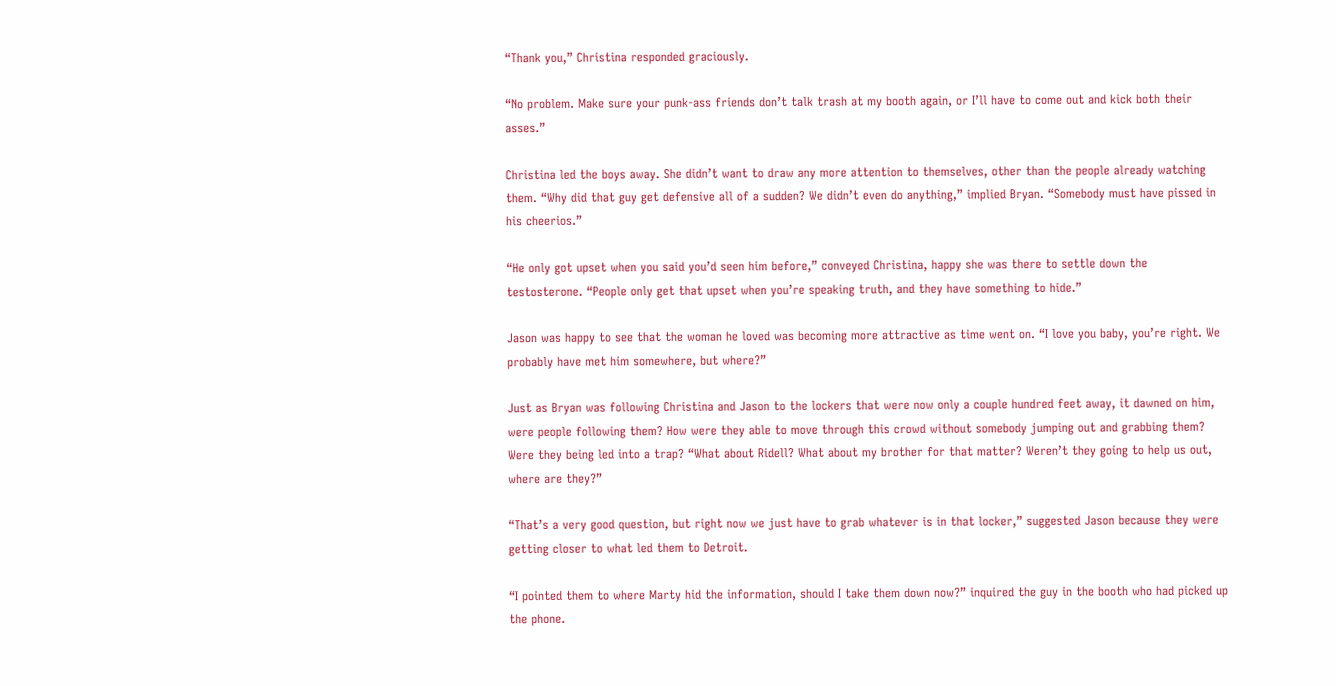“Thank you,” Christina responded graciously.

“No problem. Make sure your punk-ass friends don’t talk trash at my booth again, or I’ll have to come out and kick both their asses.”

Christina led the boys away. She didn’t want to draw any more attention to themselves, other than the people already watching them. “Why did that guy get defensive all of a sudden? We didn’t even do anything,” implied Bryan. “Somebody must have pissed in his cheerios.”

“He only got upset when you said you’d seen him before,” conveyed Christina, happy she was there to settle down the testosterone. “People only get that upset when you’re speaking truth, and they have something to hide.”

Jason was happy to see that the woman he loved was becoming more attractive as time went on. “I love you baby, you’re right. We probably have met him somewhere, but where?”

Just as Bryan was following Christina and Jason to the lockers that were now only a couple hundred feet away, it dawned on him, were people following them? How were they able to move through this crowd without somebody jumping out and grabbing them? Were they being led into a trap? “What about Ridell? What about my brother for that matter? Weren’t they going to help us out, where are they?”

“That’s a very good question, but right now we just have to grab whatever is in that locker,” suggested Jason because they were getting closer to what led them to Detroit.

“I pointed them to where Marty hid the information, should I take them down now?” inquired the guy in the booth who had picked up the phone.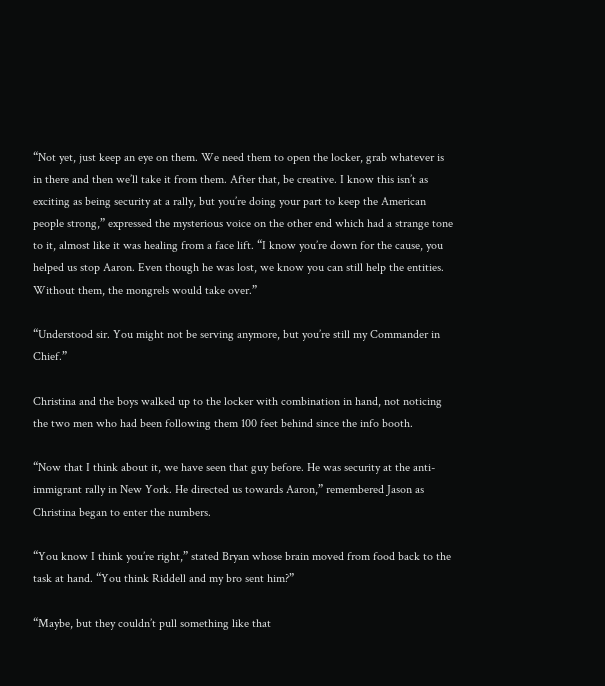“Not yet, just keep an eye on them. We need them to open the locker, grab whatever is in there and then we’ll take it from them. After that, be creative. I know this isn’t as exciting as being security at a rally, but you’re doing your part to keep the American people strong,” expressed the mysterious voice on the other end which had a strange tone to it, almost like it was healing from a face lift. “I know you’re down for the cause, you helped us stop Aaron. Even though he was lost, we know you can still help the entities. Without them, the mongrels would take over.”

“Understood sir. You might not be serving anymore, but you’re still my Commander in Chief.”

Christina and the boys walked up to the locker with combination in hand, not noticing the two men who had been following them 100 feet behind since the info booth.

“Now that I think about it, we have seen that guy before. He was security at the anti-immigrant rally in New York. He directed us towards Aaron,” remembered Jason as Christina began to enter the numbers.

“You know I think you’re right,” stated Bryan whose brain moved from food back to the task at hand. “You think Riddell and my bro sent him?”

“Maybe, but they couldn’t pull something like that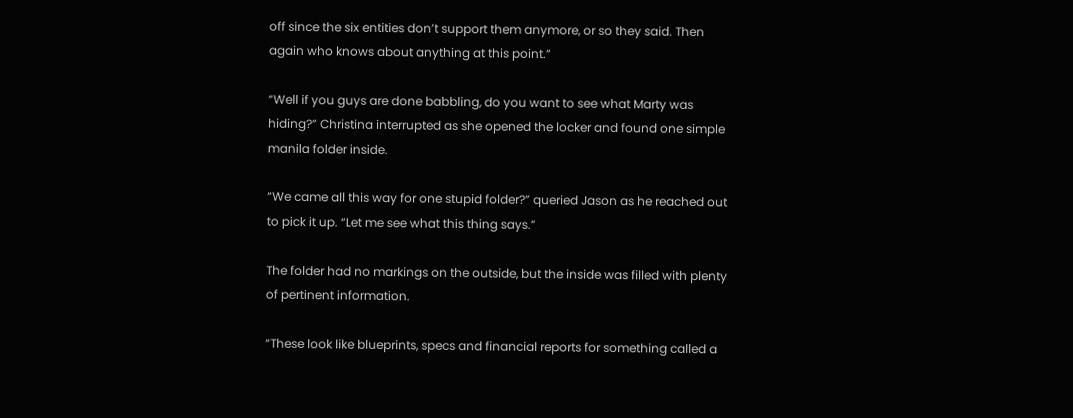off since the six entities don’t support them anymore, or so they said. Then again who knows about anything at this point.”

“Well if you guys are done babbling, do you want to see what Marty was hiding?” Christina interrupted as she opened the locker and found one simple manila folder inside.

“We came all this way for one stupid folder?” queried Jason as he reached out to pick it up. “Let me see what this thing says.”

The folder had no markings on the outside, but the inside was filled with plenty of pertinent information.

“These look like blueprints, specs and financial reports for something called a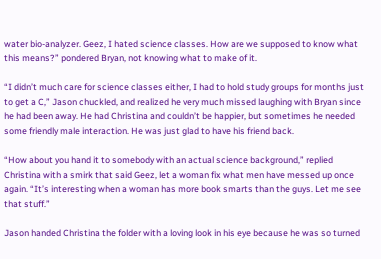water bio-analyzer. Geez, I hated science classes. How are we supposed to know what this means?” pondered Bryan, not knowing what to make of it.

“I didn’t much care for science classes either, I had to hold study groups for months just to get a C,” Jason chuckled, and realized he very much missed laughing with Bryan since he had been away. He had Christina and couldn’t be happier, but sometimes he needed some friendly male interaction. He was just glad to have his friend back.

“How about you hand it to somebody with an actual science background,” replied Christina with a smirk that said Geez, let a woman fix what men have messed up once again. “It’s interesting when a woman has more book smarts than the guys. Let me see that stuff.”

Jason handed Christina the folder with a loving look in his eye because he was so turned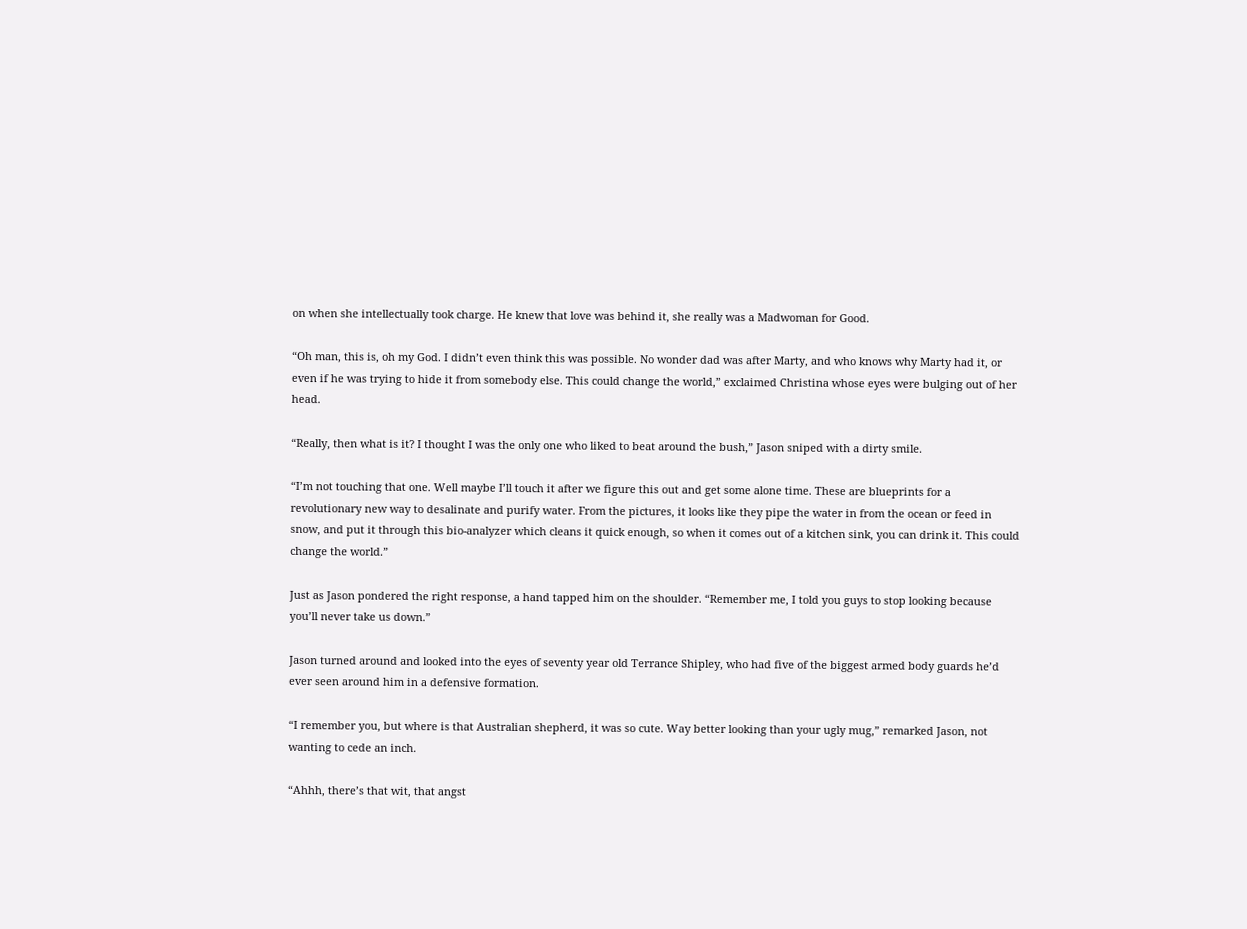on when she intellectually took charge. He knew that love was behind it, she really was a Madwoman for Good.

“Oh man, this is, oh my God. I didn’t even think this was possible. No wonder dad was after Marty, and who knows why Marty had it, or even if he was trying to hide it from somebody else. This could change the world,” exclaimed Christina whose eyes were bulging out of her head.

“Really, then what is it? I thought I was the only one who liked to beat around the bush,” Jason sniped with a dirty smile.

“I’m not touching that one. Well maybe I’ll touch it after we figure this out and get some alone time. These are blueprints for a revolutionary new way to desalinate and purify water. From the pictures, it looks like they pipe the water in from the ocean or feed in snow, and put it through this bio-analyzer which cleans it quick enough, so when it comes out of a kitchen sink, you can drink it. This could change the world.”

Just as Jason pondered the right response, a hand tapped him on the shoulder. “Remember me, I told you guys to stop looking because you’ll never take us down.”

Jason turned around and looked into the eyes of seventy year old Terrance Shipley, who had five of the biggest armed body guards he’d ever seen around him in a defensive formation.

“I remember you, but where is that Australian shepherd, it was so cute. Way better looking than your ugly mug,” remarked Jason, not wanting to cede an inch.

“Ahhh, there’s that wit, that angst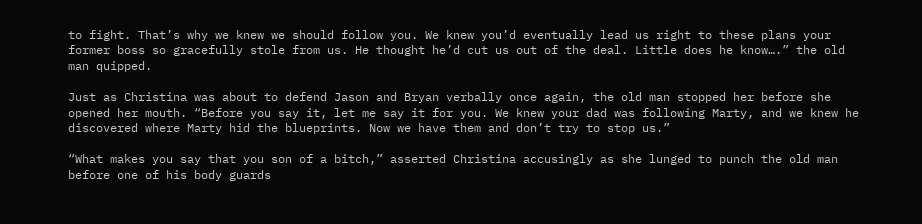to fight. That’s why we knew we should follow you. We knew you’d eventually lead us right to these plans your former boss so gracefully stole from us. He thought he’d cut us out of the deal. Little does he know….” the old man quipped.

Just as Christina was about to defend Jason and Bryan verbally once again, the old man stopped her before she opened her mouth. “Before you say it, let me say it for you. We knew your dad was following Marty, and we knew he discovered where Marty hid the blueprints. Now we have them and don’t try to stop us.”

“What makes you say that you son of a bitch,” asserted Christina accusingly as she lunged to punch the old man before one of his body guards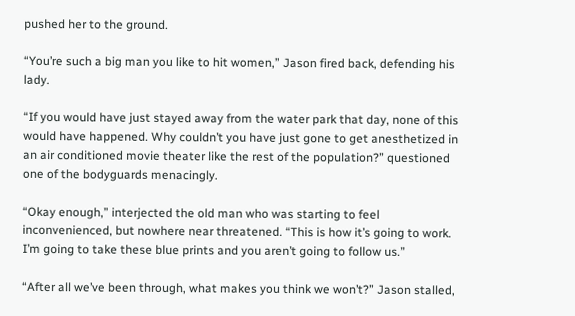pushed her to the ground.

“You’re such a big man you like to hit women,” Jason fired back, defending his lady.

“If you would have just stayed away from the water park that day, none of this would have happened. Why couldn’t you have just gone to get anesthetized in an air conditioned movie theater like the rest of the population?” questioned one of the bodyguards menacingly.

“Okay enough,” interjected the old man who was starting to feel inconvenienced, but nowhere near threatened. “This is how it’s going to work. I’m going to take these blue prints and you aren’t going to follow us.”

“After all we’ve been through, what makes you think we won’t?” Jason stalled,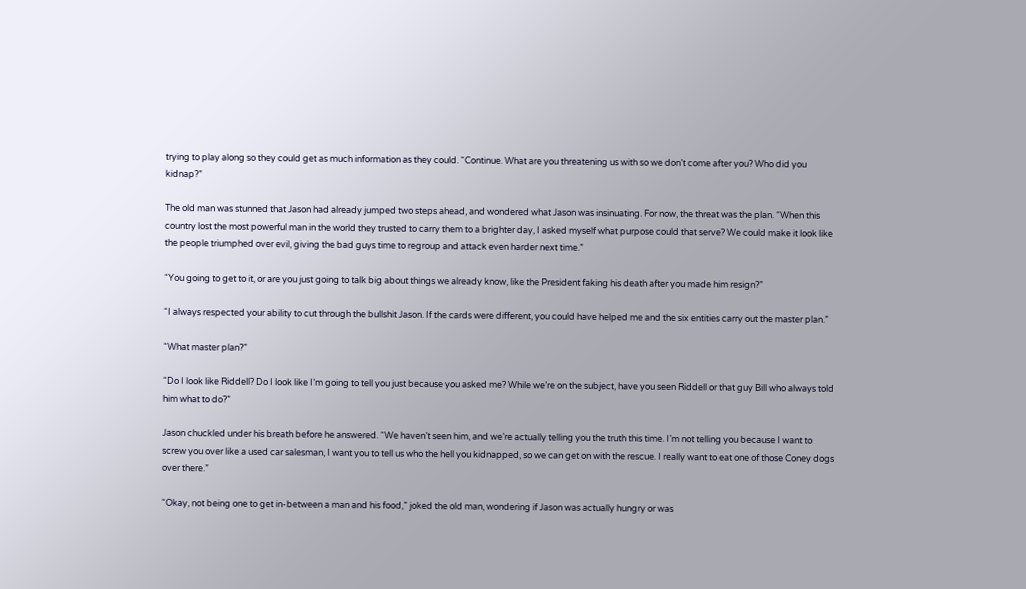trying to play along so they could get as much information as they could. “Continue. What are you threatening us with so we don’t come after you? Who did you kidnap?”

The old man was stunned that Jason had already jumped two steps ahead, and wondered what Jason was insinuating. For now, the threat was the plan. “When this country lost the most powerful man in the world they trusted to carry them to a brighter day, I asked myself what purpose could that serve? We could make it look like the people triumphed over evil, giving the bad guys time to regroup and attack even harder next time.”

“You going to get to it, or are you just going to talk big about things we already know, like the President faking his death after you made him resign?”

“I always respected your ability to cut through the bullshit Jason. If the cards were different, you could have helped me and the six entities carry out the master plan.”

“What master plan?”

“Do I look like Riddell? Do I look like I’m going to tell you just because you asked me? While we’re on the subject, have you seen Riddell or that guy Bill who always told him what to do?”

Jason chuckled under his breath before he answered. “We haven’t seen him, and we’re actually telling you the truth this time. I’m not telling you because I want to screw you over like a used car salesman, I want you to tell us who the hell you kidnapped, so we can get on with the rescue. I really want to eat one of those Coney dogs over there.”

“Okay, not being one to get in-between a man and his food,” joked the old man, wondering if Jason was actually hungry or was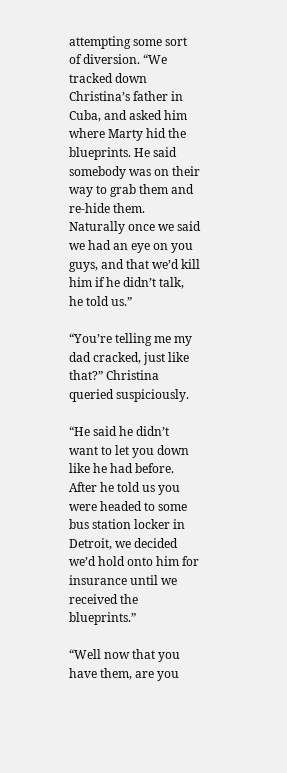attempting some sort of diversion. “We tracked down Christina’s father in Cuba, and asked him where Marty hid the blueprints. He said somebody was on their way to grab them and re-hide them. Naturally once we said we had an eye on you guys, and that we’d kill him if he didn’t talk, he told us.”

“You’re telling me my dad cracked, just like that?” Christina queried suspiciously.

“He said he didn’t want to let you down like he had before. After he told us you were headed to some bus station locker in Detroit, we decided we’d hold onto him for insurance until we received the blueprints.”

“Well now that you have them, are you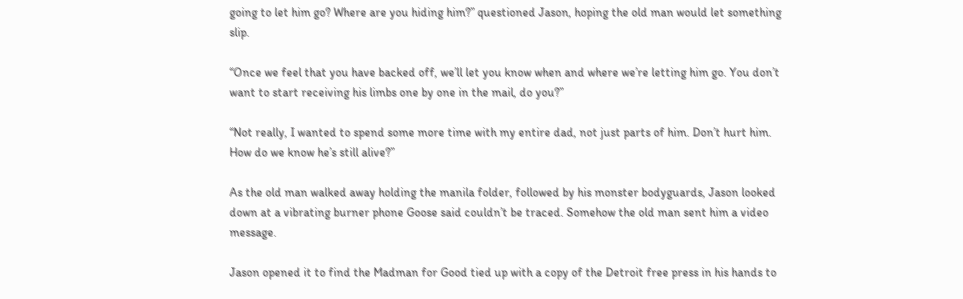going to let him go? Where are you hiding him?” questioned Jason, hoping the old man would let something slip.

“Once we feel that you have backed off, we’ll let you know when and where we’re letting him go. You don’t want to start receiving his limbs one by one in the mail, do you?”

“Not really, I wanted to spend some more time with my entire dad, not just parts of him. Don’t hurt him. How do we know he’s still alive?”

As the old man walked away holding the manila folder, followed by his monster bodyguards, Jason looked down at a vibrating burner phone Goose said couldn’t be traced. Somehow the old man sent him a video message.

Jason opened it to find the Madman for Good tied up with a copy of the Detroit free press in his hands to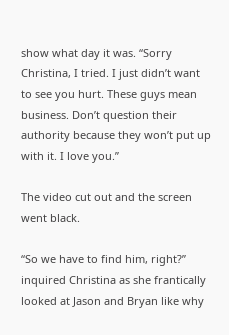show what day it was. “Sorry Christina, I tried. I just didn’t want to see you hurt. These guys mean business. Don’t question their authority because they won’t put up with it. I love you.”

The video cut out and the screen went black.

“So we have to find him, right?” inquired Christina as she frantically looked at Jason and Bryan like why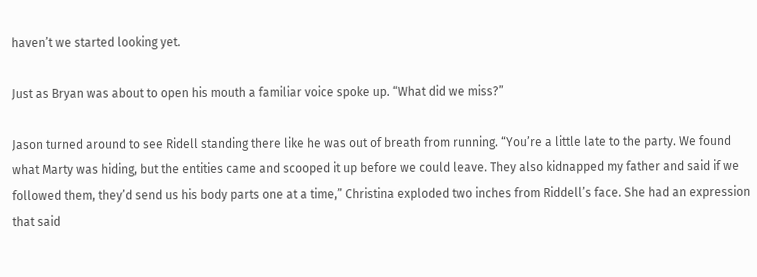haven’t we started looking yet.

Just as Bryan was about to open his mouth a familiar voice spoke up. “What did we miss?”

Jason turned around to see Ridell standing there like he was out of breath from running. “You’re a little late to the party. We found what Marty was hiding, but the entities came and scooped it up before we could leave. They also kidnapped my father and said if we followed them, they’d send us his body parts one at a time,” Christina exploded two inches from Riddell’s face. She had an expression that said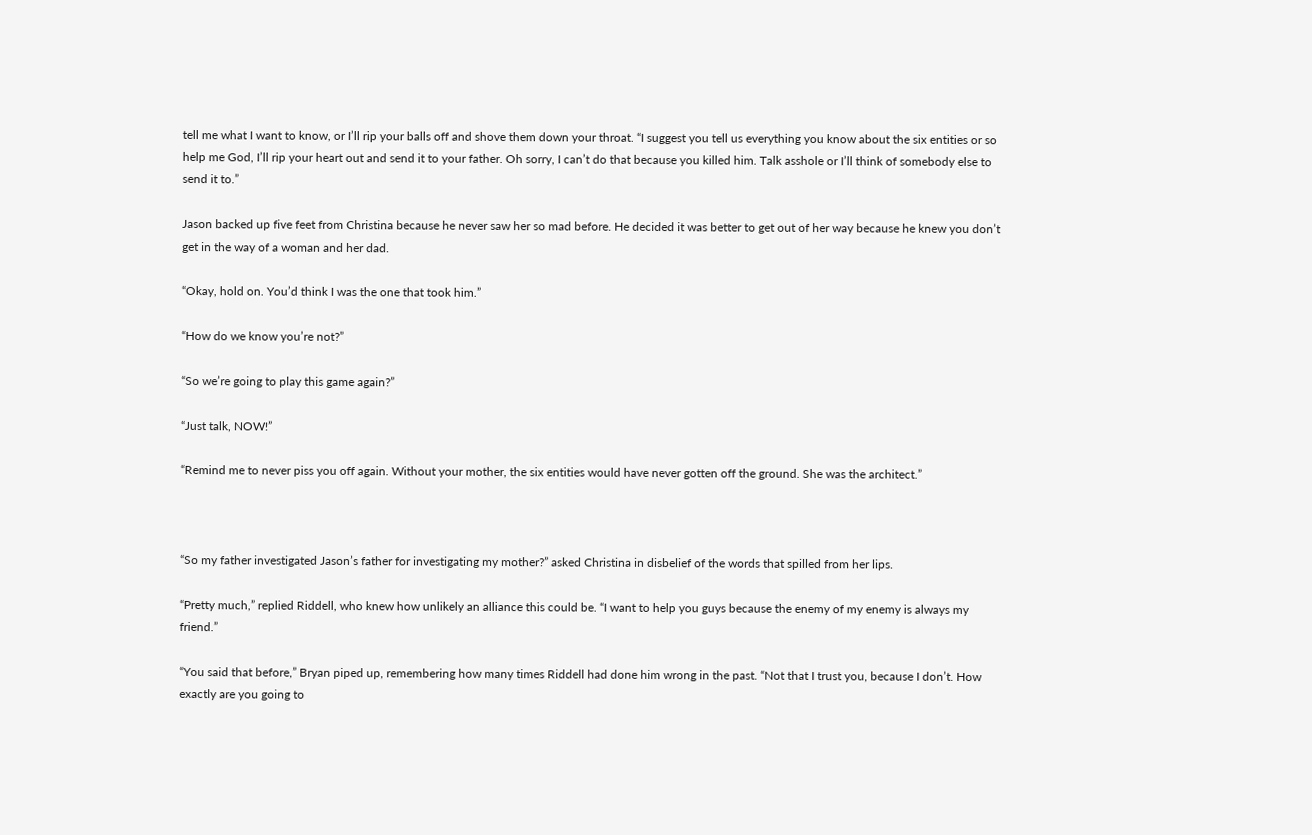tell me what I want to know, or I’ll rip your balls off and shove them down your throat. “I suggest you tell us everything you know about the six entities or so help me God, I’ll rip your heart out and send it to your father. Oh sorry, I can’t do that because you killed him. Talk asshole or I’ll think of somebody else to send it to.”

Jason backed up five feet from Christina because he never saw her so mad before. He decided it was better to get out of her way because he knew you don’t get in the way of a woman and her dad.

“Okay, hold on. You’d think I was the one that took him.”

“How do we know you’re not?”

“So we’re going to play this game again?”

“Just talk, NOW!”

“Remind me to never piss you off again. Without your mother, the six entities would have never gotten off the ground. She was the architect.”



“So my father investigated Jason’s father for investigating my mother?” asked Christina in disbelief of the words that spilled from her lips.

“Pretty much,” replied Riddell, who knew how unlikely an alliance this could be. “I want to help you guys because the enemy of my enemy is always my friend.”

“You said that before,” Bryan piped up, remembering how many times Riddell had done him wrong in the past. “Not that I trust you, because I don’t. How exactly are you going to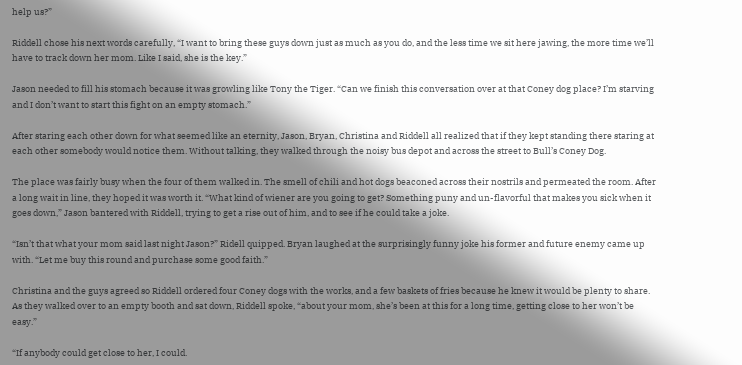help us?”

Riddell chose his next words carefully, “I want to bring these guys down just as much as you do, and the less time we sit here jawing, the more time we’ll have to track down her mom. Like I said, she is the key.”

Jason needed to fill his stomach because it was growling like Tony the Tiger. “Can we finish this conversation over at that Coney dog place? I’m starving and I don’t want to start this fight on an empty stomach.”

After staring each other down for what seemed like an eternity, Jason, Bryan, Christina and Riddell all realized that if they kept standing there staring at each other somebody would notice them. Without talking, they walked through the noisy bus depot and across the street to Bull’s Coney Dog.

The place was fairly busy when the four of them walked in. The smell of chili and hot dogs beaconed across their nostrils and permeated the room. After a long wait in line, they hoped it was worth it. “What kind of wiener are you going to get? Something puny and un-flavorful that makes you sick when it goes down,” Jason bantered with Riddell, trying to get a rise out of him, and to see if he could take a joke.

“Isn’t that what your mom said last night Jason?” Ridell quipped. Bryan laughed at the surprisingly funny joke his former and future enemy came up with. “Let me buy this round and purchase some good faith.”

Christina and the guys agreed so Riddell ordered four Coney dogs with the works, and a few baskets of fries because he knew it would be plenty to share. As they walked over to an empty booth and sat down, Riddell spoke, “about your mom, she’s been at this for a long time, getting close to her won’t be easy.”

“If anybody could get close to her, I could.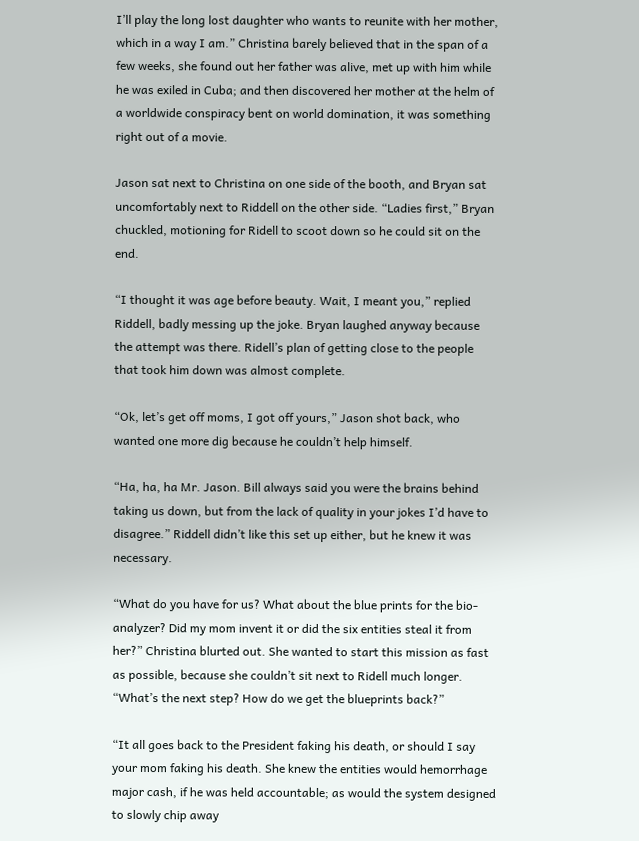I’ll play the long lost daughter who wants to reunite with her mother, which in a way I am.” Christina barely believed that in the span of a few weeks, she found out her father was alive, met up with him while he was exiled in Cuba; and then discovered her mother at the helm of a worldwide conspiracy bent on world domination, it was something right out of a movie.

Jason sat next to Christina on one side of the booth, and Bryan sat uncomfortably next to Riddell on the other side. “Ladies first,” Bryan chuckled, motioning for Ridell to scoot down so he could sit on the end.

“I thought it was age before beauty. Wait, I meant you,” replied Riddell, badly messing up the joke. Bryan laughed anyway because the attempt was there. Ridell’s plan of getting close to the people that took him down was almost complete.

“Ok, let’s get off moms, I got off yours,” Jason shot back, who wanted one more dig because he couldn’t help himself.

“Ha, ha, ha Mr. Jason. Bill always said you were the brains behind taking us down, but from the lack of quality in your jokes I’d have to disagree.” Riddell didn’t like this set up either, but he knew it was necessary.

“What do you have for us? What about the blue prints for the bio-analyzer? Did my mom invent it or did the six entities steal it from her?” Christina blurted out. She wanted to start this mission as fast as possible, because she couldn’t sit next to Ridell much longer. “What’s the next step? How do we get the blueprints back?”

“It all goes back to the President faking his death, or should I say your mom faking his death. She knew the entities would hemorrhage major cash, if he was held accountable; as would the system designed to slowly chip away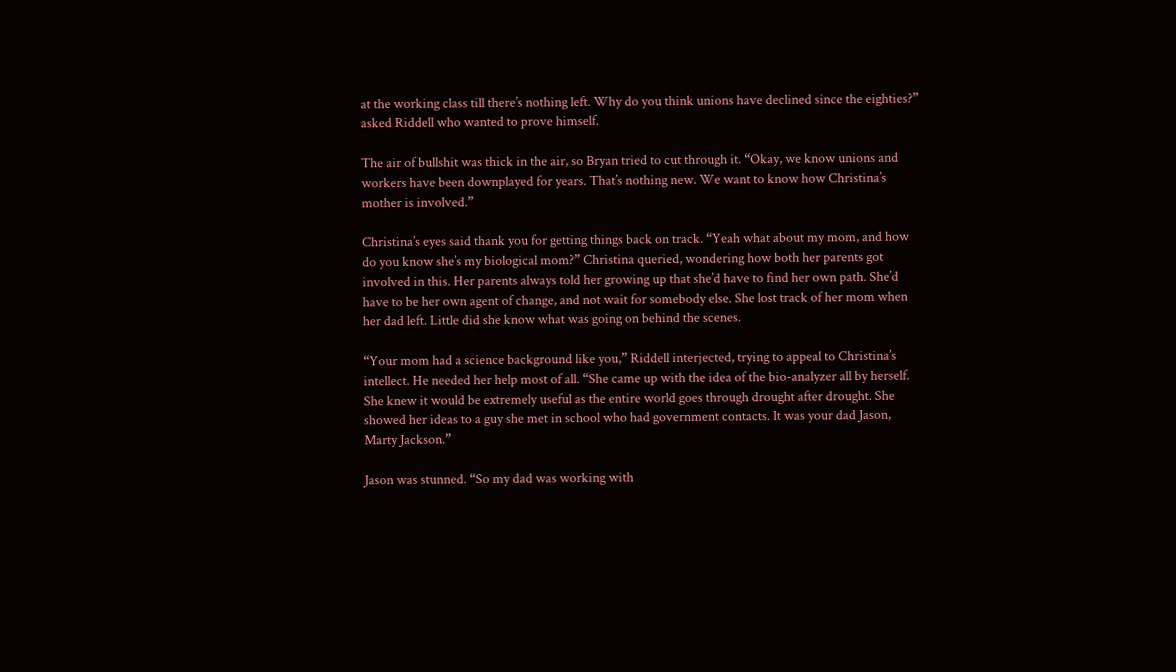at the working class till there’s nothing left. Why do you think unions have declined since the eighties?” asked Riddell who wanted to prove himself.

The air of bullshit was thick in the air, so Bryan tried to cut through it. “Okay, we know unions and workers have been downplayed for years. That’s nothing new. We want to know how Christina’s mother is involved.”

Christina’s eyes said thank you for getting things back on track. “Yeah what about my mom, and how do you know she’s my biological mom?” Christina queried, wondering how both her parents got involved in this. Her parents always told her growing up that she’d have to find her own path. She’d have to be her own agent of change, and not wait for somebody else. She lost track of her mom when her dad left. Little did she know what was going on behind the scenes.

“Your mom had a science background like you,” Riddell interjected, trying to appeal to Christina’s intellect. He needed her help most of all. “She came up with the idea of the bio-analyzer all by herself. She knew it would be extremely useful as the entire world goes through drought after drought. She showed her ideas to a guy she met in school who had government contacts. It was your dad Jason, Marty Jackson.”

Jason was stunned. “So my dad was working with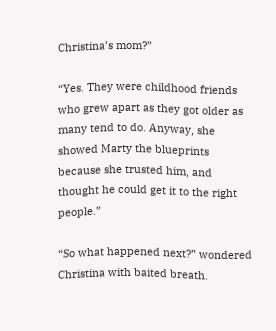Christina’s mom?”

“Yes. They were childhood friends who grew apart as they got older as many tend to do. Anyway, she showed Marty the blueprints because she trusted him, and thought he could get it to the right people.”

“So what happened next?” wondered Christina with baited breath.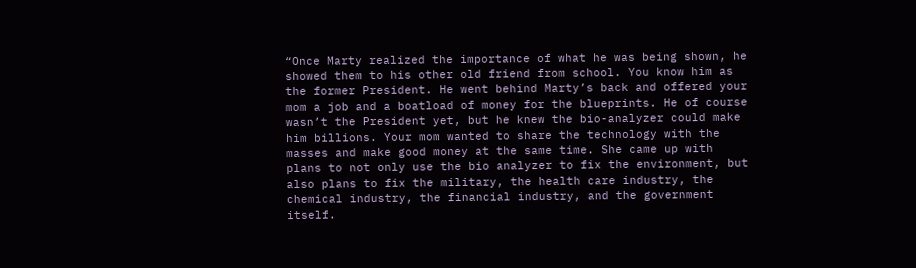“Once Marty realized the importance of what he was being shown, he showed them to his other old friend from school. You know him as the former President. He went behind Marty’s back and offered your mom a job and a boatload of money for the blueprints. He of course wasn’t the President yet, but he knew the bio-analyzer could make him billions. Your mom wanted to share the technology with the masses and make good money at the same time. She came up with plans to not only use the bio analyzer to fix the environment, but also plans to fix the military, the health care industry, the chemical industry, the financial industry, and the government itself.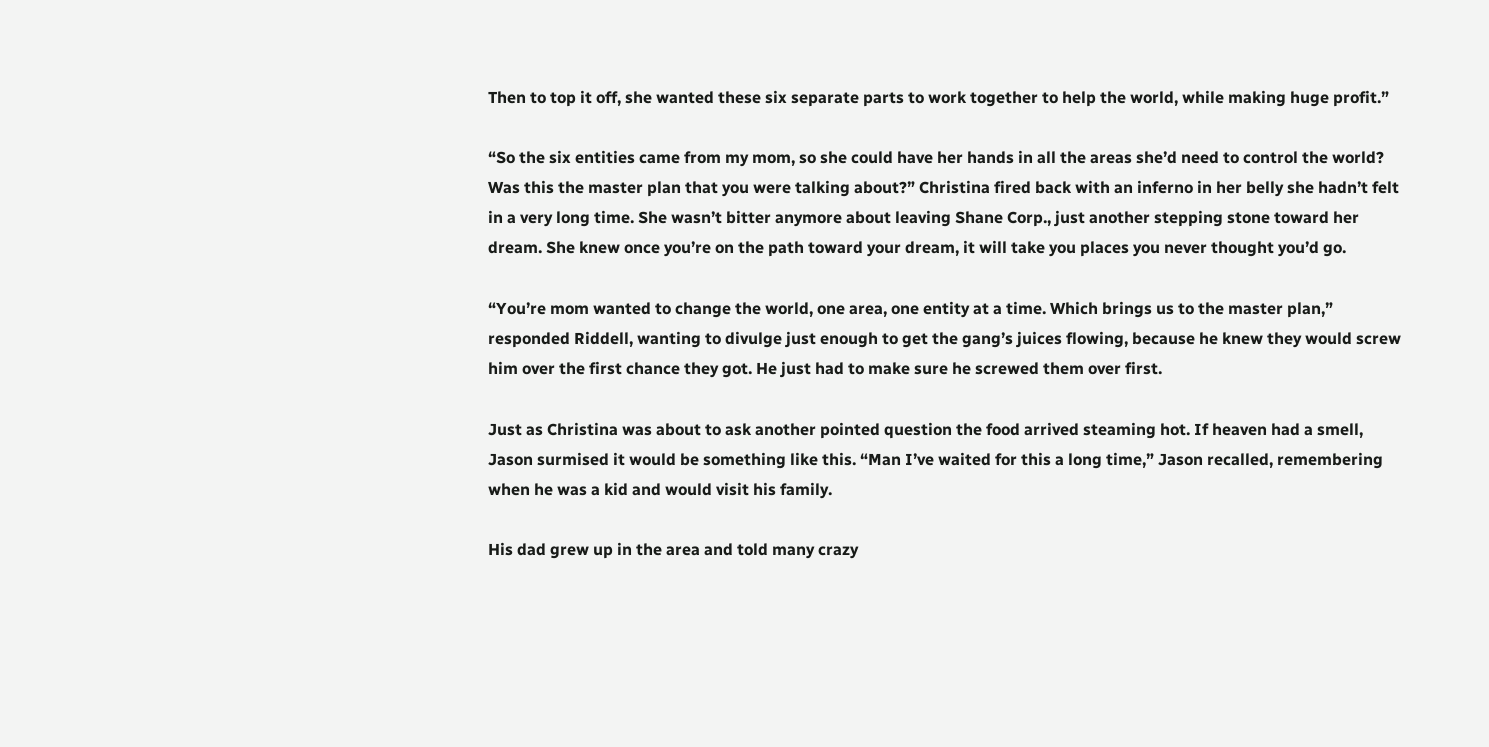Then to top it off, she wanted these six separate parts to work together to help the world, while making huge profit.”

“So the six entities came from my mom, so she could have her hands in all the areas she’d need to control the world? Was this the master plan that you were talking about?” Christina fired back with an inferno in her belly she hadn’t felt in a very long time. She wasn’t bitter anymore about leaving Shane Corp., just another stepping stone toward her dream. She knew once you’re on the path toward your dream, it will take you places you never thought you’d go.

“You’re mom wanted to change the world, one area, one entity at a time. Which brings us to the master plan,” responded Riddell, wanting to divulge just enough to get the gang’s juices flowing, because he knew they would screw him over the first chance they got. He just had to make sure he screwed them over first.

Just as Christina was about to ask another pointed question the food arrived steaming hot. If heaven had a smell, Jason surmised it would be something like this. “Man I’ve waited for this a long time,” Jason recalled, remembering when he was a kid and would visit his family.

His dad grew up in the area and told many crazy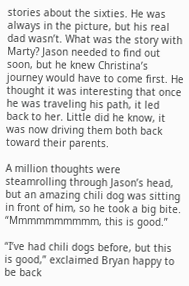stories about the sixties. He was always in the picture, but his real dad wasn’t. What was the story with Marty? Jason needed to find out soon, but he knew Christina’s journey would have to come first. He thought it was interesting that once he was traveling his path, it led back to her. Little did he know, it was now driving them both back toward their parents.

A million thoughts were steamrolling through Jason’s head, but an amazing chili dog was sitting in front of him, so he took a big bite. “Mmmmmmmmmm, this is good.”

“I’ve had chili dogs before, but this is good,” exclaimed Bryan happy to be back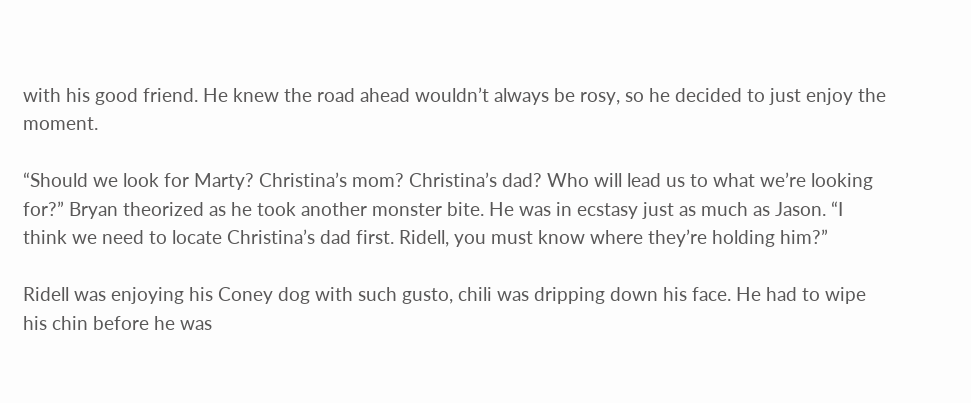with his good friend. He knew the road ahead wouldn’t always be rosy, so he decided to just enjoy the moment.

“Should we look for Marty? Christina’s mom? Christina’s dad? Who will lead us to what we’re looking for?” Bryan theorized as he took another monster bite. He was in ecstasy just as much as Jason. “I think we need to locate Christina’s dad first. Ridell, you must know where they’re holding him?”

Ridell was enjoying his Coney dog with such gusto, chili was dripping down his face. He had to wipe his chin before he was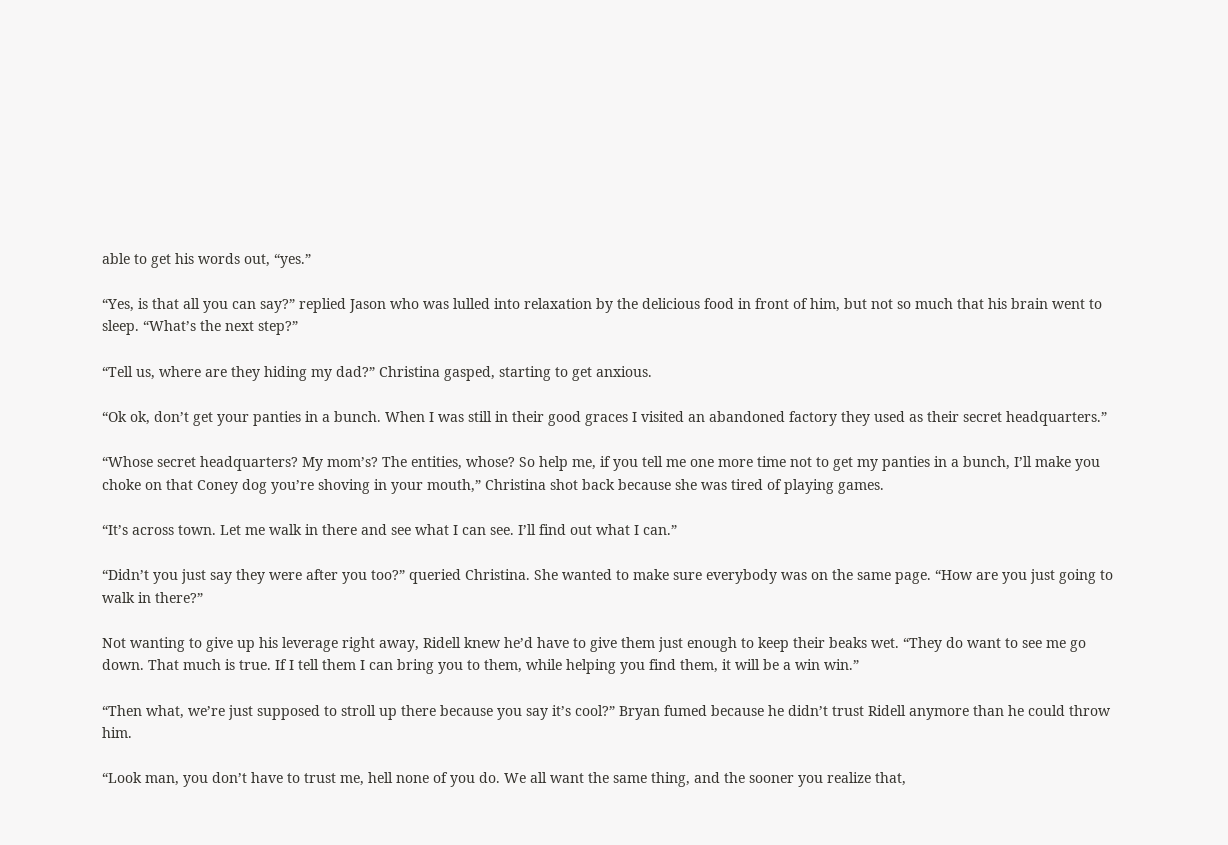able to get his words out, “yes.”

“Yes, is that all you can say?” replied Jason who was lulled into relaxation by the delicious food in front of him, but not so much that his brain went to sleep. “What’s the next step?”

“Tell us, where are they hiding my dad?” Christina gasped, starting to get anxious.

“Ok ok, don’t get your panties in a bunch. When I was still in their good graces I visited an abandoned factory they used as their secret headquarters.”

“Whose secret headquarters? My mom’s? The entities, whose? So help me, if you tell me one more time not to get my panties in a bunch, I’ll make you choke on that Coney dog you’re shoving in your mouth,” Christina shot back because she was tired of playing games.

“It’s across town. Let me walk in there and see what I can see. I’ll find out what I can.”

“Didn’t you just say they were after you too?” queried Christina. She wanted to make sure everybody was on the same page. “How are you just going to walk in there?”

Not wanting to give up his leverage right away, Ridell knew he’d have to give them just enough to keep their beaks wet. “They do want to see me go down. That much is true. If I tell them I can bring you to them, while helping you find them, it will be a win win.”

“Then what, we’re just supposed to stroll up there because you say it’s cool?” Bryan fumed because he didn’t trust Ridell anymore than he could throw him.

“Look man, you don’t have to trust me, hell none of you do. We all want the same thing, and the sooner you realize that,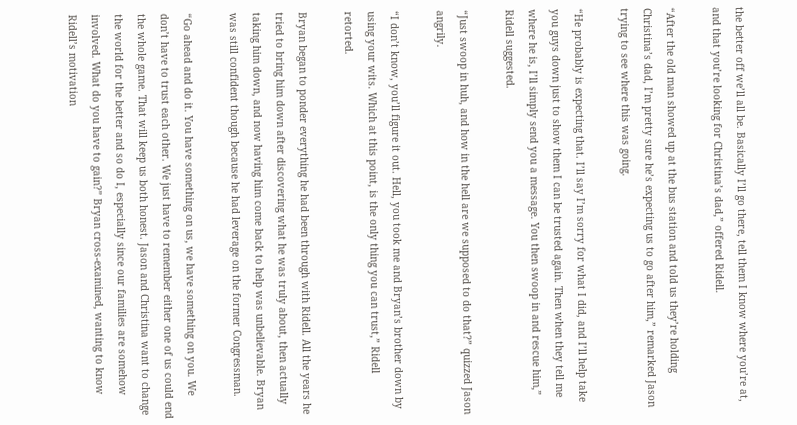the better off we’ll all be. Basically I’ll go there, tell them I know where you’re at, and that you’re looking for Christina’s dad,” offered Ridell.

“After the old man showed up at the bus station and told us they’re holding Christina’s dad, I’m pretty sure he’s expecting us to go after him,” remarked Jason trying to see where this was going.

“He probably is expecting that. I’ll say I’m sorry for what I did, and I’ll help take you guys down just to show them I can be trusted again. Then when they tell me where he is, I’ll simply send you a message. You then swoop in and rescue him,” Ridell suggested.

“Just swoop in huh, and how in the hell are we supposed to do that?” quizzed Jason angrily.

“I don’t know, you’ll figure it out. Hell, you took me and Bryan’s brother down by using your wits. Which at this point, is the only thing you can trust,” Ridell retorted.

Bryan began to ponder everything he had been through with Ridell. All the years he tried to bring him down after discovering what he was truly about, then actually taking him down, and now having him come back to help was unbelievable. Bryan was still confident though because he had leverage on the former Congressman.

“Go ahead and do it. You have something on us, we have something on you. We don’t have to trust each other. We just have to remember either one of us could end the whole game. That will keep us both honest. Jason and Christina want to change the world for the better and so do I, especially since our families are somehow involved. What do you have to gain?” Bryan cross-examined, wanting to know Ridell’s motivation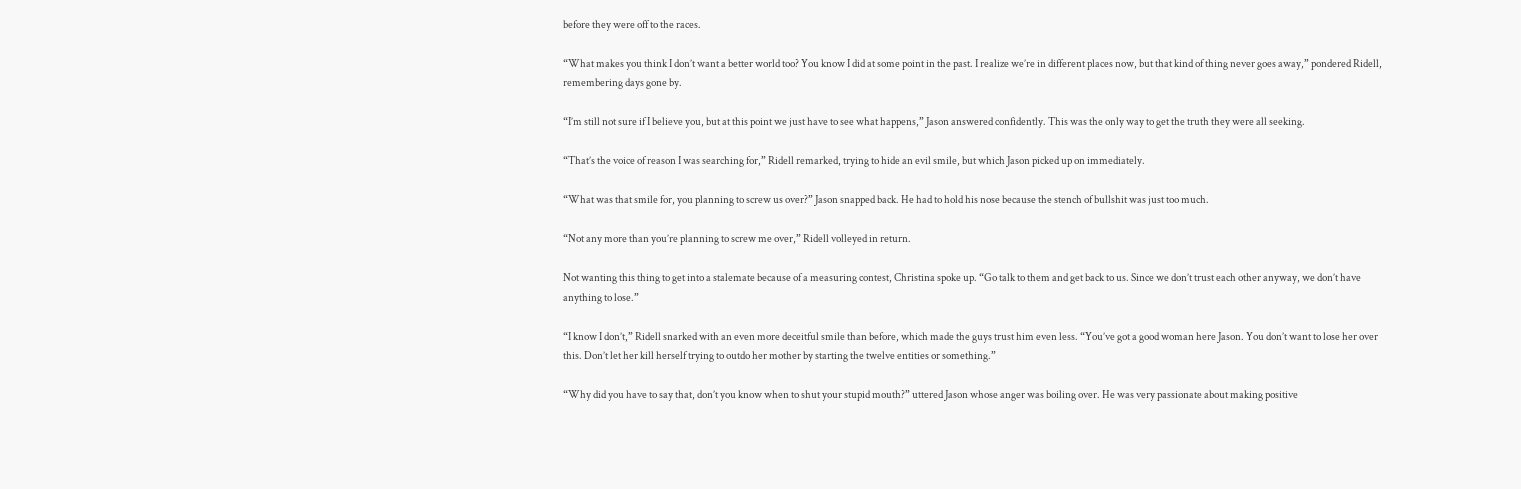before they were off to the races.

“What makes you think I don’t want a better world too? You know I did at some point in the past. I realize we’re in different places now, but that kind of thing never goes away,” pondered Ridell, remembering days gone by.

“I’m still not sure if I believe you, but at this point we just have to see what happens,” Jason answered confidently. This was the only way to get the truth they were all seeking.

“That’s the voice of reason I was searching for,” Ridell remarked, trying to hide an evil smile, but which Jason picked up on immediately.

“What was that smile for, you planning to screw us over?” Jason snapped back. He had to hold his nose because the stench of bullshit was just too much.

“Not any more than you’re planning to screw me over,” Ridell volleyed in return.

Not wanting this thing to get into a stalemate because of a measuring contest, Christina spoke up. “Go talk to them and get back to us. Since we don’t trust each other anyway, we don’t have anything to lose.”

“I know I don’t,” Ridell snarked with an even more deceitful smile than before, which made the guys trust him even less. “You’ve got a good woman here Jason. You don’t want to lose her over this. Don’t let her kill herself trying to outdo her mother by starting the twelve entities or something.”

“Why did you have to say that, don’t you know when to shut your stupid mouth?” uttered Jason whose anger was boiling over. He was very passionate about making positive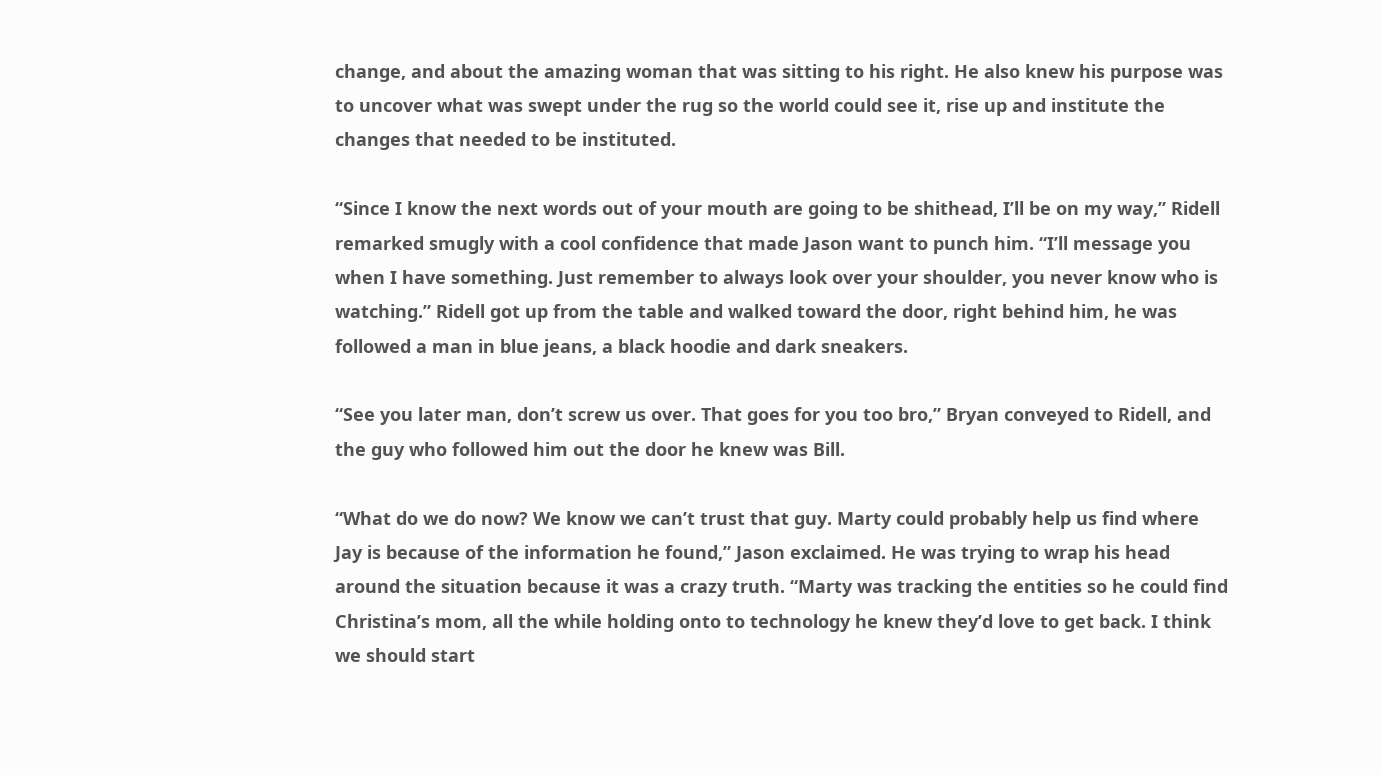change, and about the amazing woman that was sitting to his right. He also knew his purpose was to uncover what was swept under the rug so the world could see it, rise up and institute the changes that needed to be instituted.

“Since I know the next words out of your mouth are going to be shithead, I’ll be on my way,” Ridell remarked smugly with a cool confidence that made Jason want to punch him. “I’ll message you when I have something. Just remember to always look over your shoulder, you never know who is watching.” Ridell got up from the table and walked toward the door, right behind him, he was followed a man in blue jeans, a black hoodie and dark sneakers.

“See you later man, don’t screw us over. That goes for you too bro,” Bryan conveyed to Ridell, and the guy who followed him out the door he knew was Bill.

“What do we do now? We know we can’t trust that guy. Marty could probably help us find where Jay is because of the information he found,” Jason exclaimed. He was trying to wrap his head around the situation because it was a crazy truth. “Marty was tracking the entities so he could find Christina’s mom, all the while holding onto to technology he knew they’d love to get back. I think we should start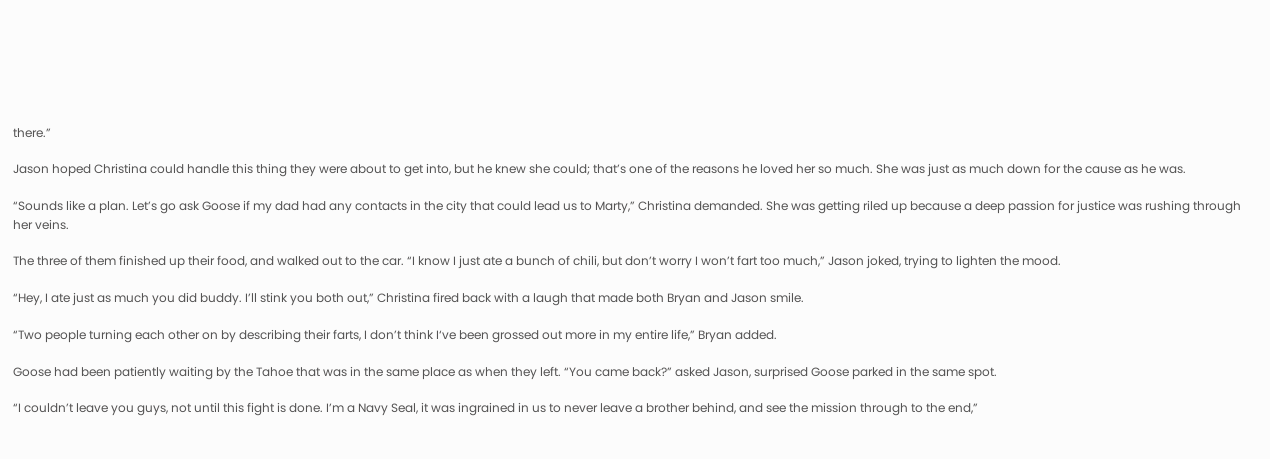there.”

Jason hoped Christina could handle this thing they were about to get into, but he knew she could; that’s one of the reasons he loved her so much. She was just as much down for the cause as he was.

“Sounds like a plan. Let’s go ask Goose if my dad had any contacts in the city that could lead us to Marty,” Christina demanded. She was getting riled up because a deep passion for justice was rushing through her veins.

The three of them finished up their food, and walked out to the car. “I know I just ate a bunch of chili, but don’t worry I won’t fart too much,” Jason joked, trying to lighten the mood.

“Hey, I ate just as much you did buddy. I’ll stink you both out,” Christina fired back with a laugh that made both Bryan and Jason smile.

“Two people turning each other on by describing their farts, I don’t think I‘ve been grossed out more in my entire life,” Bryan added.

Goose had been patiently waiting by the Tahoe that was in the same place as when they left. “You came back?” asked Jason, surprised Goose parked in the same spot.

“I couldn’t leave you guys, not until this fight is done. I’m a Navy Seal, it was ingrained in us to never leave a brother behind, and see the mission through to the end,”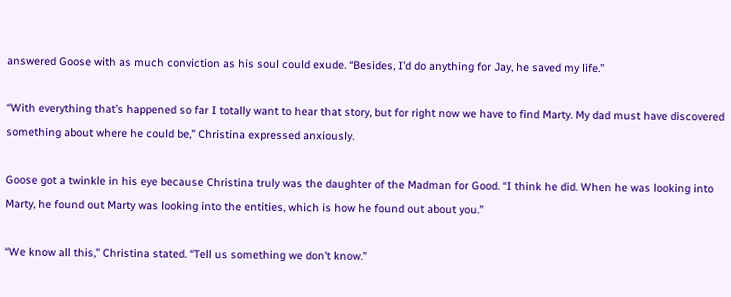answered Goose with as much conviction as his soul could exude. “Besides, I’d do anything for Jay, he saved my life.”

“With everything that’s happened so far I totally want to hear that story, but for right now we have to find Marty. My dad must have discovered something about where he could be,” Christina expressed anxiously.

Goose got a twinkle in his eye because Christina truly was the daughter of the Madman for Good. “I think he did. When he was looking into Marty, he found out Marty was looking into the entities, which is how he found out about you.”

“We know all this,” Christina stated. “Tell us something we don’t know.”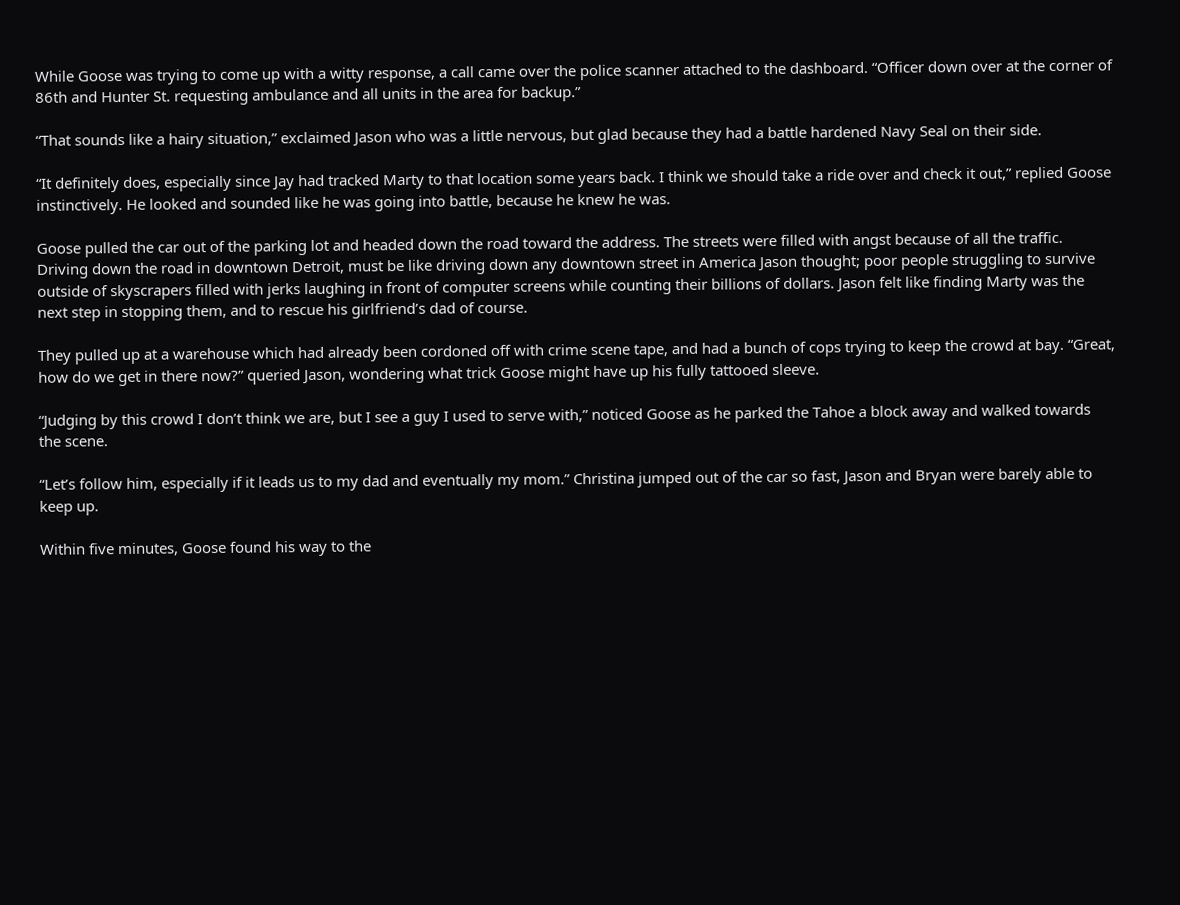While Goose was trying to come up with a witty response, a call came over the police scanner attached to the dashboard. “Officer down over at the corner of 86th and Hunter St. requesting ambulance and all units in the area for backup.”

“That sounds like a hairy situation,” exclaimed Jason who was a little nervous, but glad because they had a battle hardened Navy Seal on their side.

“It definitely does, especially since Jay had tracked Marty to that location some years back. I think we should take a ride over and check it out,” replied Goose instinctively. He looked and sounded like he was going into battle, because he knew he was.

Goose pulled the car out of the parking lot and headed down the road toward the address. The streets were filled with angst because of all the traffic. Driving down the road in downtown Detroit, must be like driving down any downtown street in America Jason thought; poor people struggling to survive outside of skyscrapers filled with jerks laughing in front of computer screens while counting their billions of dollars. Jason felt like finding Marty was the next step in stopping them, and to rescue his girlfriend’s dad of course.

They pulled up at a warehouse which had already been cordoned off with crime scene tape, and had a bunch of cops trying to keep the crowd at bay. “Great, how do we get in there now?” queried Jason, wondering what trick Goose might have up his fully tattooed sleeve.

“Judging by this crowd I don’t think we are, but I see a guy I used to serve with,” noticed Goose as he parked the Tahoe a block away and walked towards the scene.

“Let’s follow him, especially if it leads us to my dad and eventually my mom.” Christina jumped out of the car so fast, Jason and Bryan were barely able to keep up.

Within five minutes, Goose found his way to the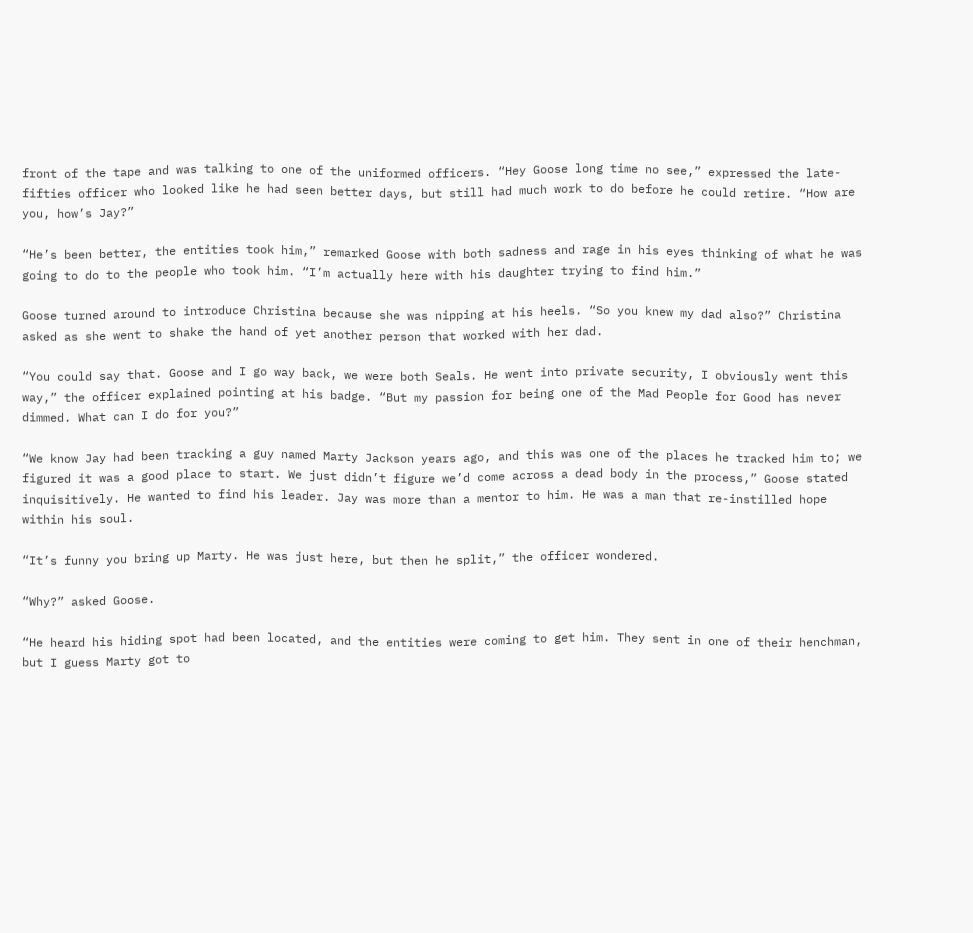front of the tape and was talking to one of the uniformed officers. “Hey Goose long time no see,” expressed the late-fifties officer who looked like he had seen better days, but still had much work to do before he could retire. “How are you, how’s Jay?”

“He’s been better, the entities took him,” remarked Goose with both sadness and rage in his eyes thinking of what he was going to do to the people who took him. “I’m actually here with his daughter trying to find him.”

Goose turned around to introduce Christina because she was nipping at his heels. “So you knew my dad also?” Christina asked as she went to shake the hand of yet another person that worked with her dad.

“You could say that. Goose and I go way back, we were both Seals. He went into private security, I obviously went this way,” the officer explained pointing at his badge. “But my passion for being one of the Mad People for Good has never dimmed. What can I do for you?”

“We know Jay had been tracking a guy named Marty Jackson years ago, and this was one of the places he tracked him to; we figured it was a good place to start. We just didn’t figure we’d come across a dead body in the process,” Goose stated inquisitively. He wanted to find his leader. Jay was more than a mentor to him. He was a man that re-instilled hope within his soul.

“It’s funny you bring up Marty. He was just here, but then he split,” the officer wondered.

“Why?” asked Goose.

“He heard his hiding spot had been located, and the entities were coming to get him. They sent in one of their henchman, but I guess Marty got to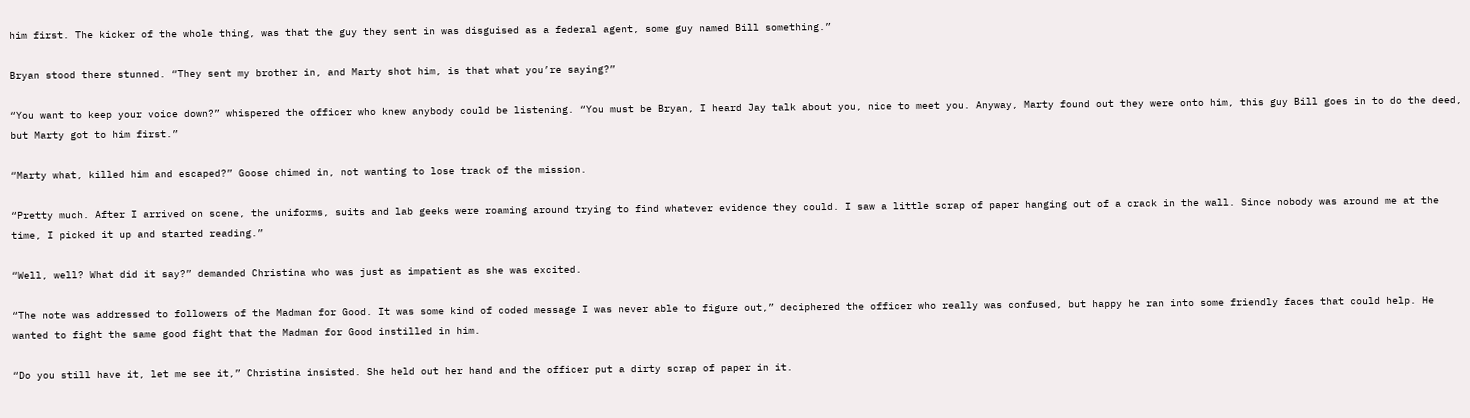him first. The kicker of the whole thing, was that the guy they sent in was disguised as a federal agent, some guy named Bill something.”

Bryan stood there stunned. “They sent my brother in, and Marty shot him, is that what you’re saying?”

“You want to keep your voice down?” whispered the officer who knew anybody could be listening. “You must be Bryan, I heard Jay talk about you, nice to meet you. Anyway, Marty found out they were onto him, this guy Bill goes in to do the deed, but Marty got to him first.”

“Marty what, killed him and escaped?” Goose chimed in, not wanting to lose track of the mission.

“Pretty much. After I arrived on scene, the uniforms, suits and lab geeks were roaming around trying to find whatever evidence they could. I saw a little scrap of paper hanging out of a crack in the wall. Since nobody was around me at the time, I picked it up and started reading.”

“Well, well? What did it say?” demanded Christina who was just as impatient as she was excited.

“The note was addressed to followers of the Madman for Good. It was some kind of coded message I was never able to figure out,” deciphered the officer who really was confused, but happy he ran into some friendly faces that could help. He wanted to fight the same good fight that the Madman for Good instilled in him.

“Do you still have it, let me see it,” Christina insisted. She held out her hand and the officer put a dirty scrap of paper in it.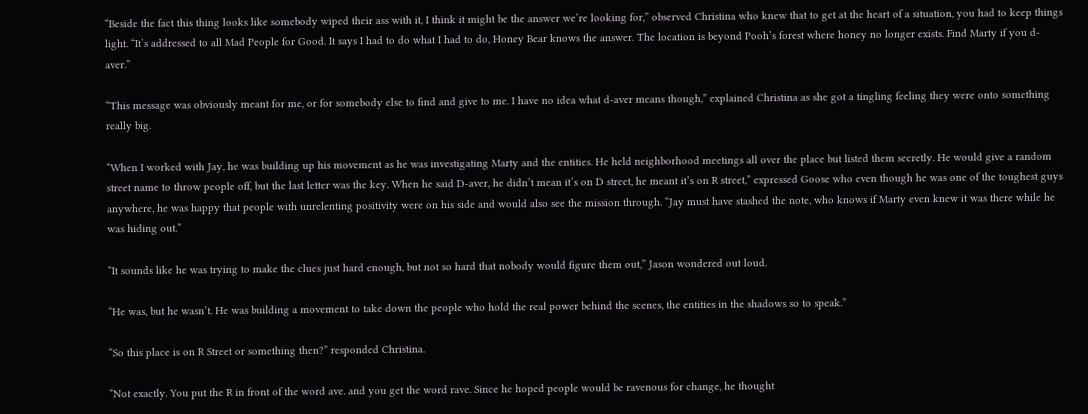“Beside the fact this thing looks like somebody wiped their ass with it, I think it might be the answer we’re looking for,” observed Christina who knew that to get at the heart of a situation, you had to keep things light. “It’s addressed to all Mad People for Good. It says I had to do what I had to do, Honey Bear knows the answer. The location is beyond Pooh’s forest where honey no longer exists. Find Marty if you d-aver.”

“This message was obviously meant for me, or for somebody else to find and give to me. I have no idea what d-aver means though,” explained Christina as she got a tingling feeling they were onto something really big.

“When I worked with Jay, he was building up his movement as he was investigating Marty and the entities. He held neighborhood meetings all over the place but listed them secretly. He would give a random street name to throw people off, but the last letter was the key. When he said D-aver, he didn’t mean it’s on D street, he meant it’s on R street,” expressed Goose who even though he was one of the toughest guys anywhere, he was happy that people with unrelenting positivity were on his side and would also see the mission through. “Jay must have stashed the note, who knows if Marty even knew it was there while he was hiding out.”

“It sounds like he was trying to make the clues just hard enough, but not so hard that nobody would figure them out,” Jason wondered out loud.

“He was, but he wasn’t. He was building a movement to take down the people who hold the real power behind the scenes, the entities in the shadows so to speak.”

“So this place is on R Street or something then?” responded Christina.

“Not exactly. You put the R in front of the word ave. and you get the word rave. Since he hoped people would be ravenous for change, he thought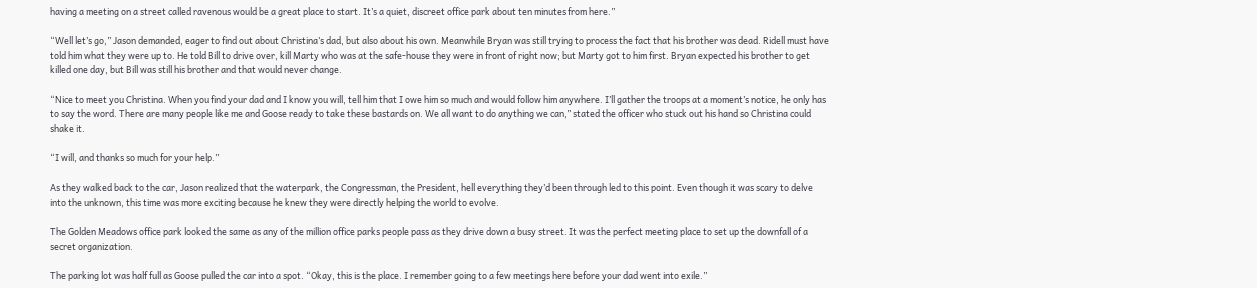having a meeting on a street called ravenous would be a great place to start. It’s a quiet, discreet office park about ten minutes from here.”

“Well let’s go,” Jason demanded, eager to find out about Christina’s dad, but also about his own. Meanwhile Bryan was still trying to process the fact that his brother was dead. Ridell must have told him what they were up to. He told Bill to drive over, kill Marty who was at the safe-house they were in front of right now; but Marty got to him first. Bryan expected his brother to get killed one day, but Bill was still his brother and that would never change.

“Nice to meet you Christina. When you find your dad and I know you will, tell him that I owe him so much and would follow him anywhere. I’ll gather the troops at a moment’s notice, he only has to say the word. There are many people like me and Goose ready to take these bastards on. We all want to do anything we can,” stated the officer who stuck out his hand so Christina could shake it.

“I will, and thanks so much for your help.”

As they walked back to the car, Jason realized that the waterpark, the Congressman, the President, hell everything they’d been through led to this point. Even though it was scary to delve into the unknown, this time was more exciting because he knew they were directly helping the world to evolve.

The Golden Meadows office park looked the same as any of the million office parks people pass as they drive down a busy street. It was the perfect meeting place to set up the downfall of a secret organization.

The parking lot was half full as Goose pulled the car into a spot. “Okay, this is the place. I remember going to a few meetings here before your dad went into exile.”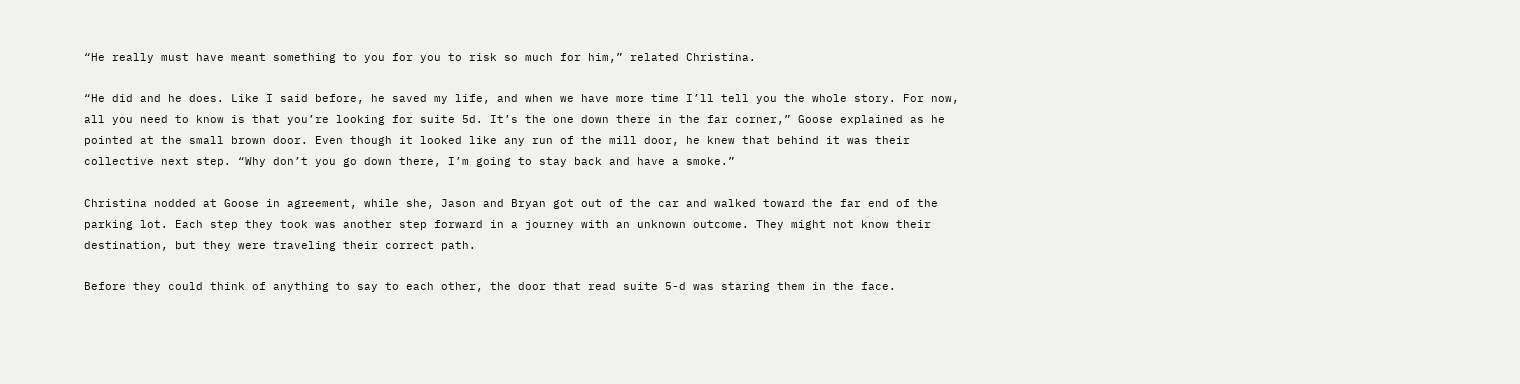“He really must have meant something to you for you to risk so much for him,” related Christina.

“He did and he does. Like I said before, he saved my life, and when we have more time I’ll tell you the whole story. For now, all you need to know is that you’re looking for suite 5d. It’s the one down there in the far corner,” Goose explained as he pointed at the small brown door. Even though it looked like any run of the mill door, he knew that behind it was their collective next step. “Why don’t you go down there, I’m going to stay back and have a smoke.”

Christina nodded at Goose in agreement, while she, Jason and Bryan got out of the car and walked toward the far end of the parking lot. Each step they took was another step forward in a journey with an unknown outcome. They might not know their destination, but they were traveling their correct path.

Before they could think of anything to say to each other, the door that read suite 5-d was staring them in the face.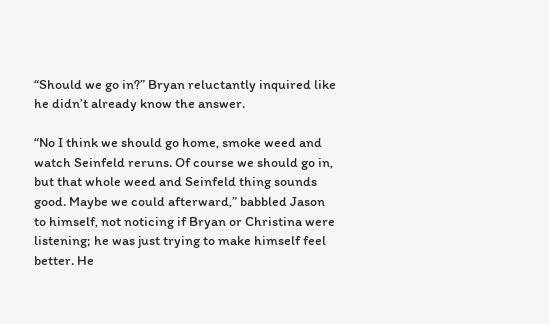“Should we go in?” Bryan reluctantly inquired like he didn’t already know the answer.

“No I think we should go home, smoke weed and watch Seinfeld reruns. Of course we should go in, but that whole weed and Seinfeld thing sounds good. Maybe we could afterward,” babbled Jason to himself, not noticing if Bryan or Christina were listening; he was just trying to make himself feel better. He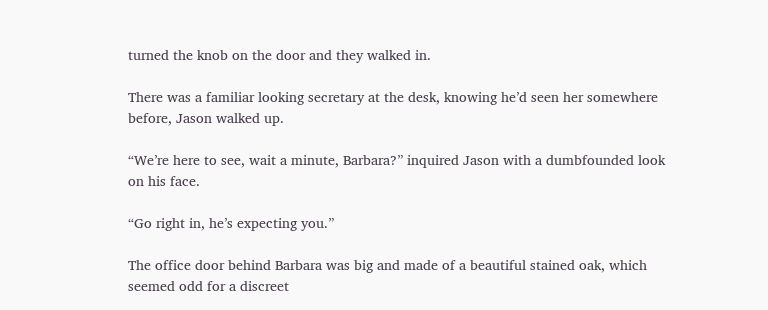turned the knob on the door and they walked in.

There was a familiar looking secretary at the desk, knowing he’d seen her somewhere before, Jason walked up.

“We’re here to see, wait a minute, Barbara?” inquired Jason with a dumbfounded look on his face.

“Go right in, he’s expecting you.”

The office door behind Barbara was big and made of a beautiful stained oak, which seemed odd for a discreet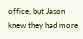office, but Jason knew they had more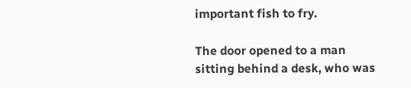important fish to fry.

The door opened to a man sitting behind a desk, who was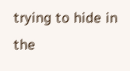trying to hide in the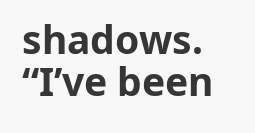shadows. “I’ve been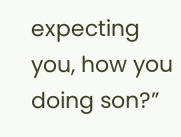expecting you, how you doing son?”